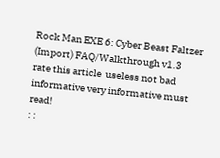Rock Man EXE 6: Cyber Beast Faltzer (Import) FAQ/Walkthrough v1.3
rate this article  useless not bad informative very informative must read!
: :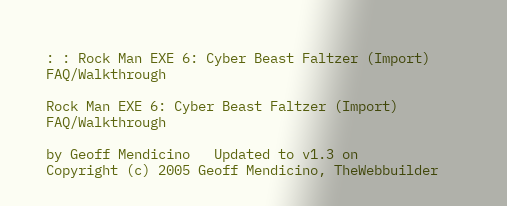: : Rock Man EXE 6: Cyber Beast Faltzer (Import) FAQ/Walkthrough

Rock Man EXE 6: Cyber Beast Faltzer (Import) FAQ/Walkthrough

by Geoff Mendicino   Updated to v1.3 on
Copyright (c) 2005 Geoff Mendicino, TheWebbuilder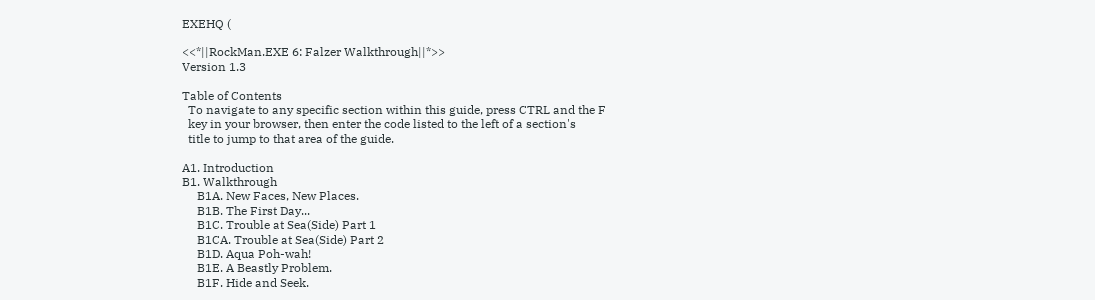EXEHQ (

<<*||RockMan.EXE 6: Falzer Walkthrough||*>>
Version 1.3

Table of Contents
  To navigate to any specific section within this guide, press CTRL and the F
  key in your browser, then enter the code listed to the left of a section's
  title to jump to that area of the guide.

A1. Introduction
B1. Walkthrough
     B1A. New Faces, New Places.
     B1B. The First Day...
     B1C. Trouble at Sea(Side) Part 1
     B1CA. Trouble at Sea(Side) Part 2
     B1D. Aqua Poh-wah!
     B1E. A Beastly Problem.
     B1F. Hide and Seek.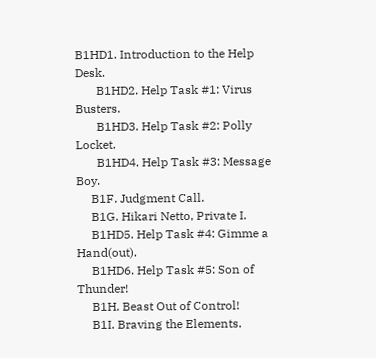B1HD1. Introduction to the Help Desk.
       B1HD2. Help Task #1: Virus Busters.
       B1HD3. Help Task #2: Polly Locket.
       B1HD4. Help Task #3: Message Boy.
     B1F. Judgment Call.
     B1G. Hikari Netto, Private I.
     B1HD5. Help Task #4: Gimme a Hand(out).
     B1HD6. Help Task #5: Son of Thunder!
     B1H. Beast Out of Control!
     B1I. Braving the Elements.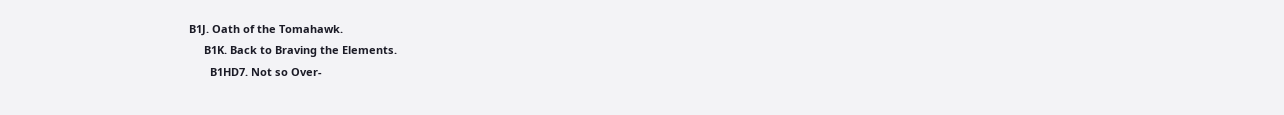B1J. Oath of the Tomahawk.
     B1K. Back to Braving the Elements.
       B1HD7. Not so Over-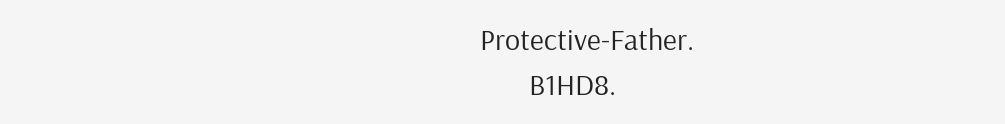Protective-Father.
       B1HD8.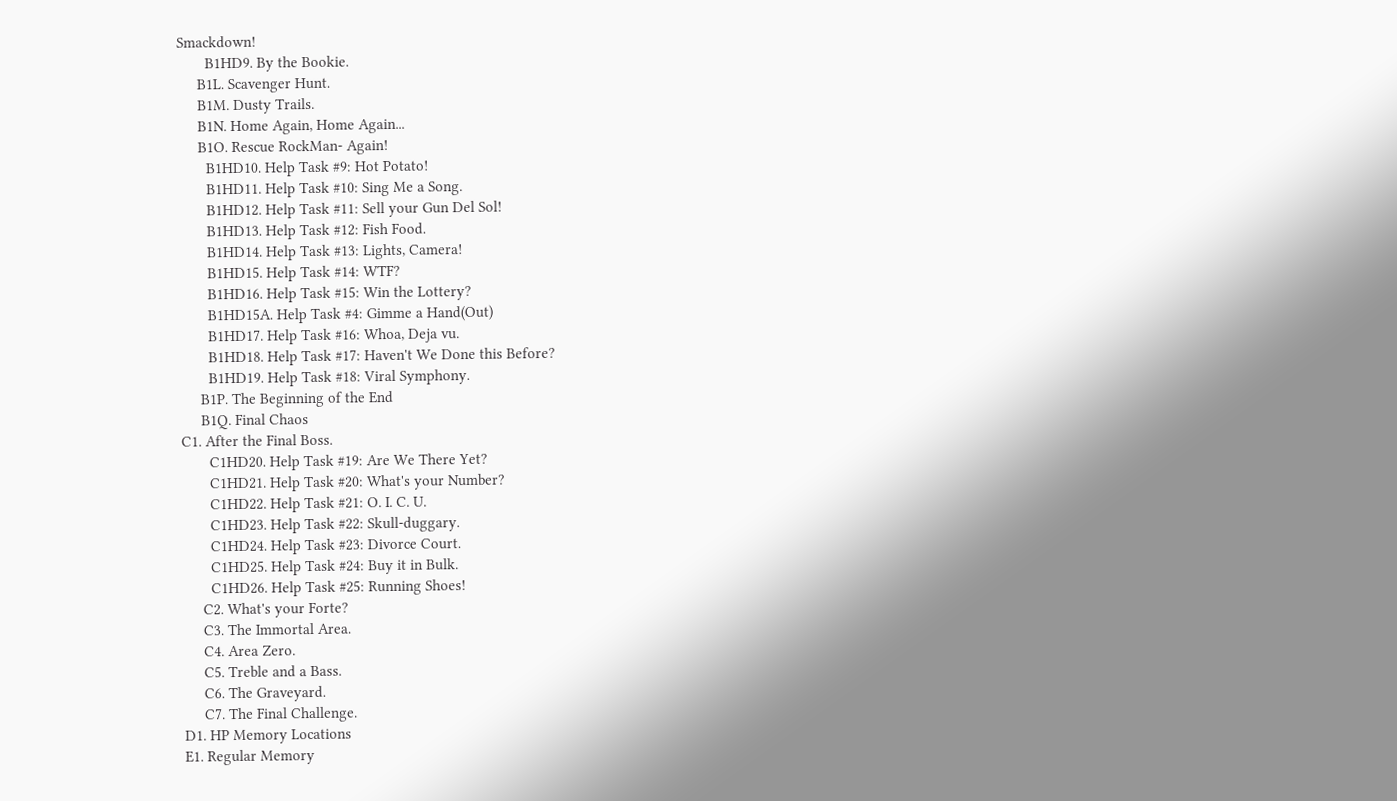Smackdown!
       B1HD9. By the Bookie.
     B1L. Scavenger Hunt.
     B1M. Dusty Trails.
     B1N. Home Again, Home Again...
     B1O. Rescue RockMan- Again!
       B1HD10. Help Task #9: Hot Potato!
       B1HD11. Help Task #10: Sing Me a Song.
       B1HD12. Help Task #11: Sell your Gun Del Sol!
       B1HD13. Help Task #12: Fish Food.
       B1HD14. Help Task #13: Lights, Camera!
       B1HD15. Help Task #14: WTF?
       B1HD16. Help Task #15: Win the Lottery?
       B1HD15A. Help Task #4: Gimme a Hand(Out)
       B1HD17. Help Task #16: Whoa, Deja vu.
       B1HD18. Help Task #17: Haven't We Done this Before?
       B1HD19. Help Task #18: Viral Symphony.
     B1P. The Beginning of the End
     B1Q. Final Chaos
C1. After the Final Boss.
       C1HD20. Help Task #19: Are We There Yet?
       C1HD21. Help Task #20: What's your Number?
       C1HD22. Help Task #21: O. I. C. U.
       C1HD23. Help Task #22: Skull-duggary.
       C1HD24. Help Task #23: Divorce Court.
       C1HD25. Help Task #24: Buy it in Bulk.
       C1HD26. Help Task #25: Running Shoes!
     C2. What's your Forte?
     C3. The Immortal Area.
     C4. Area Zero.
     C5. Treble and a Bass.
     C6. The Graveyard.
     C7. The Final Challenge.
D1. HP Memory Locations
E1. Regular Memory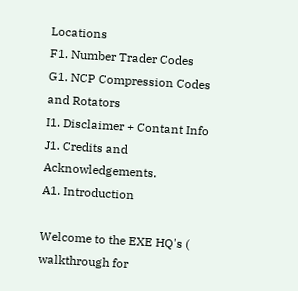Locations
F1. Number Trader Codes
G1. NCP Compression Codes and Rotators
I1. Disclaimer + Contant Info
J1. Credits and Acknowledgements.
A1. Introduction

Welcome to the EXE HQ's ( walkthrough for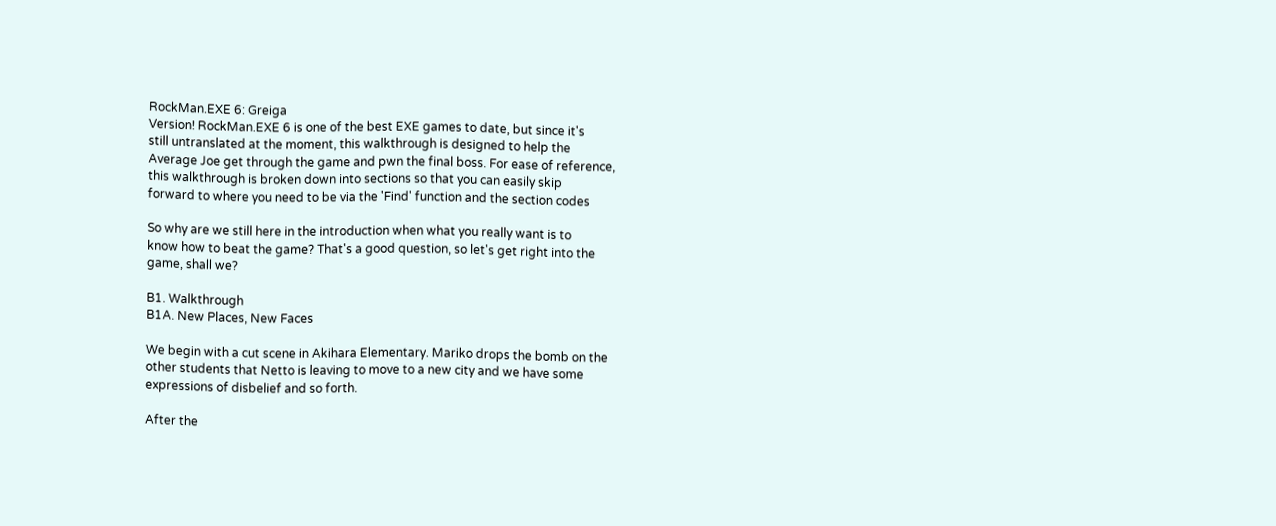RockMan.EXE 6: Greiga
Version! RockMan.EXE 6 is one of the best EXE games to date, but since it's
still untranslated at the moment, this walkthrough is designed to help the
Average Joe get through the game and pwn the final boss. For ease of reference,
this walkthrough is broken down into sections so that you can easily skip
forward to where you need to be via the 'Find' function and the section codes

So why are we still here in the introduction when what you really want is to
know how to beat the game? That's a good question, so let's get right into the
game, shall we?

B1. Walkthrough
B1A. New Places, New Faces

We begin with a cut scene in Akihara Elementary. Mariko drops the bomb on the
other students that Netto is leaving to move to a new city and we have some
expressions of disbelief and so forth.

After the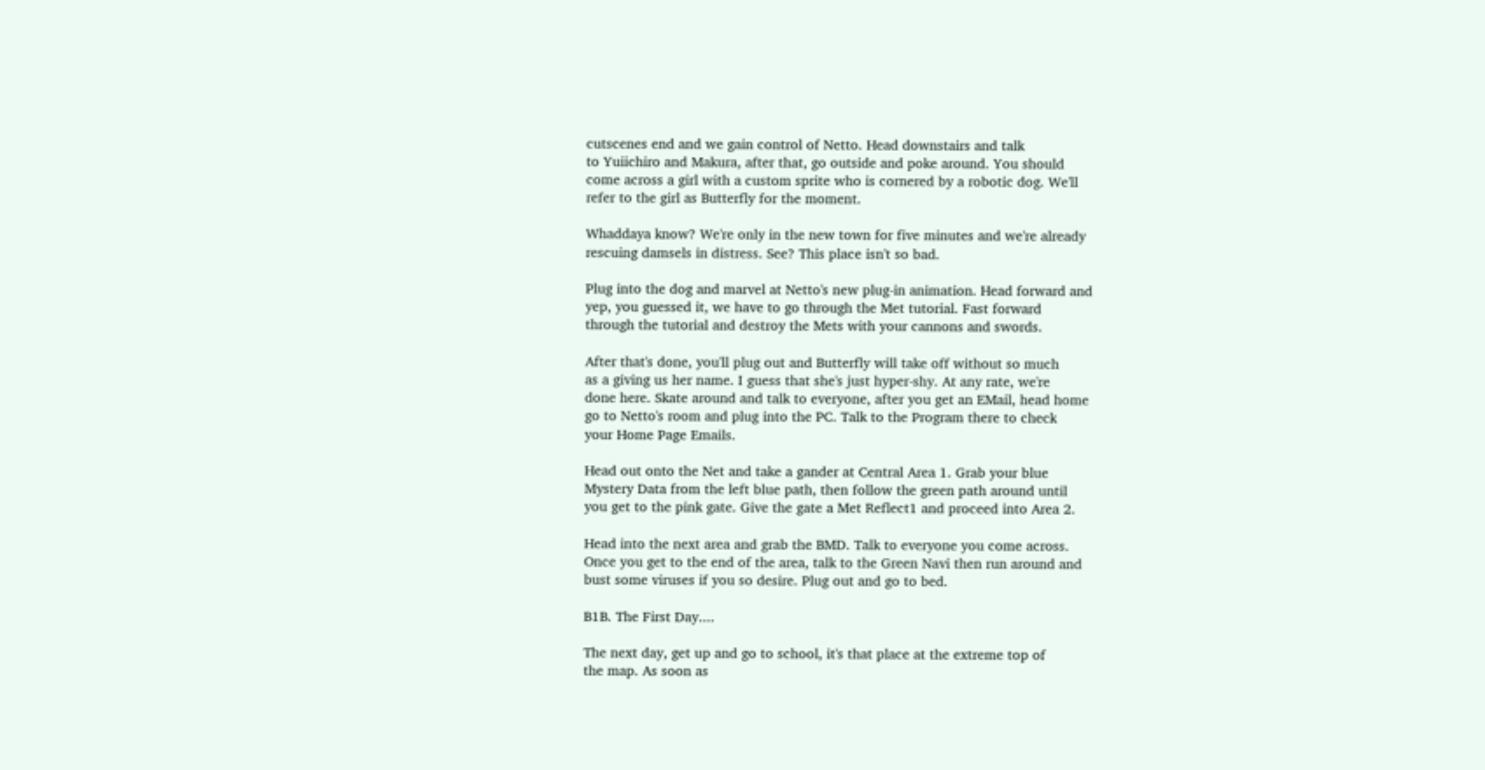cutscenes end and we gain control of Netto. Head downstairs and talk
to Yuiichiro and Makura, after that, go outside and poke around. You should
come across a girl with a custom sprite who is cornered by a robotic dog. We'll
refer to the girl as Butterfly for the moment.

Whaddaya know? We're only in the new town for five minutes and we're already
rescuing damsels in distress. See? This place isn't so bad.

Plug into the dog and marvel at Netto's new plug-in animation. Head forward and
yep, you guessed it, we have to go through the Met tutorial. Fast forward
through the tutorial and destroy the Mets with your cannons and swords.

After that's done, you'll plug out and Butterfly will take off without so much
as a giving us her name. I guess that she's just hyper-shy. At any rate, we're
done here. Skate around and talk to everyone, after you get an EMail, head home
go to Netto's room and plug into the PC. Talk to the Program there to check
your Home Page Emails.

Head out onto the Net and take a gander at Central Area 1. Grab your blue
Mystery Data from the left blue path, then follow the green path around until
you get to the pink gate. Give the gate a Met Reflect1 and proceed into Area 2.

Head into the next area and grab the BMD. Talk to everyone you come across.
Once you get to the end of the area, talk to the Green Navi then run around and
bust some viruses if you so desire. Plug out and go to bed.

B1B. The First Day....

The next day, get up and go to school, it's that place at the extreme top of
the map. As soon as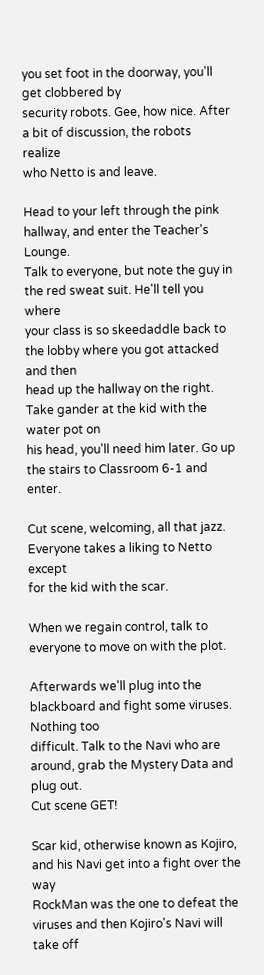you set foot in the doorway, you'll get clobbered by
security robots. Gee, how nice. After a bit of discussion, the robots realize
who Netto is and leave.

Head to your left through the pink hallway, and enter the Teacher's Lounge.
Talk to everyone, but note the guy in the red sweat suit. He'll tell you where
your class is so skeedaddle back to the lobby where you got attacked and then
head up the hallway on the right. Take gander at the kid with the water pot on
his head, you'll need him later. Go up the stairs to Classroom 6-1 and enter.

Cut scene, welcoming, all that jazz. Everyone takes a liking to Netto except
for the kid with the scar.

When we regain control, talk to everyone to move on with the plot.

Afterwards we'll plug into the blackboard and fight some viruses. Nothing too
difficult. Talk to the Navi who are around, grab the Mystery Data and plug out.
Cut scene GET!

Scar kid, otherwise known as Kojiro, and his Navi get into a fight over the way
RockMan was the one to defeat the viruses and then Kojiro's Navi will take off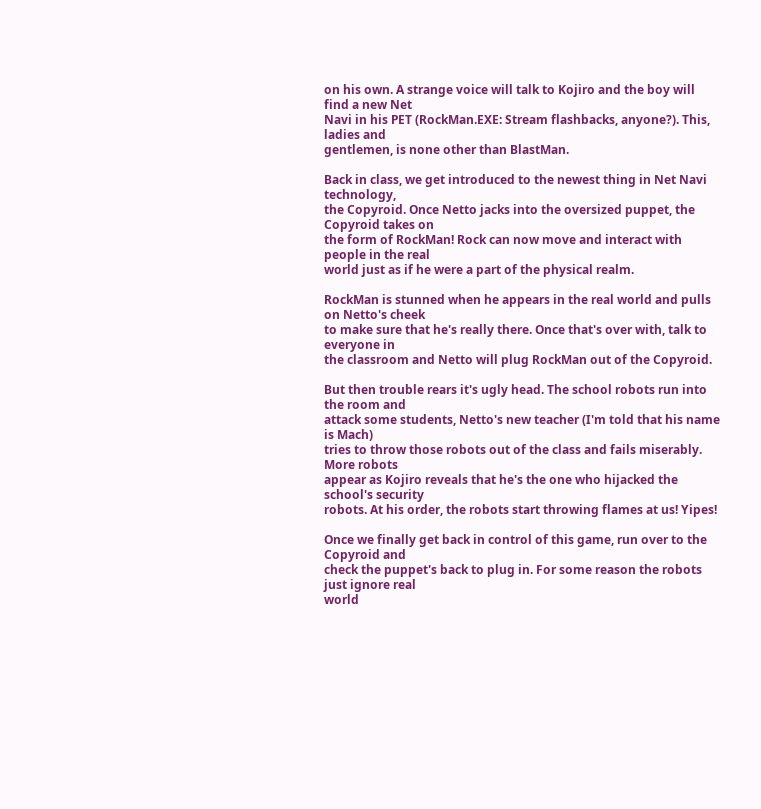on his own. A strange voice will talk to Kojiro and the boy will find a new Net
Navi in his PET (RockMan.EXE: Stream flashbacks, anyone?). This, ladies and
gentlemen, is none other than BlastMan.

Back in class, we get introduced to the newest thing in Net Navi technology,
the Copyroid. Once Netto jacks into the oversized puppet, the Copyroid takes on
the form of RockMan! Rock can now move and interact with people in the real
world just as if he were a part of the physical realm.

RockMan is stunned when he appears in the real world and pulls on Netto's cheek
to make sure that he's really there. Once that's over with, talk to everyone in
the classroom and Netto will plug RockMan out of the Copyroid.

But then trouble rears it's ugly head. The school robots run into the room and
attack some students, Netto's new teacher (I'm told that his name is Mach)
tries to throw those robots out of the class and fails miserably. More robots
appear as Kojiro reveals that he's the one who hijacked the school's security
robots. At his order, the robots start throwing flames at us! Yipes!

Once we finally get back in control of this game, run over to the Copyroid and
check the puppet's back to plug in. For some reason the robots just ignore real
world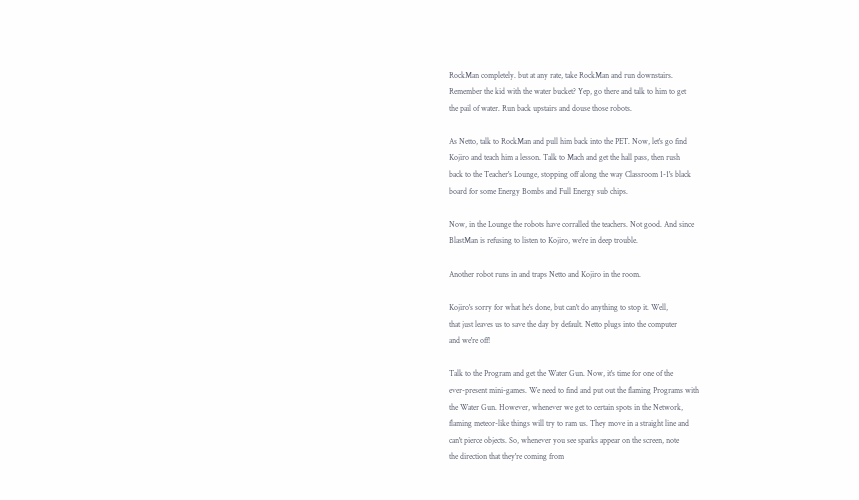RockMan completely. but at any rate, take RockMan and run downstairs.
Remember the kid with the water bucket? Yep, go there and talk to him to get
the pail of water. Run back upstairs and douse those robots.

As Netto, talk to RockMan and pull him back into the PET. Now, let's go find
Kojiro and teach him a lesson. Talk to Mach and get the hall pass, then rush
back to the Teacher's Lounge, stopping off along the way Classroom 1-1's black
board for some Energy Bombs and Full Energy sub chips.

Now, in the Lounge the robots have corralled the teachers. Not good. And since
BlastMan is refusing to listen to Kojiro, we're in deep trouble.

Another robot runs in and traps Netto and Kojiro in the room.

Kojiro's sorry for what he's done, but can't do anything to stop it. Well,
that just leaves us to save the day by default. Netto plugs into the computer
and we're off!

Talk to the Program and get the Water Gun. Now, it's time for one of the
ever-present mini-games. We need to find and put out the flaming Programs with
the Water Gun. However, whenever we get to certain spots in the Network,
flaming meteor-like things will try to ram us. They move in a straight line and
can't pierce objects. So, whenever you see sparks appear on the screen, note
the direction that they're coming from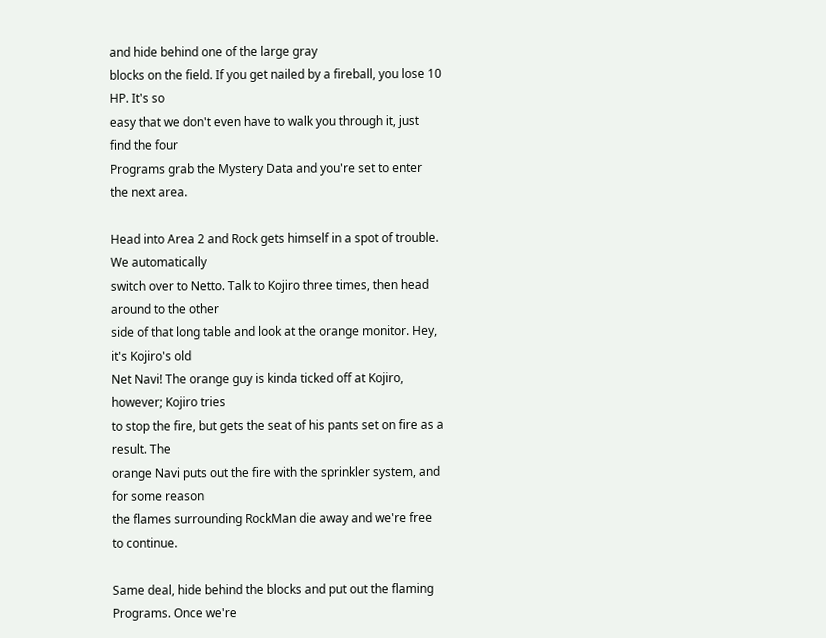and hide behind one of the large gray
blocks on the field. If you get nailed by a fireball, you lose 10 HP. It's so
easy that we don't even have to walk you through it, just find the four
Programs grab the Mystery Data and you're set to enter the next area.

Head into Area 2 and Rock gets himself in a spot of trouble. We automatically
switch over to Netto. Talk to Kojiro three times, then head around to the other
side of that long table and look at the orange monitor. Hey, it's Kojiro's old
Net Navi! The orange guy is kinda ticked off at Kojiro, however; Kojiro tries
to stop the fire, but gets the seat of his pants set on fire as a result. The
orange Navi puts out the fire with the sprinkler system, and for some reason
the flames surrounding RockMan die away and we're free to continue.

Same deal, hide behind the blocks and put out the flaming Programs. Once we're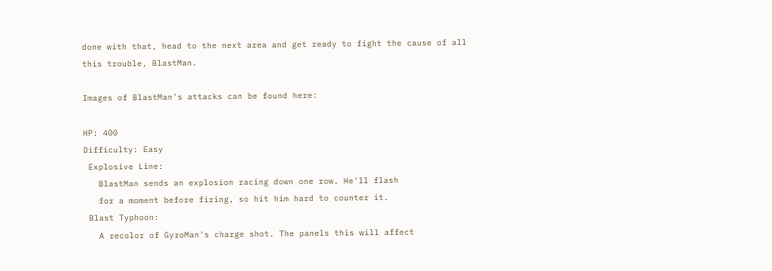done with that, head to the next area and get ready to fight the cause of all
this trouble, BlastMan.

Images of BlastMan's attacks can be found here:

HP: 400
Difficulty: Easy
 Explosive Line:
   BlastMan sends an explosion racing down one row. He'll flash
   for a moment before firing, so hit him hard to counter it.
 Blast Typhoon:
   A recolor of GyroMan's charge shot. The panels this will affect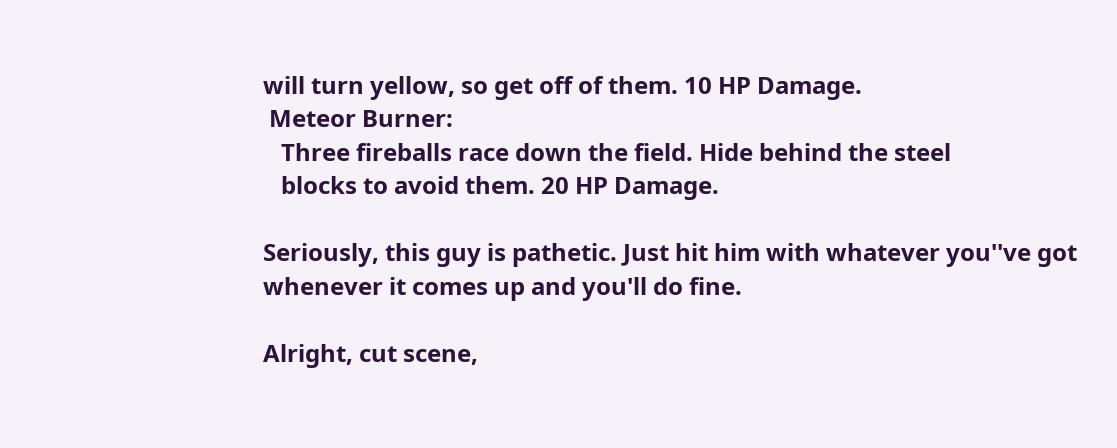will turn yellow, so get off of them. 10 HP Damage.
 Meteor Burner:
   Three fireballs race down the field. Hide behind the steel
   blocks to avoid them. 20 HP Damage.

Seriously, this guy is pathetic. Just hit him with whatever you''ve got
whenever it comes up and you'll do fine.

Alright, cut scene,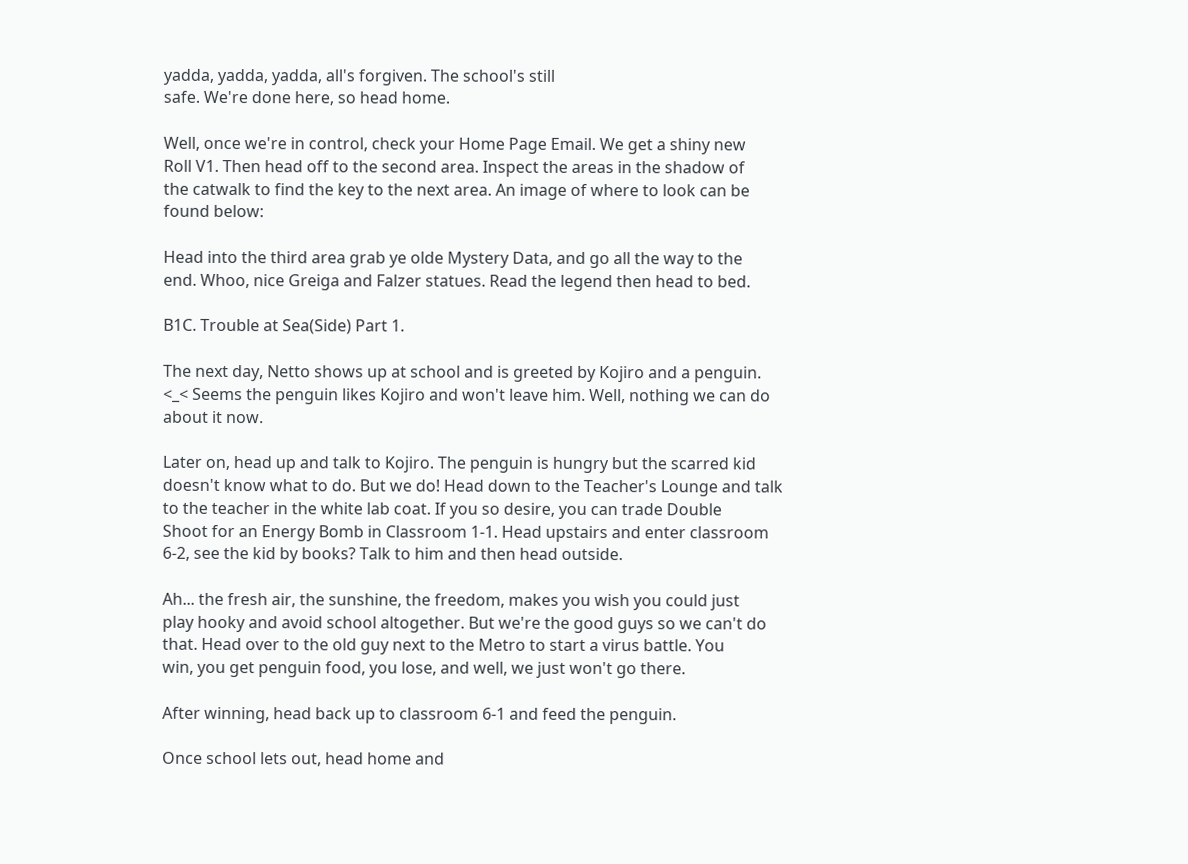yadda, yadda, yadda, all's forgiven. The school's still
safe. We're done here, so head home.

Well, once we're in control, check your Home Page Email. We get a shiny new
Roll V1. Then head off to the second area. Inspect the areas in the shadow of
the catwalk to find the key to the next area. An image of where to look can be
found below:

Head into the third area grab ye olde Mystery Data, and go all the way to the
end. Whoo, nice Greiga and Falzer statues. Read the legend then head to bed.

B1C. Trouble at Sea(Side) Part 1.

The next day, Netto shows up at school and is greeted by Kojiro and a penguin.
<_< Seems the penguin likes Kojiro and won't leave him. Well, nothing we can do
about it now.

Later on, head up and talk to Kojiro. The penguin is hungry but the scarred kid
doesn't know what to do. But we do! Head down to the Teacher's Lounge and talk
to the teacher in the white lab coat. If you so desire, you can trade Double
Shoot for an Energy Bomb in Classroom 1-1. Head upstairs and enter classroom
6-2, see the kid by books? Talk to him and then head outside.

Ah... the fresh air, the sunshine, the freedom, makes you wish you could just
play hooky and avoid school altogether. But we're the good guys so we can't do
that. Head over to the old guy next to the Metro to start a virus battle. You
win, you get penguin food, you lose, and well, we just won't go there.

After winning, head back up to classroom 6-1 and feed the penguin.

Once school lets out, head home and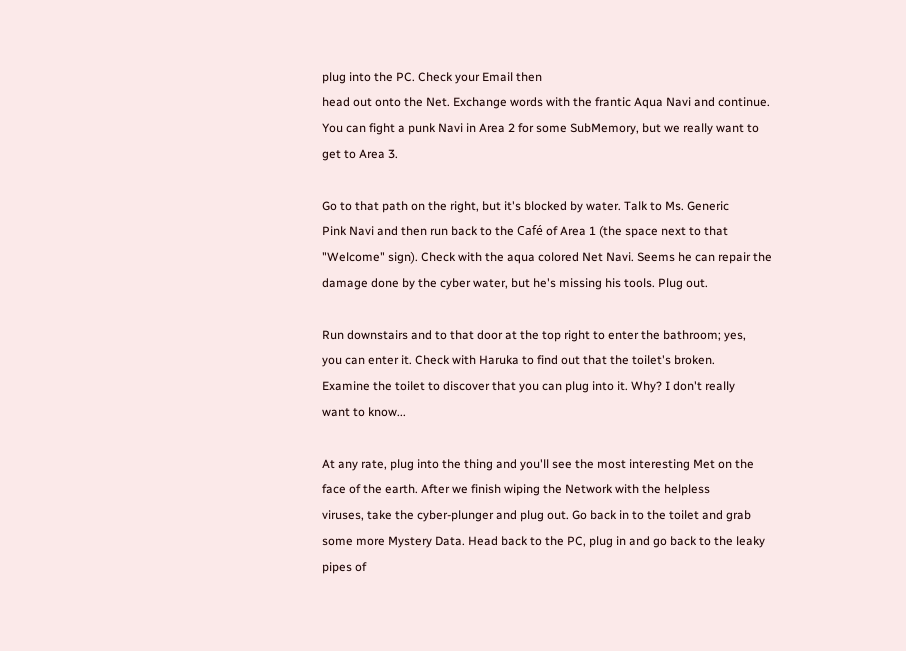plug into the PC. Check your Email then
head out onto the Net. Exchange words with the frantic Aqua Navi and continue.
You can fight a punk Navi in Area 2 for some SubMemory, but we really want to
get to Area 3.

Go to that path on the right, but it's blocked by water. Talk to Ms. Generic
Pink Navi and then run back to the Café of Area 1 (the space next to that
"Welcome" sign). Check with the aqua colored Net Navi. Seems he can repair the
damage done by the cyber water, but he's missing his tools. Plug out.

Run downstairs and to that door at the top right to enter the bathroom; yes,
you can enter it. Check with Haruka to find out that the toilet's broken.
Examine the toilet to discover that you can plug into it. Why? I don't really
want to know...

At any rate, plug into the thing and you'll see the most interesting Met on the
face of the earth. After we finish wiping the Network with the helpless
viruses, take the cyber-plunger and plug out. Go back in to the toilet and grab
some more Mystery Data. Head back to the PC, plug in and go back to the leaky
pipes of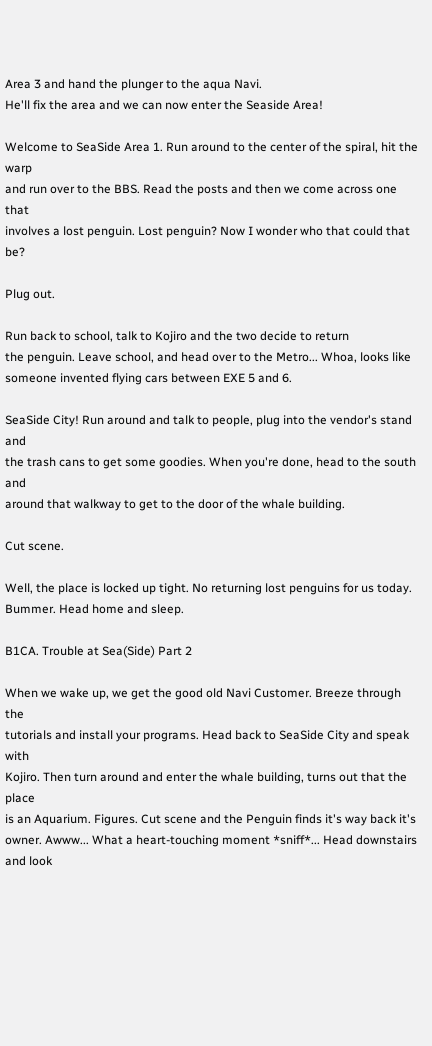Area 3 and hand the plunger to the aqua Navi.
He'll fix the area and we can now enter the Seaside Area!

Welcome to SeaSide Area 1. Run around to the center of the spiral, hit the warp
and run over to the BBS. Read the posts and then we come across one that
involves a lost penguin. Lost penguin? Now I wonder who that could that be?

Plug out.

Run back to school, talk to Kojiro and the two decide to return
the penguin. Leave school, and head over to the Metro... Whoa, looks like
someone invented flying cars between EXE 5 and 6.

SeaSide City! Run around and talk to people, plug into the vendor's stand and
the trash cans to get some goodies. When you're done, head to the south and
around that walkway to get to the door of the whale building.

Cut scene.

Well, the place is locked up tight. No returning lost penguins for us today.
Bummer. Head home and sleep.

B1CA. Trouble at Sea(Side) Part 2

When we wake up, we get the good old Navi Customer. Breeze through the
tutorials and install your programs. Head back to SeaSide City and speak with
Kojiro. Then turn around and enter the whale building, turns out that the place
is an Aquarium. Figures. Cut scene and the Penguin finds it's way back it's
owner. Awww... What a heart-touching moment *sniff*... Head downstairs and look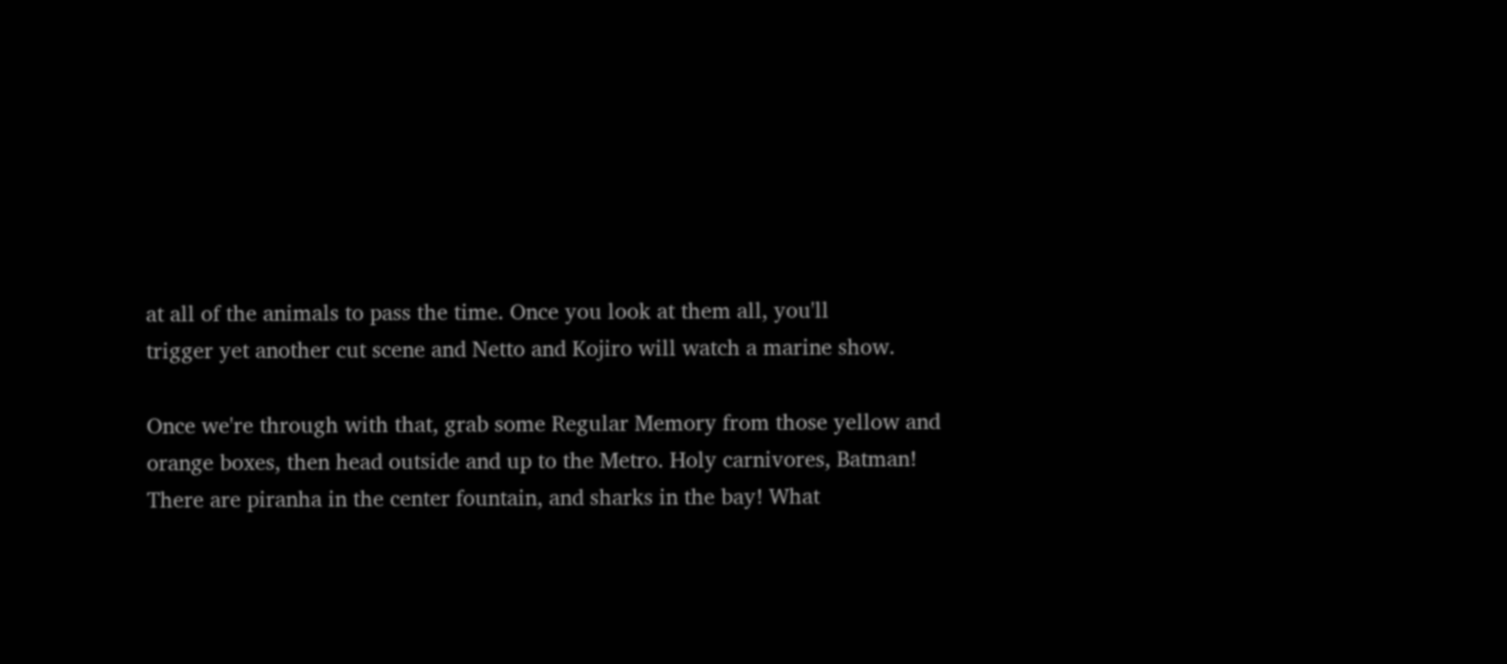at all of the animals to pass the time. Once you look at them all, you'll
trigger yet another cut scene and Netto and Kojiro will watch a marine show.

Once we're through with that, grab some Regular Memory from those yellow and
orange boxes, then head outside and up to the Metro. Holy carnivores, Batman!
There are piranha in the center fountain, and sharks in the bay! What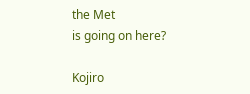the Met
is going on here?

Kojiro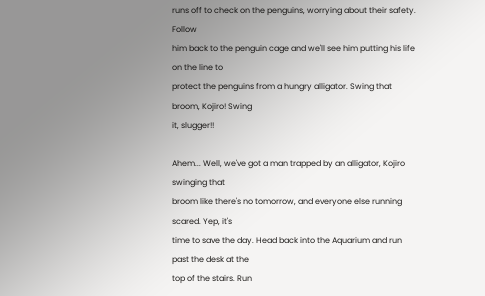runs off to check on the penguins, worrying about their safety. Follow
him back to the penguin cage and we'll see him putting his life on the line to
protect the penguins from a hungry alligator. Swing that broom, Kojiro! Swing
it, slugger!!

Ahem... Well, we've got a man trapped by an alligator, Kojiro swinging that
broom like there's no tomorrow, and everyone else running scared. Yep, it's
time to save the day. Head back into the Aquarium and run past the desk at the
top of the stairs. Run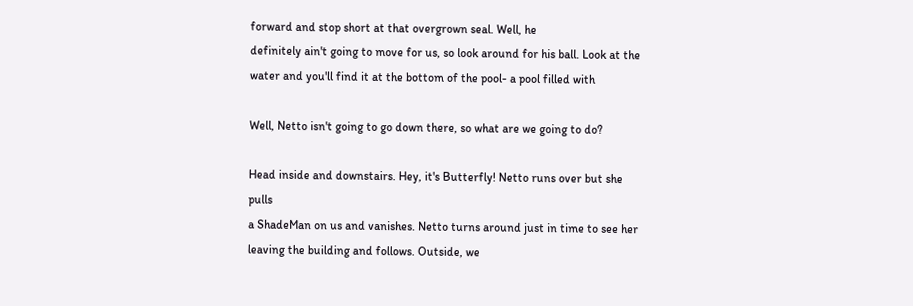forward and stop short at that overgrown seal. Well, he
definitely ain't going to move for us, so look around for his ball. Look at the
water and you'll find it at the bottom of the pool- a pool filled with

Well, Netto isn't going to go down there, so what are we going to do?

Head inside and downstairs. Hey, it's Butterfly! Netto runs over but she pulls
a ShadeMan on us and vanishes. Netto turns around just in time to see her
leaving the building and follows. Outside, we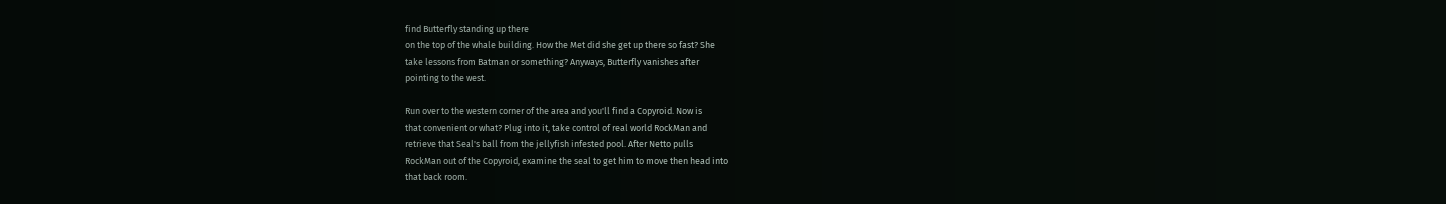find Butterfly standing up there
on the top of the whale building. How the Met did she get up there so fast? She
take lessons from Batman or something? Anyways, Butterfly vanishes after
pointing to the west.

Run over to the western corner of the area and you'll find a Copyroid. Now is
that convenient or what? Plug into it, take control of real world RockMan and
retrieve that Seal's ball from the jellyfish infested pool. After Netto pulls
RockMan out of the Copyroid, examine the seal to get him to move then head into
that back room.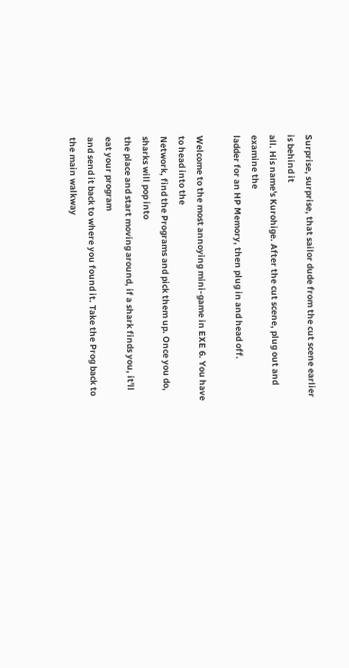Surprise, surprise, that sailor dude from the cut scene earlier is behind it
all. His name's Kurohige. After the cut scene, plug out and examine the
ladder for an HP Memory, then plug in and head off.

Welcome to the most annoying mini-game in EXE 6. You have to head into the
Network, find the Programs and pick them up. Once you do, sharks will pop into
the place and start moving around, if a shark finds you, it'll eat your program
and send it back to where you found it. Take the Prog back to the main walkway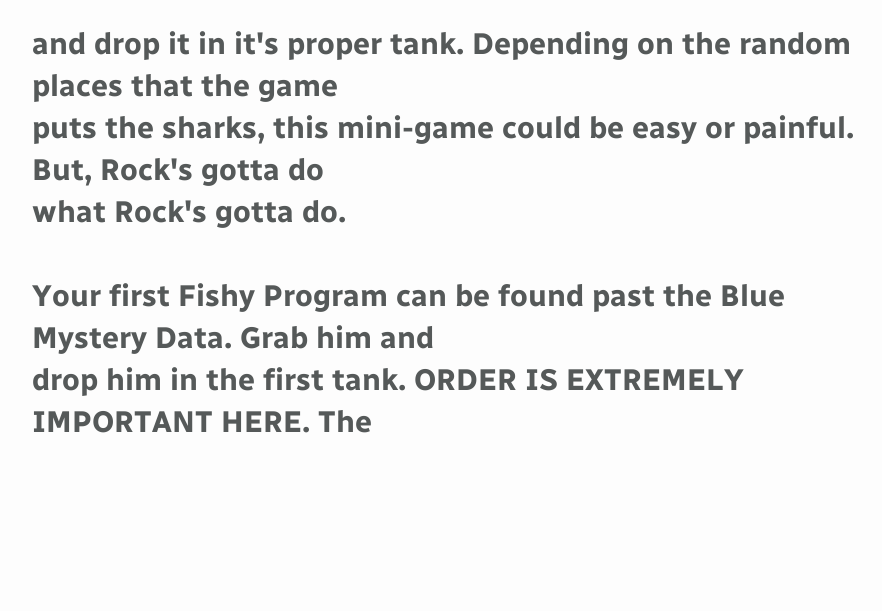and drop it in it's proper tank. Depending on the random places that the game
puts the sharks, this mini-game could be easy or painful. But, Rock's gotta do
what Rock's gotta do.

Your first Fishy Program can be found past the Blue Mystery Data. Grab him and
drop him in the first tank. ORDER IS EXTREMELY IMPORTANT HERE. The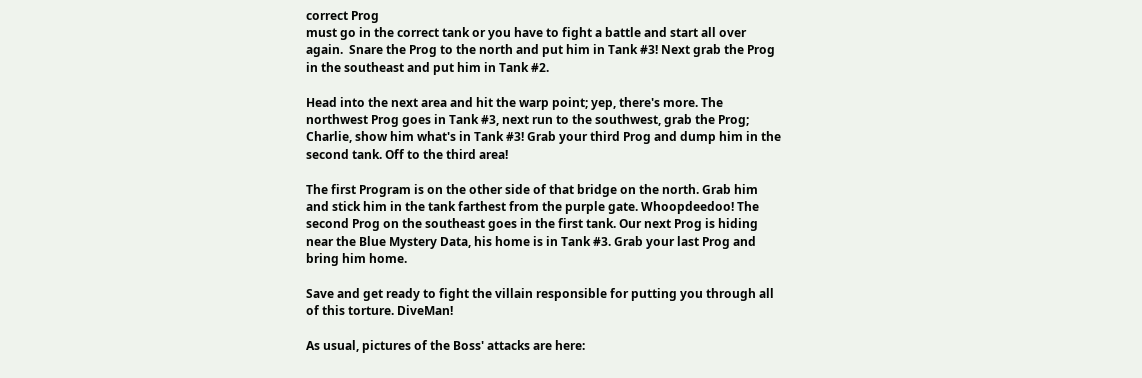correct Prog
must go in the correct tank or you have to fight a battle and start all over
again.  Snare the Prog to the north and put him in Tank #3! Next grab the Prog
in the southeast and put him in Tank #2.

Head into the next area and hit the warp point; yep, there's more. The
northwest Prog goes in Tank #3, next run to the southwest, grab the Prog;
Charlie, show him what's in Tank #3! Grab your third Prog and dump him in the
second tank. Off to the third area!

The first Program is on the other side of that bridge on the north. Grab him
and stick him in the tank farthest from the purple gate. Whoopdeedoo! The
second Prog on the southeast goes in the first tank. Our next Prog is hiding
near the Blue Mystery Data, his home is in Tank #3. Grab your last Prog and
bring him home.

Save and get ready to fight the villain responsible for putting you through all
of this torture. DiveMan!

As usual, pictures of the Boss' attacks are here: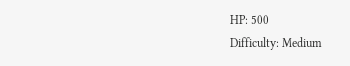HP: 500
Difficulty: Medium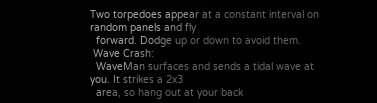Two torpedoes appear at a constant interval on random panels and fly
  forward. Dodge up or down to avoid them.
 Wave Crash:
  WaveMan surfaces and sends a tidal wave at you. It strikes a 2x3
  area, so hang out at your back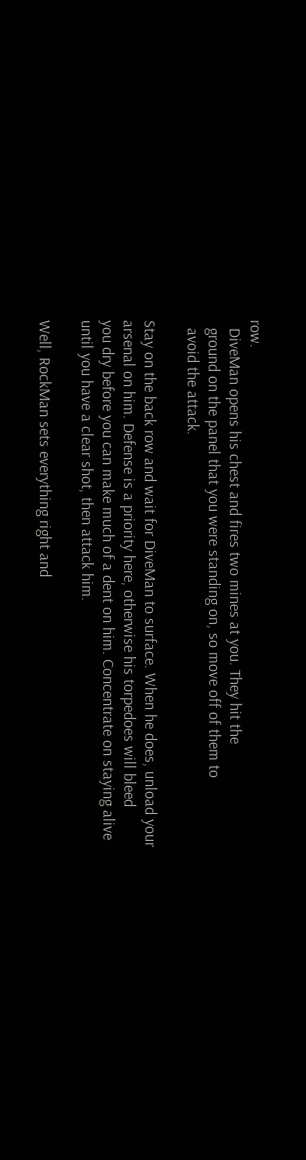row.
  DiveMan opens his chest and fires two mines at you. They hit the
  ground on the panel that you were standing on, so move off of them to
  avoid the attack.

Stay on the back row and wait for DiveMan to surface. When he does, unload your
arsenal on him. Defense is a priority here, otherwise his torpedoes will bleed
you dry before you can make much of a dent on him. Concentrate on staying alive
until you have a clear shot, then attack him.

Well, RockMan sets everything right and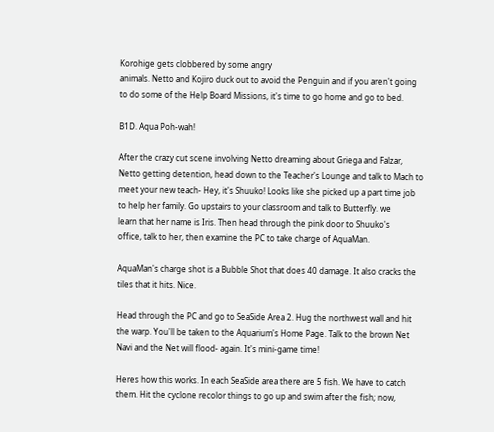Korohige gets clobbered by some angry
animals. Netto and Kojiro duck out to avoid the Penguin and if you aren't going
to do some of the Help Board Missions, it's time to go home and go to bed.

B1D. Aqua Poh-wah!

After the crazy cut scene involving Netto dreaming about Griega and Falzar,
Netto getting detention, head down to the Teacher's Lounge and talk to Mach to
meet your new teach- Hey, it's Shuuko! Looks like she picked up a part time job
to help her family. Go upstairs to your classroom and talk to Butterfly. we
learn that her name is Iris. Then head through the pink door to Shuuko's
office, talk to her, then examine the PC to take charge of AquaMan.

AquaMan's charge shot is a Bubble Shot that does 40 damage. It also cracks the
tiles that it hits. Nice.

Head through the PC and go to SeaSide Area 2. Hug the northwest wall and hit
the warp. You'll be taken to the Aquarium's Home Page. Talk to the brown Net
Navi and the Net will flood- again. It's mini-game time!

Heres how this works. In each SeaSide area there are 5 fish. We have to catch
them. Hit the cyclone recolor things to go up and swim after the fish; now,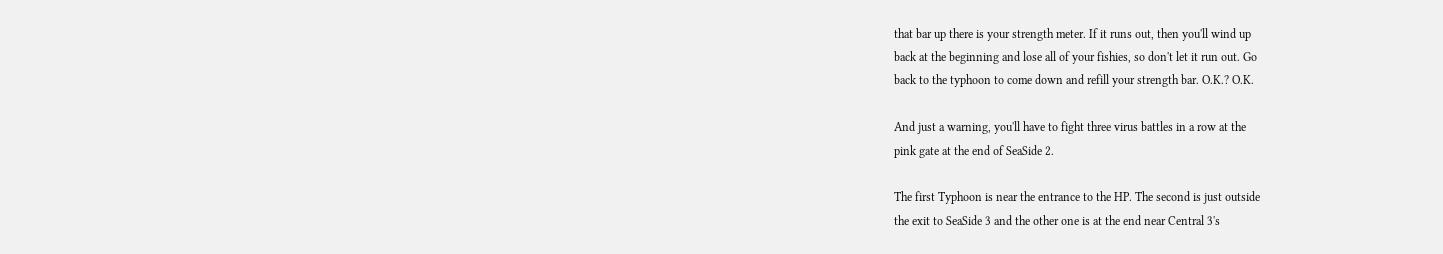that bar up there is your strength meter. If it runs out, then you'll wind up
back at the beginning and lose all of your fishies, so don't let it run out. Go
back to the typhoon to come down and refill your strength bar. O.K.? O.K.

And just a warning, you'll have to fight three virus battles in a row at the
pink gate at the end of SeaSide 2.

The first Typhoon is near the entrance to the HP. The second is just outside
the exit to SeaSide 3 and the other one is at the end near Central 3's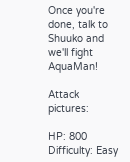Once you're done, talk to Shuuko and we'll fight AquaMan!

Attack pictures:

HP: 800
Difficulty: Easy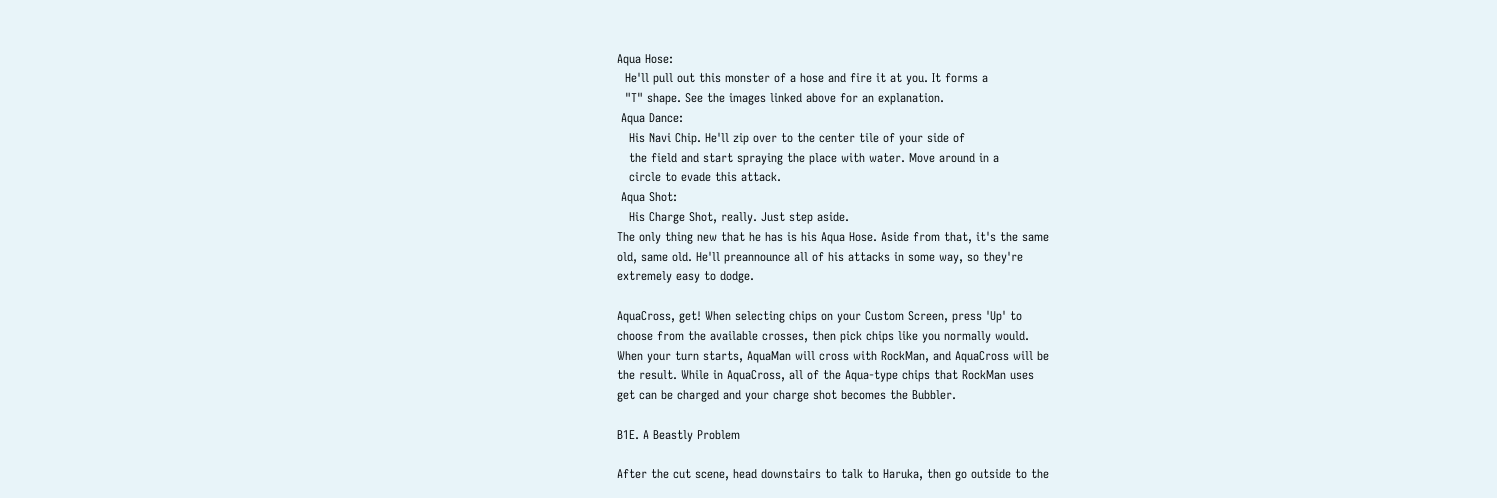Aqua Hose:
  He'll pull out this monster of a hose and fire it at you. It forms a
  "T" shape. See the images linked above for an explanation.
 Aqua Dance:
   His Navi Chip. He'll zip over to the center tile of your side of
   the field and start spraying the place with water. Move around in a
   circle to evade this attack.
 Aqua Shot:
   His Charge Shot, really. Just step aside.
The only thing new that he has is his Aqua Hose. Aside from that, it's the same
old, same old. He'll preannounce all of his attacks in some way, so they're
extremely easy to dodge.

AquaCross, get! When selecting chips on your Custom Screen, press 'Up' to
choose from the available crosses, then pick chips like you normally would.
When your turn starts, AquaMan will cross with RockMan, and AquaCross will be
the result. While in AquaCross, all of the Aqua-type chips that RockMan uses
get can be charged and your charge shot becomes the Bubbler.

B1E. A Beastly Problem

After the cut scene, head downstairs to talk to Haruka, then go outside to the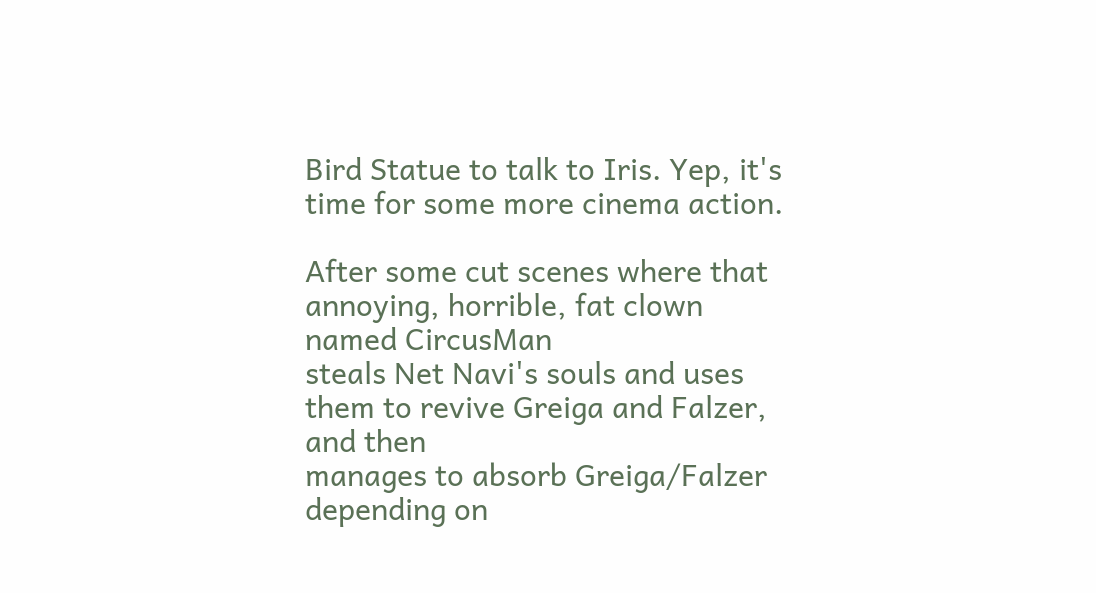Bird Statue to talk to Iris. Yep, it's time for some more cinema action.

After some cut scenes where that annoying, horrible, fat clown named CircusMan
steals Net Navi's souls and uses them to revive Greiga and Falzer, and then
manages to absorb Greiga/Falzer depending on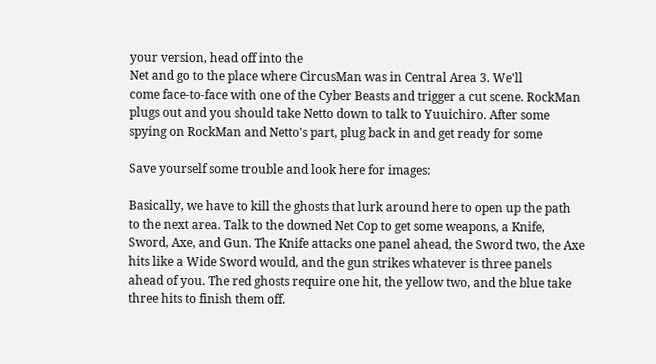your version, head off into the
Net and go to the place where CircusMan was in Central Area 3. We'll
come face-to-face with one of the Cyber Beasts and trigger a cut scene. RockMan
plugs out and you should take Netto down to talk to Yuuichiro. After some
spying on RockMan and Netto's part, plug back in and get ready for some

Save yourself some trouble and look here for images:

Basically, we have to kill the ghosts that lurk around here to open up the path
to the next area. Talk to the downed Net Cop to get some weapons, a Knife,
Sword, Axe, and Gun. The Knife attacks one panel ahead, the Sword two, the Axe
hits like a Wide Sword would, and the gun strikes whatever is three panels
ahead of you. The red ghosts require one hit, the yellow two, and the blue take
three hits to finish them off.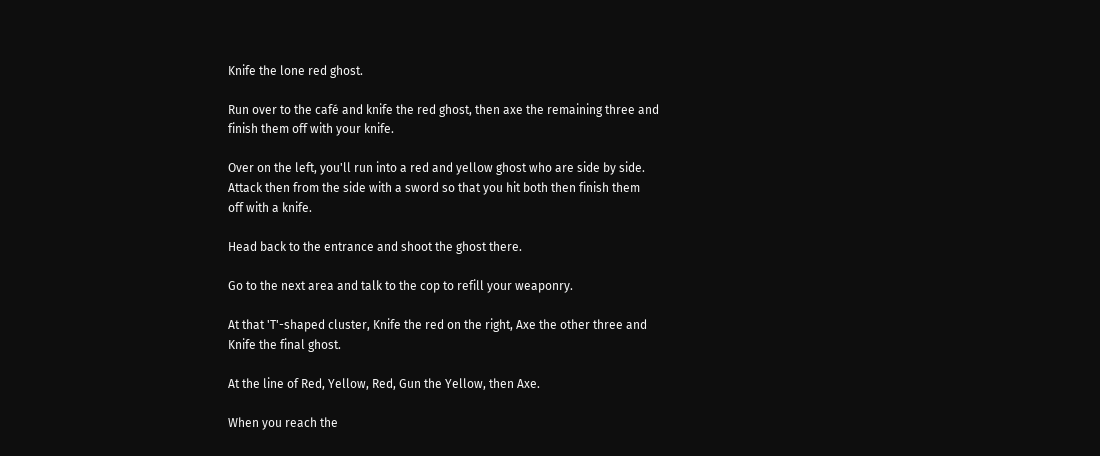Knife the lone red ghost.

Run over to the café and knife the red ghost, then axe the remaining three and
finish them off with your knife.

Over on the left, you'll run into a red and yellow ghost who are side by side.
Attack then from the side with a sword so that you hit both then finish them
off with a knife.

Head back to the entrance and shoot the ghost there.

Go to the next area and talk to the cop to refill your weaponry.

At that 'T'-shaped cluster, Knife the red on the right, Axe the other three and
Knife the final ghost.

At the line of Red, Yellow, Red, Gun the Yellow, then Axe.

When you reach the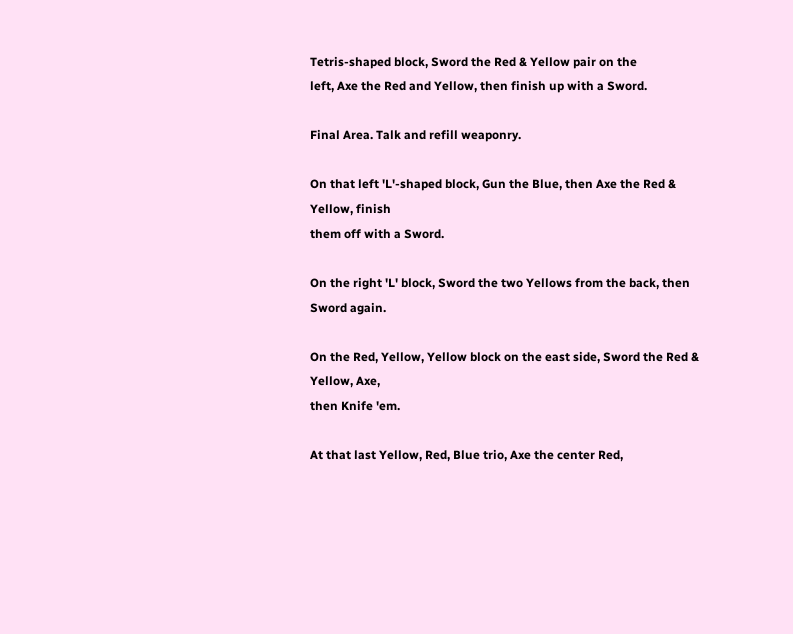Tetris-shaped block, Sword the Red & Yellow pair on the
left, Axe the Red and Yellow, then finish up with a Sword.

Final Area. Talk and refill weaponry.

On that left 'L'-shaped block, Gun the Blue, then Axe the Red & Yellow, finish
them off with a Sword.

On the right 'L' block, Sword the two Yellows from the back, then Sword again.

On the Red, Yellow, Yellow block on the east side, Sword the Red & Yellow, Axe,
then Knife 'em.

At that last Yellow, Red, Blue trio, Axe the center Red,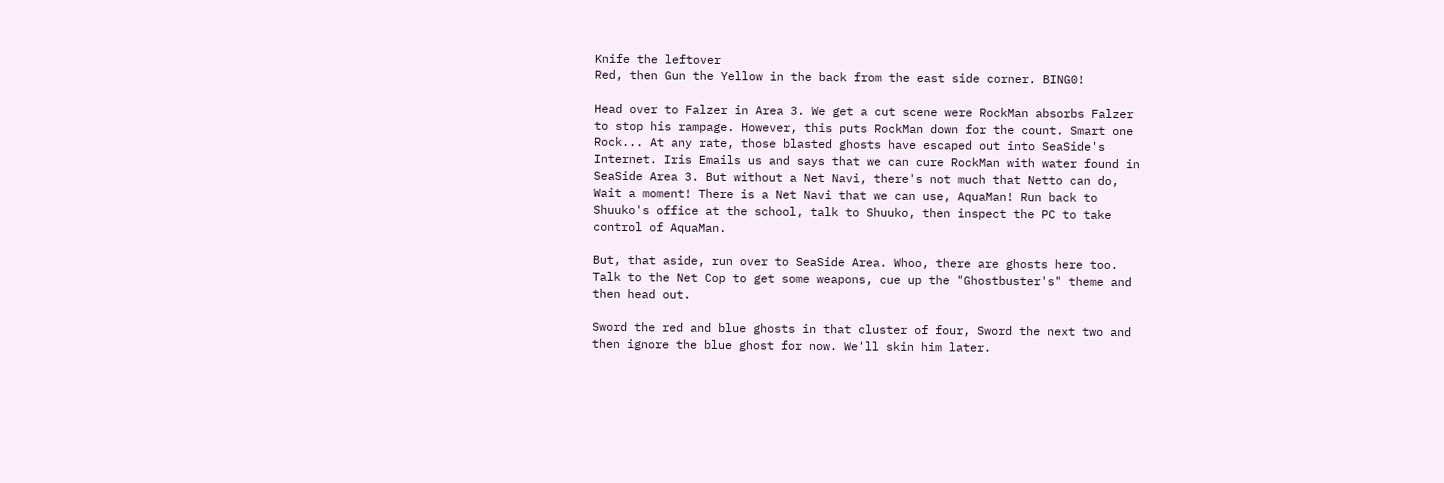Knife the leftover
Red, then Gun the Yellow in the back from the east side corner. BING0!

Head over to Falzer in Area 3. We get a cut scene were RockMan absorbs Falzer
to stop his rampage. However, this puts RockMan down for the count. Smart one
Rock... At any rate, those blasted ghosts have escaped out into SeaSide's
Internet. Iris Emails us and says that we can cure RockMan with water found in
SeaSide Area 3. But without a Net Navi, there's not much that Netto can do,
Wait a moment! There is a Net Navi that we can use, AquaMan! Run back to
Shuuko's office at the school, talk to Shuuko, then inspect the PC to take
control of AquaMan.

But, that aside, run over to SeaSide Area. Whoo, there are ghosts here too.
Talk to the Net Cop to get some weapons, cue up the "Ghostbuster's" theme and
then head out.

Sword the red and blue ghosts in that cluster of four, Sword the next two and
then ignore the blue ghost for now. We'll skin him later.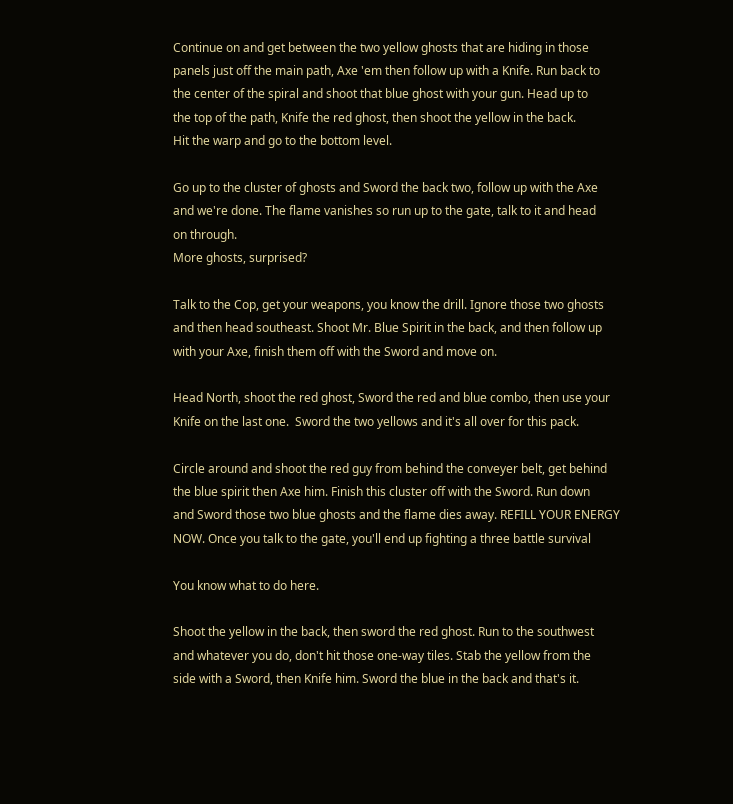Continue on and get between the two yellow ghosts that are hiding in those
panels just off the main path, Axe 'em then follow up with a Knife. Run back to
the center of the spiral and shoot that blue ghost with your gun. Head up to
the top of the path, Knife the red ghost, then shoot the yellow in the back.
Hit the warp and go to the bottom level.

Go up to the cluster of ghosts and Sword the back two, follow up with the Axe
and we're done. The flame vanishes so run up to the gate, talk to it and head
on through.
More ghosts, surprised?

Talk to the Cop, get your weapons, you know the drill. Ignore those two ghosts
and then head southeast. Shoot Mr. Blue Spirit in the back, and then follow up
with your Axe, finish them off with the Sword and move on.

Head North, shoot the red ghost, Sword the red and blue combo, then use your
Knife on the last one.  Sword the two yellows and it's all over for this pack.

Circle around and shoot the red guy from behind the conveyer belt, get behind
the blue spirit then Axe him. Finish this cluster off with the Sword. Run down
and Sword those two blue ghosts and the flame dies away. REFILL YOUR ENERGY
NOW. Once you talk to the gate, you'll end up fighting a three battle survival

You know what to do here.

Shoot the yellow in the back, then sword the red ghost. Run to the southwest
and whatever you do, don't hit those one-way tiles. Stab the yellow from the
side with a Sword, then Knife him. Sword the blue in the back and that's it.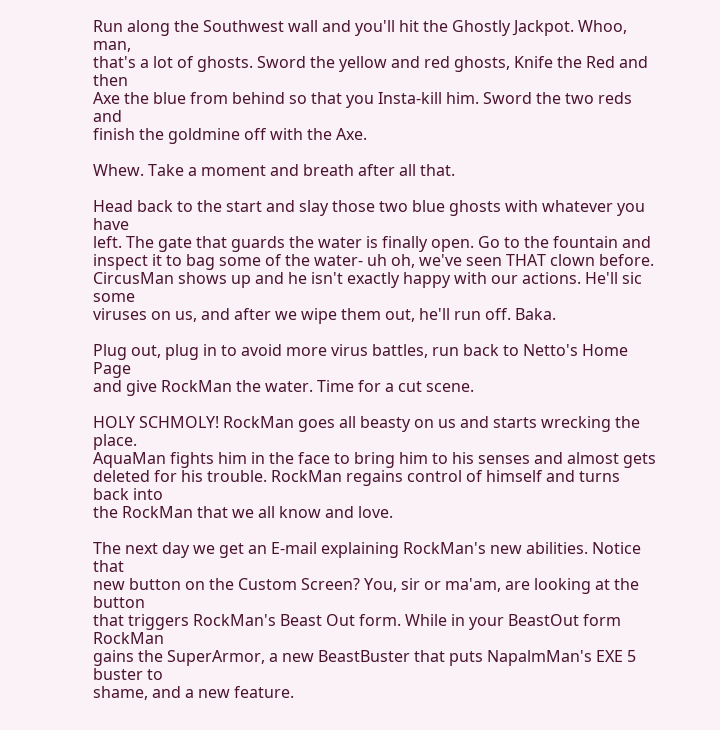Run along the Southwest wall and you'll hit the Ghostly Jackpot. Whoo, man,
that's a lot of ghosts. Sword the yellow and red ghosts, Knife the Red and then
Axe the blue from behind so that you Insta-kill him. Sword the two reds and
finish the goldmine off with the Axe.

Whew. Take a moment and breath after all that.

Head back to the start and slay those two blue ghosts with whatever you have
left. The gate that guards the water is finally open. Go to the fountain and
inspect it to bag some of the water- uh oh, we've seen THAT clown before.
CircusMan shows up and he isn't exactly happy with our actions. He'll sic some
viruses on us, and after we wipe them out, he'll run off. Baka.

Plug out, plug in to avoid more virus battles, run back to Netto's Home Page
and give RockMan the water. Time for a cut scene.

HOLY SCHMOLY! RockMan goes all beasty on us and starts wrecking the place.
AquaMan fights him in the face to bring him to his senses and almost gets
deleted for his trouble. RockMan regains control of himself and turns back into
the RockMan that we all know and love.

The next day we get an E-mail explaining RockMan's new abilities. Notice that
new button on the Custom Screen? You, sir or ma'am, are looking at the button
that triggers RockMan's Beast Out form. While in your BeastOut form RockMan
gains the SuperArmor, a new BeastBuster that puts NapalmMan's EXE 5 buster to
shame, and a new feature.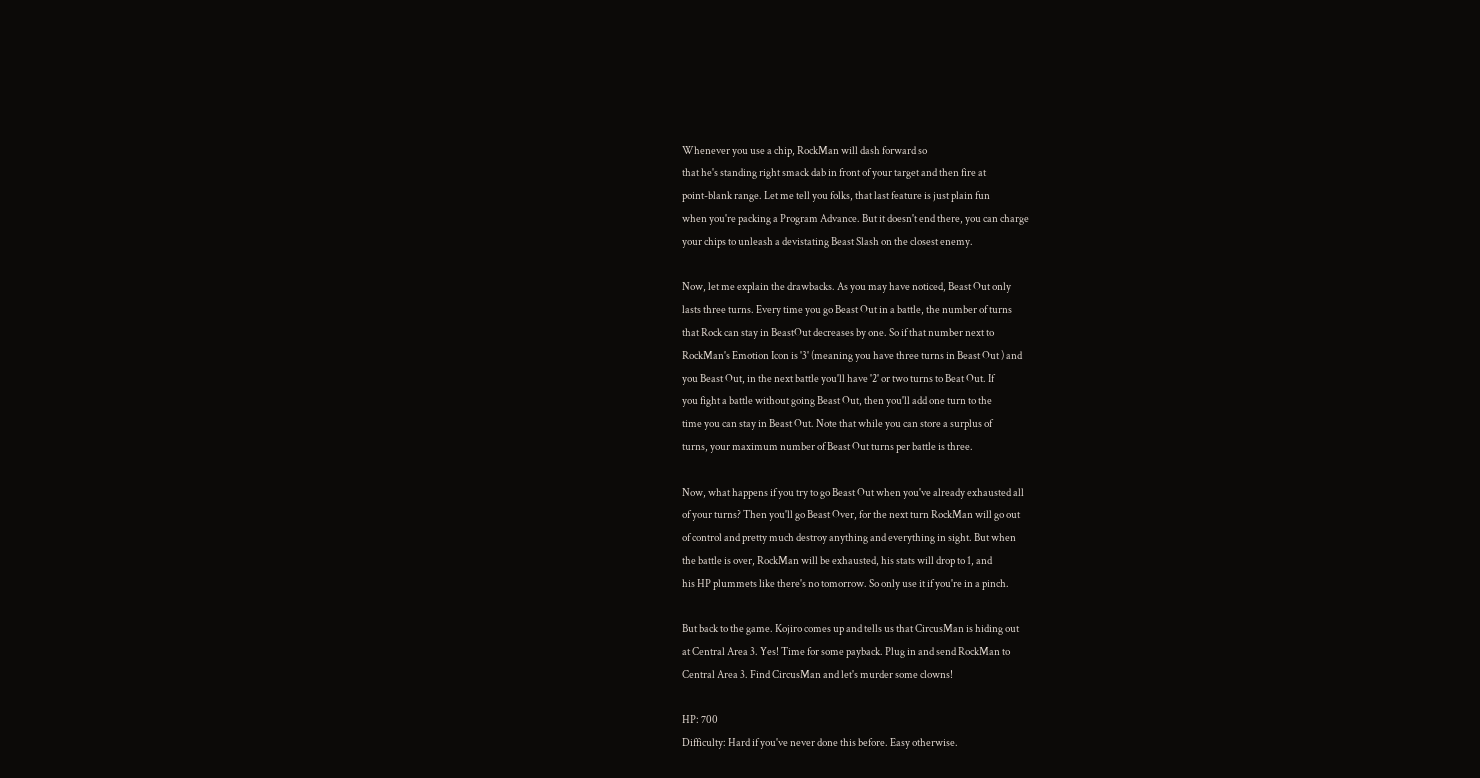Whenever you use a chip, RockMan will dash forward so
that he's standing right smack dab in front of your target and then fire at
point-blank range. Let me tell you folks, that last feature is just plain fun
when you're packing a Program Advance. But it doesn't end there, you can charge
your chips to unleash a devistating Beast Slash on the closest enemy.

Now, let me explain the drawbacks. As you may have noticed, Beast Out only
lasts three turns. Every time you go Beast Out in a battle, the number of turns
that Rock can stay in BeastOut decreases by one. So if that number next to
RockMan's Emotion Icon is '3' (meaning you have three turns in Beast Out ) and
you Beast Out, in the next battle you'll have '2' or two turns to Beat Out. If
you fight a battle without going Beast Out, then you'll add one turn to the
time you can stay in Beast Out. Note that while you can store a surplus of
turns, your maximum number of Beast Out turns per battle is three.

Now, what happens if you try to go Beast Out when you've already exhausted all
of your turns? Then you'll go Beast Over, for the next turn RockMan will go out
of control and pretty much destroy anything and everything in sight. But when
the battle is over, RockMan will be exhausted, his stats will drop to 1, and
his HP plummets like there's no tomorrow. So only use it if you're in a pinch.

But back to the game. Kojiro comes up and tells us that CircusMan is hiding out
at Central Area 3. Yes! Time for some payback. Plug in and send RockMan to
Central Area 3. Find CircusMan and let's murder some clowns!

HP: 700
Difficulty: Hard if you've never done this before. Easy otherwise.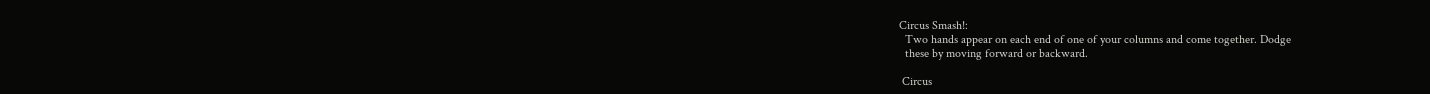Circus Smash!:
  Two hands appear on each end of one of your columns and come together. Dodge
  these by moving forward or backward.

 Circus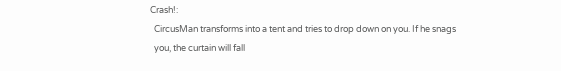Crash!:
  CircusMan transforms into a tent and tries to drop down on you. If he snags
  you, the curtain will fall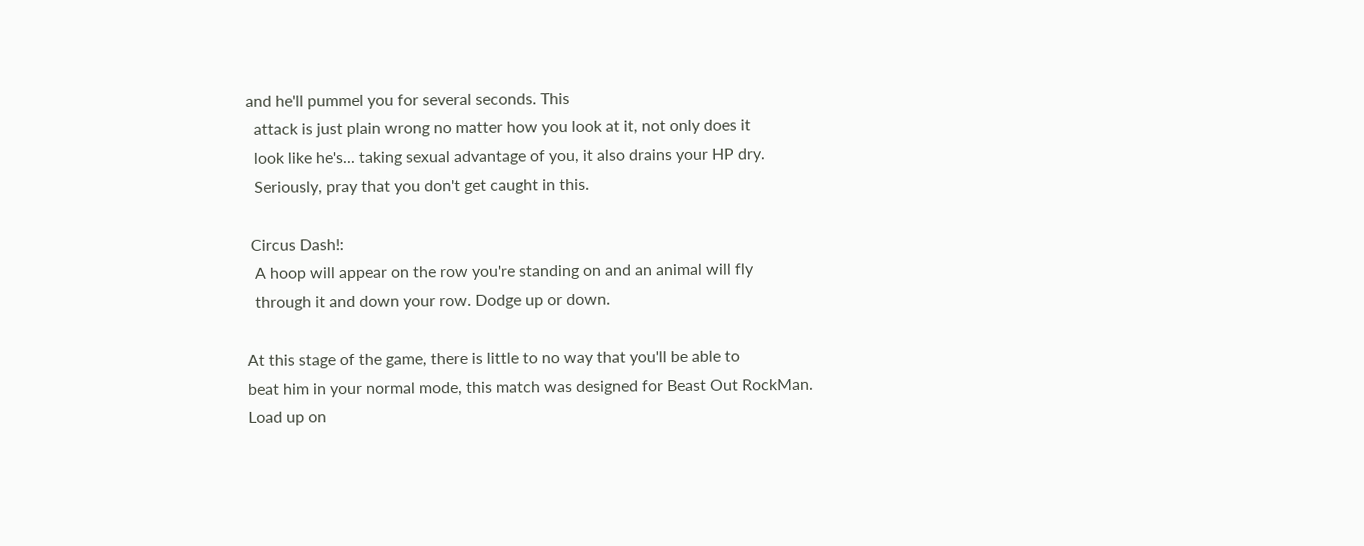and he'll pummel you for several seconds. This
  attack is just plain wrong no matter how you look at it, not only does it
  look like he's... taking sexual advantage of you, it also drains your HP dry.
  Seriously, pray that you don't get caught in this.

 Circus Dash!:
  A hoop will appear on the row you're standing on and an animal will fly
  through it and down your row. Dodge up or down.

At this stage of the game, there is little to no way that you'll be able to
beat him in your normal mode, this match was designed for Beast Out RockMan.
Load up on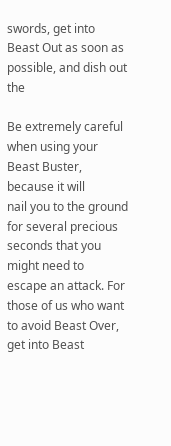swords, get into Beast Out as soon as possible, and dish out the

Be extremely careful when using your Beast Buster, because it will
nail you to the ground for several precious seconds that you might need to
escape an attack. For those of us who want to avoid Beast Over, get into Beast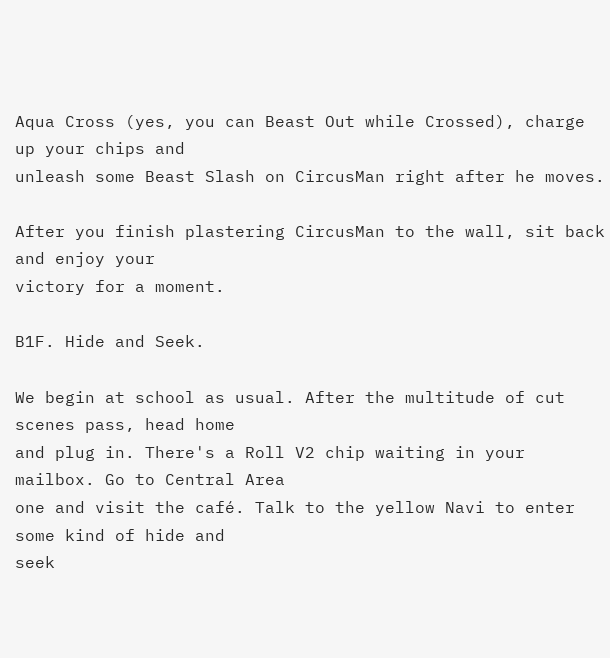Aqua Cross (yes, you can Beast Out while Crossed), charge up your chips and
unleash some Beast Slash on CircusMan right after he moves.

After you finish plastering CircusMan to the wall, sit back and enjoy your
victory for a moment.

B1F. Hide and Seek.

We begin at school as usual. After the multitude of cut scenes pass, head home
and plug in. There's a Roll V2 chip waiting in your mailbox. Go to Central Area
one and visit the café. Talk to the yellow Navi to enter some kind of hide and
seek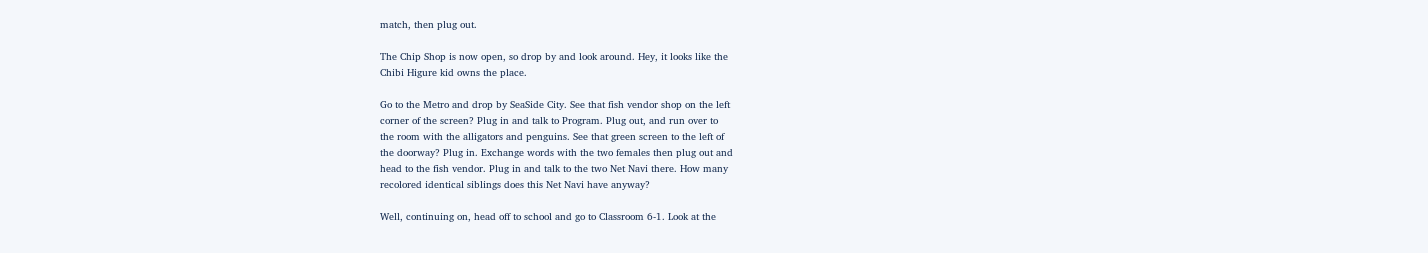match, then plug out.

The Chip Shop is now open, so drop by and look around. Hey, it looks like the
Chibi Higure kid owns the place.

Go to the Metro and drop by SeaSide City. See that fish vendor shop on the left
corner of the screen? Plug in and talk to Program. Plug out, and run over to
the room with the alligators and penguins. See that green screen to the left of
the doorway? Plug in. Exchange words with the two females then plug out and
head to the fish vendor. Plug in and talk to the two Net Navi there. How many
recolored identical siblings does this Net Navi have anyway?

Well, continuing on, head off to school and go to Classroom 6-1. Look at the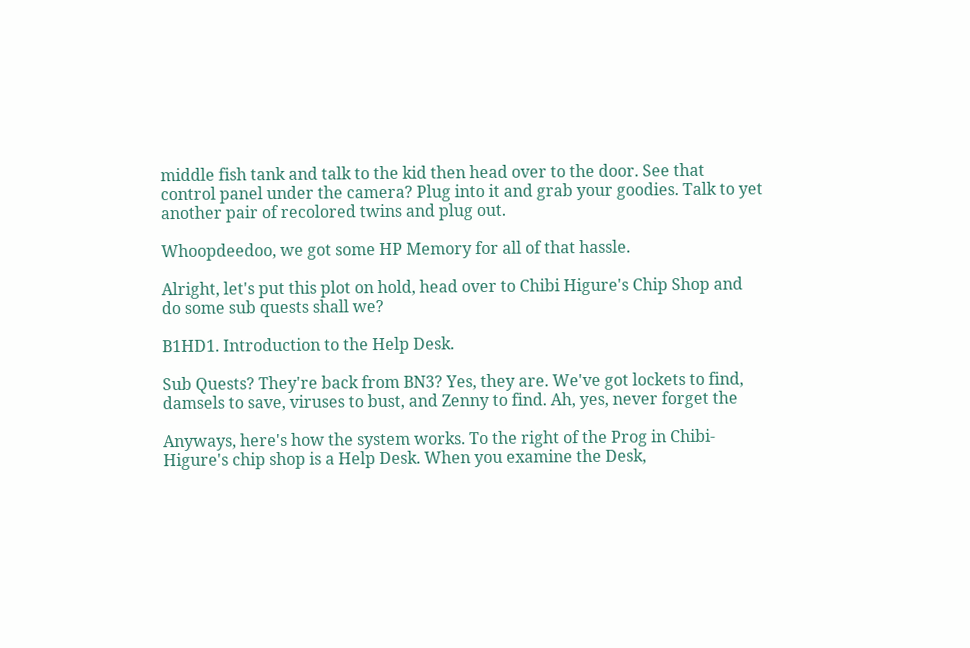middle fish tank and talk to the kid then head over to the door. See that
control panel under the camera? Plug into it and grab your goodies. Talk to yet
another pair of recolored twins and plug out.

Whoopdeedoo, we got some HP Memory for all of that hassle.

Alright, let's put this plot on hold, head over to Chibi Higure's Chip Shop and
do some sub quests shall we?

B1HD1. Introduction to the Help Desk.

Sub Quests? They're back from BN3? Yes, they are. We've got lockets to find,
damsels to save, viruses to bust, and Zenny to find. Ah, yes, never forget the

Anyways, here's how the system works. To the right of the Prog in Chibi-
Higure's chip shop is a Help Desk. When you examine the Desk,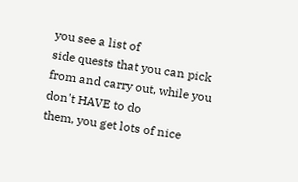you see a list of
side quests that you can pick from and carry out, while you don't HAVE to do
them, you get lots of nice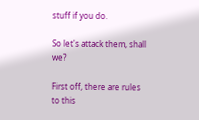stuff if you do.

So let's attack them, shall we?

First off, there are rules to this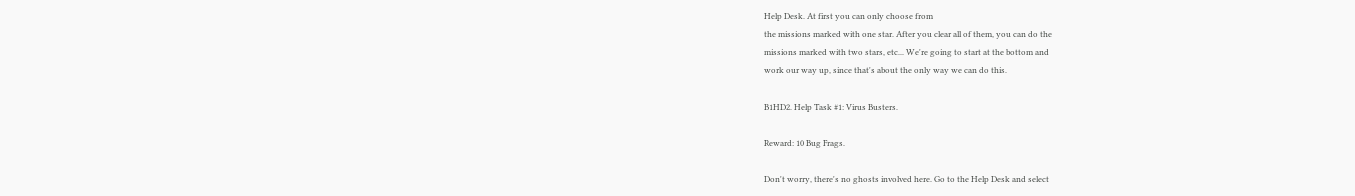Help Desk. At first you can only choose from
the missions marked with one star. After you clear all of them, you can do the
missions marked with two stars, etc... We're going to start at the bottom and
work our way up, since that's about the only way we can do this.

B1HD2. Help Task #1: Virus Busters.

Reward: 10 Bug Frags.

Don't worry, there's no ghosts involved here. Go to the Help Desk and select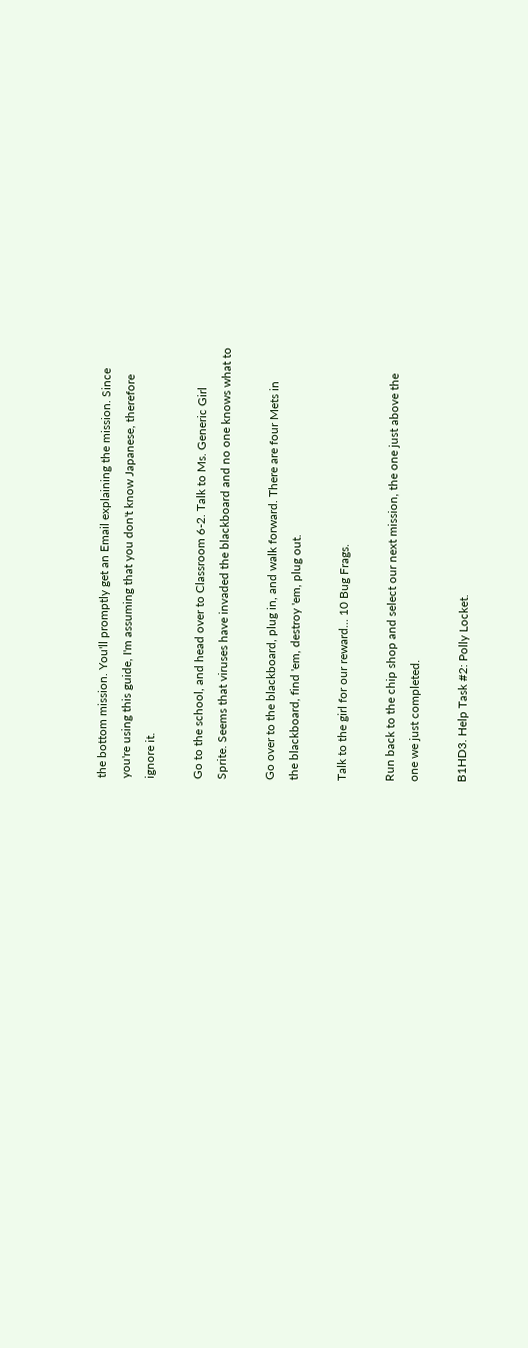the bottom mission. You'll promptly get an Email explaining the mission. Since
you're using this guide, I'm assuming that you don't know Japanese, therefore
ignore it.

Go to the school, and head over to Classroom 6-2. Talk to Ms. Generic Girl
Sprite. Seems that viruses have invaded the blackboard and no one knows what to

Go over to the blackboard, plug in, and walk forward. There are four Mets in
the blackboard, find 'em, destroy 'em, plug out.

Talk to the girl for our reward... 10 Bug Frags.

Run back to the chip shop and select our next mission, the one just above the
one we just completed.

B1HD3. Help Task #2: Polly Locket.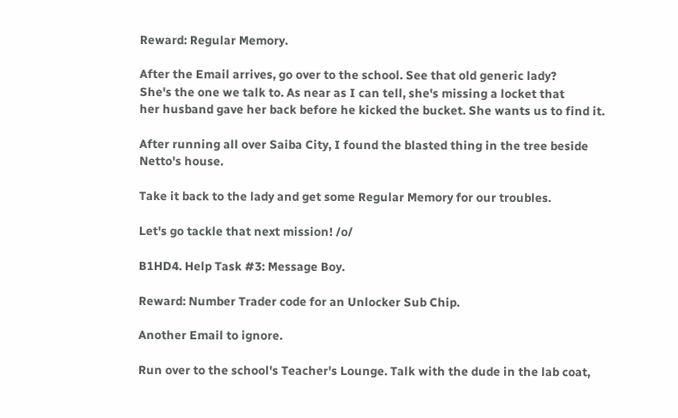Reward: Regular Memory.

After the Email arrives, go over to the school. See that old generic lady?
She's the one we talk to. As near as I can tell, she's missing a locket that
her husband gave her back before he kicked the bucket. She wants us to find it.

After running all over Saiba City, I found the blasted thing in the tree beside
Netto's house.

Take it back to the lady and get some Regular Memory for our troubles.

Let's go tackle that next mission! /o/

B1HD4. Help Task #3: Message Boy.

Reward: Number Trader code for an Unlocker Sub Chip.

Another Email to ignore.

Run over to the school's Teacher's Lounge. Talk with the dude in the lab coat,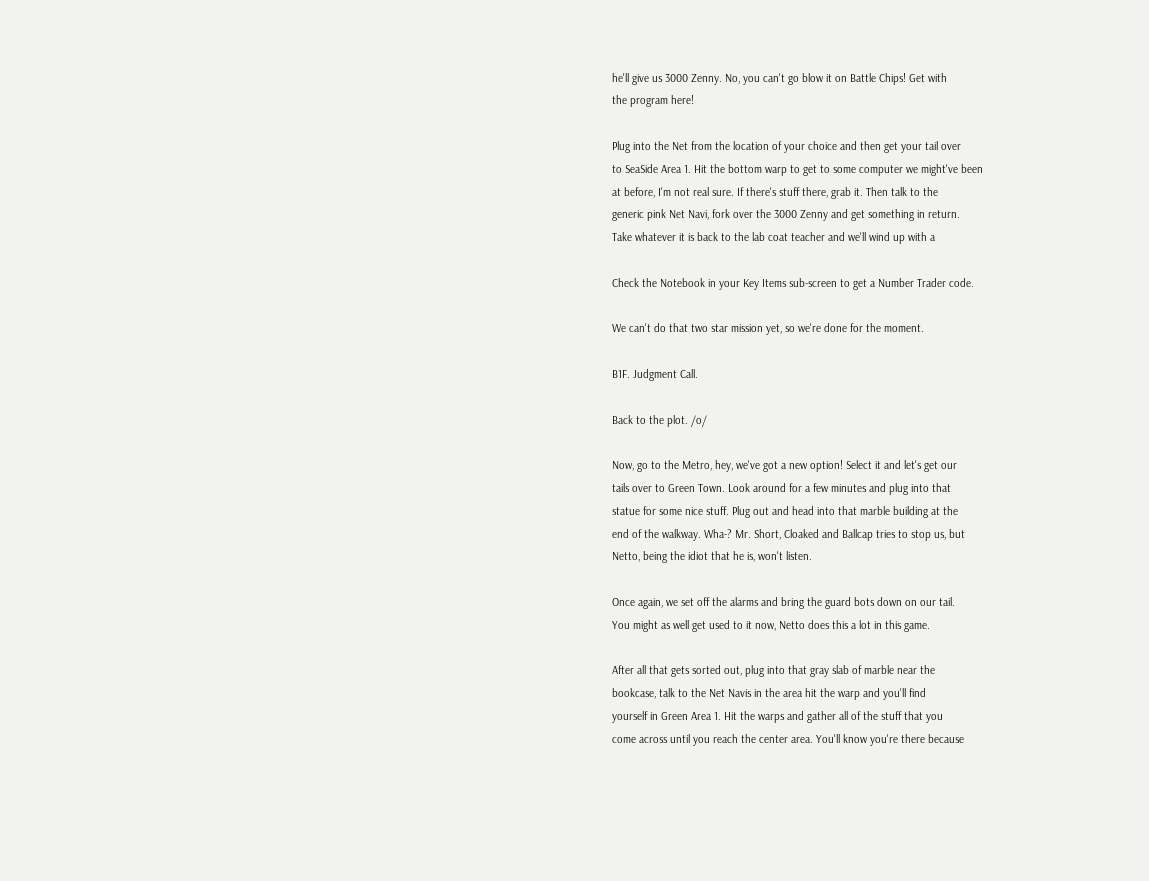he'll give us 3000 Zenny. No, you can't go blow it on Battle Chips! Get with
the program here!

Plug into the Net from the location of your choice and then get your tail over
to SeaSide Area 1. Hit the bottom warp to get to some computer we might've been
at before, I'm not real sure. If there's stuff there, grab it. Then talk to the
generic pink Net Navi, fork over the 3000 Zenny and get something in return.
Take whatever it is back to the lab coat teacher and we'll wind up with a

Check the Notebook in your Key Items sub-screen to get a Number Trader code.

We can't do that two star mission yet, so we're done for the moment.

B1F. Judgment Call.

Back to the plot. /o/

Now, go to the Metro, hey, we've got a new option! Select it and let's get our
tails over to Green Town. Look around for a few minutes and plug into that
statue for some nice stuff. Plug out and head into that marble building at the
end of the walkway. Wha-? Mr. Short, Cloaked and Ballcap tries to stop us, but
Netto, being the idiot that he is, won't listen.

Once again, we set off the alarms and bring the guard bots down on our tail.
You might as well get used to it now, Netto does this a lot in this game.

After all that gets sorted out, plug into that gray slab of marble near the
bookcase, talk to the Net Navis in the area hit the warp and you'll find
yourself in Green Area 1. Hit the warps and gather all of the stuff that you
come across until you reach the center area. You'll know you're there because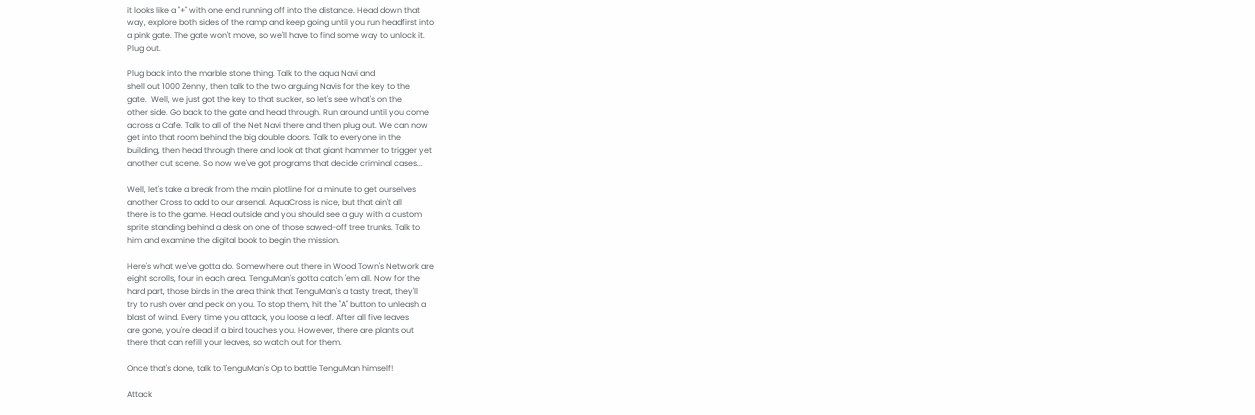it looks like a "+" with one end running off into the distance. Head down that
way, explore both sides of the ramp and keep going until you run headfirst into
a pink gate. The gate won't move, so we'll have to find some way to unlock it.
Plug out.

Plug back into the marble stone thing. Talk to the aqua Navi and
shell out 1000 Zenny, then talk to the two arguing Navis for the key to the
gate.  Well, we just got the key to that sucker, so let's see what's on the
other side. Go back to the gate and head through. Run around until you come
across a Cafe. Talk to all of the Net Navi there and then plug out. We can now
get into that room behind the big double doors. Talk to everyone in the
building, then head through there and look at that giant hammer to trigger yet
another cut scene. So now we've got programs that decide criminal cases...

Well, let's take a break from the main plotline for a minute to get ourselves
another Cross to add to our arsenal. AquaCross is nice, but that ain't all
there is to the game. Head outside and you should see a guy with a custom
sprite standing behind a desk on one of those sawed-off tree trunks. Talk to
him and examine the digital book to begin the mission.

Here's what we've gotta do. Somewhere out there in Wood Town's Network are
eight scrolls, four in each area. TenguMan's gotta catch 'em all. Now for the
hard part, those birds in the area think that TenguMan's a tasty treat, they'll
try to rush over and peck on you. To stop them, hit the "A" button to unleash a
blast of wind. Every time you attack, you loose a leaf. After all five leaves
are gone, you're dead if a bird touches you. However, there are plants out
there that can refill your leaves, so watch out for them.

Once that's done, talk to TenguMan's Op to battle TenguMan himself!

Attack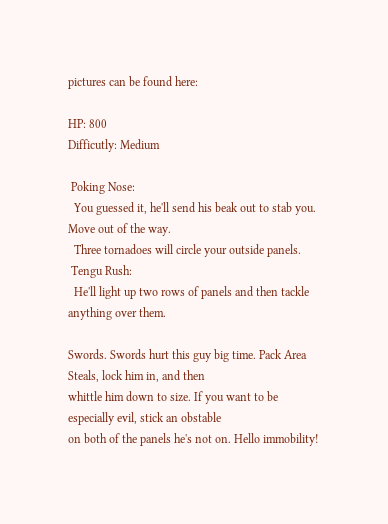pictures can be found here:

HP: 800
Difficutly: Medium

 Poking Nose:
  You guessed it, he'll send his beak out to stab you. Move out of the way.
  Three tornadoes will circle your outside panels.
 Tengu Rush:
  He'll light up two rows of panels and then tackle anything over them.

Swords. Swords hurt this guy big time. Pack Area Steals, lock him in, and then
whittle him down to size. If you want to be especially evil, stick an obstable
on both of the panels he's not on. Hello immobility!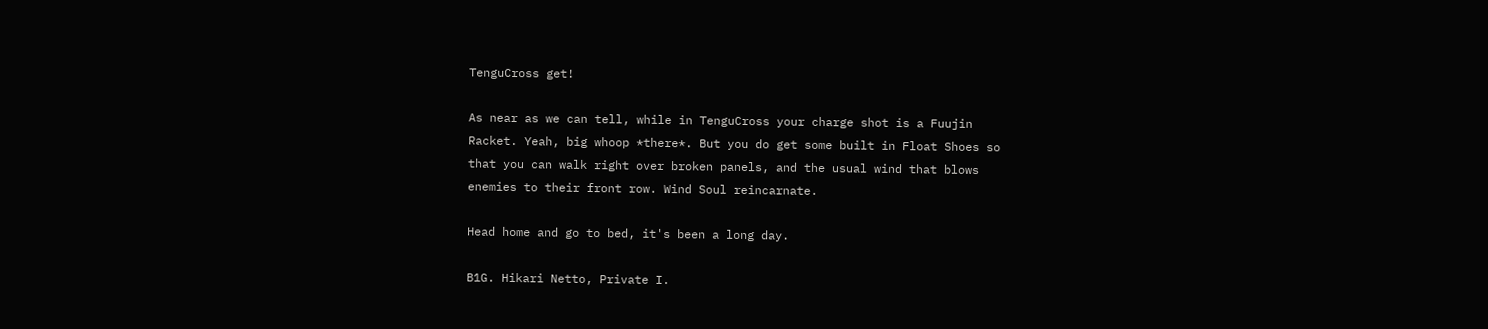TenguCross get!

As near as we can tell, while in TenguCross your charge shot is a Fuujin
Racket. Yeah, big whoop *there*. But you do get some built in Float Shoes so
that you can walk right over broken panels, and the usual wind that blows
enemies to their front row. Wind Soul reincarnate.

Head home and go to bed, it's been a long day.

B1G. Hikari Netto, Private I.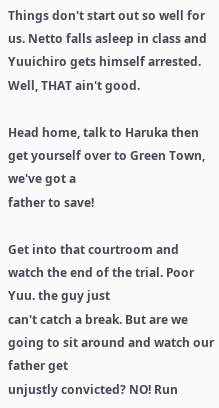Things don't start out so well for us. Netto falls asleep in class and
Yuuichiro gets himself arrested. Well, THAT ain't good.

Head home, talk to Haruka then get yourself over to Green Town, we've got a
father to save!

Get into that courtroom and watch the end of the trial. Poor Yuu. the guy just
can't catch a break. But are we going to sit around and watch our father get
unjustly convicted? NO! Run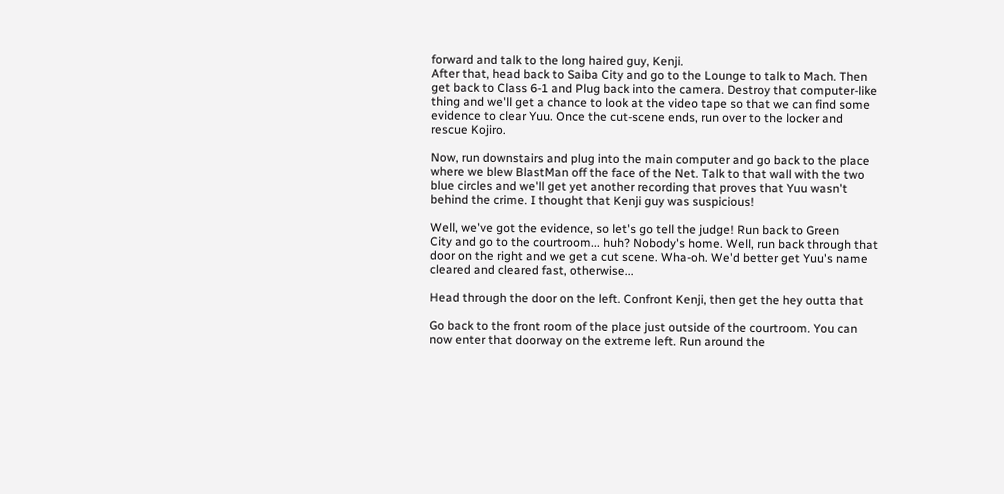forward and talk to the long haired guy, Kenji.
After that, head back to Saiba City and go to the Lounge to talk to Mach. Then
get back to Class 6-1 and Plug back into the camera. Destroy that computer-like
thing and we'll get a chance to look at the video tape so that we can find some
evidence to clear Yuu. Once the cut-scene ends, run over to the locker and
rescue Kojiro.

Now, run downstairs and plug into the main computer and go back to the place
where we blew BlastMan off the face of the Net. Talk to that wall with the two
blue circles and we'll get yet another recording that proves that Yuu wasn't
behind the crime. I thought that Kenji guy was suspicious!

Well, we've got the evidence, so let's go tell the judge! Run back to Green
City and go to the courtroom... huh? Nobody's home. Well, run back through that
door on the right and we get a cut scene. Wha-oh. We'd better get Yuu's name
cleared and cleared fast, otherwise...

Head through the door on the left. Confront Kenji, then get the hey outta that

Go back to the front room of the place just outside of the courtroom. You can
now enter that doorway on the extreme left. Run around the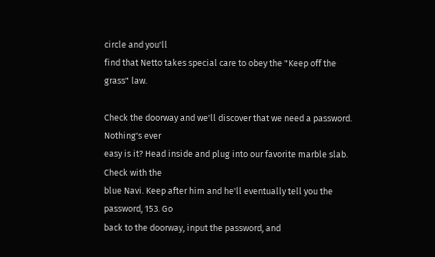circle and you'll
find that Netto takes special care to obey the "Keep off the grass" law.

Check the doorway and we'll discover that we need a password. Nothing's ever
easy is it? Head inside and plug into our favorite marble slab. Check with the
blue Navi. Keep after him and he'll eventually tell you the password, 153. Go
back to the doorway, input the password, and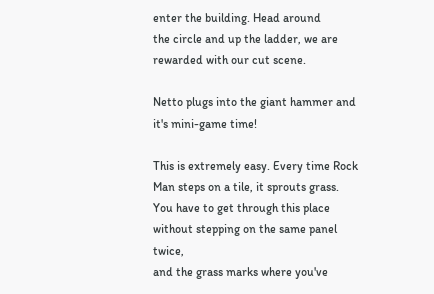enter the building. Head around
the circle and up the ladder, we are rewarded with our cut scene.

Netto plugs into the giant hammer and it's mini-game time!

This is extremely easy. Every time Rock Man steps on a tile, it sprouts grass.
You have to get through this place without stepping on the same panel twice,
and the grass marks where you've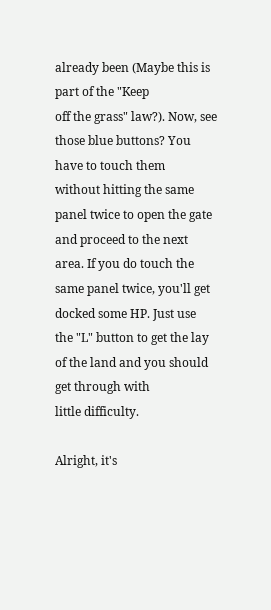already been (Maybe this is part of the "Keep
off the grass" law?). Now, see those blue buttons? You have to touch them
without hitting the same panel twice to open the gate and proceed to the next
area. If you do touch the same panel twice, you'll get docked some HP. Just use
the "L" button to get the lay of the land and you should get through with
little difficulty.

Alright, it's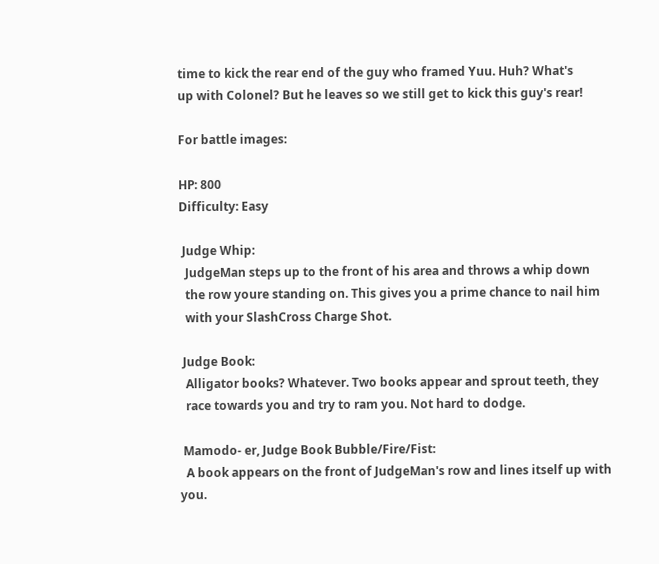time to kick the rear end of the guy who framed Yuu. Huh? What's
up with Colonel? But he leaves so we still get to kick this guy's rear!

For battle images:

HP: 800
Difficulty: Easy

 Judge Whip:
  JudgeMan steps up to the front of his area and throws a whip down
  the row youre standing on. This gives you a prime chance to nail him
  with your SlashCross Charge Shot.

 Judge Book:
  Alligator books? Whatever. Two books appear and sprout teeth, they
  race towards you and try to ram you. Not hard to dodge.

 Mamodo- er, Judge Book Bubble/Fire/Fist:
  A book appears on the front of JudgeMan's row and lines itself up with you.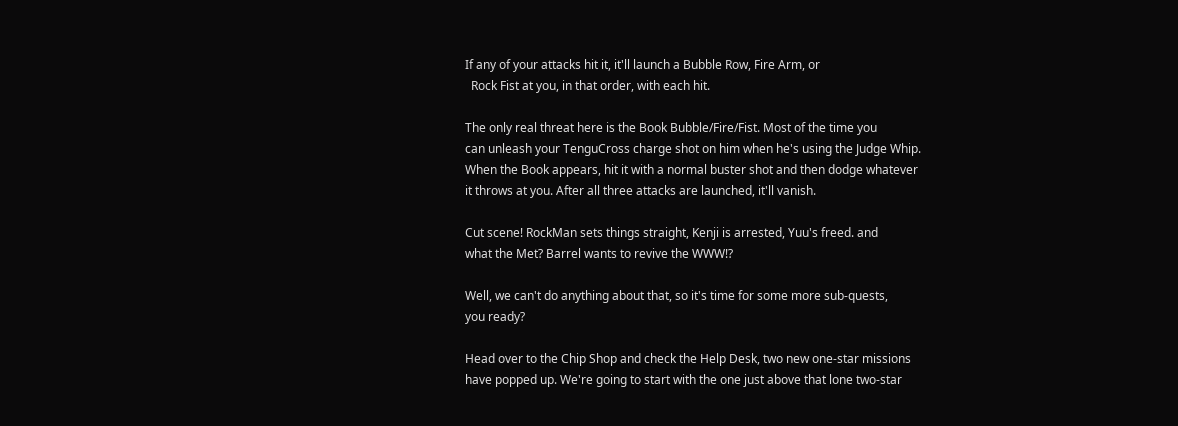If any of your attacks hit it, it'll launch a Bubble Row, Fire Arm, or
  Rock Fist at you, in that order, with each hit.

The only real threat here is the Book Bubble/Fire/Fist. Most of the time you
can unleash your TenguCross charge shot on him when he's using the Judge Whip.
When the Book appears, hit it with a normal buster shot and then dodge whatever
it throws at you. After all three attacks are launched, it'll vanish.

Cut scene! RockMan sets things straight, Kenji is arrested, Yuu's freed. and
what the Met? Barrel wants to revive the WWW!?

Well, we can't do anything about that, so it's time for some more sub-quests,
you ready?

Head over to the Chip Shop and check the Help Desk, two new one-star missions
have popped up. We're going to start with the one just above that lone two-star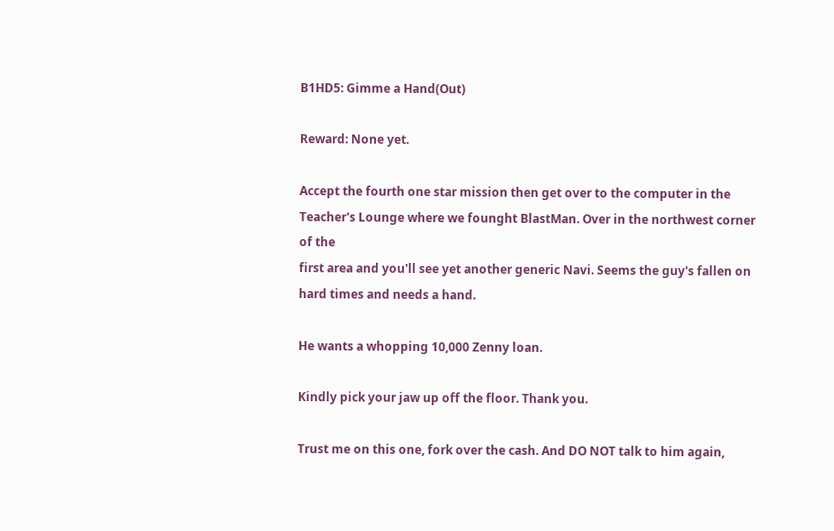B1HD5: Gimme a Hand(Out)

Reward: None yet.

Accept the fourth one star mission then get over to the computer in the
Teacher's Lounge where we founght BlastMan. Over in the northwest corner of the
first area and you'll see yet another generic Navi. Seems the guy's fallen on
hard times and needs a hand.

He wants a whopping 10,000 Zenny loan.

Kindly pick your jaw up off the floor. Thank you.

Trust me on this one, fork over the cash. And DO NOT talk to him again,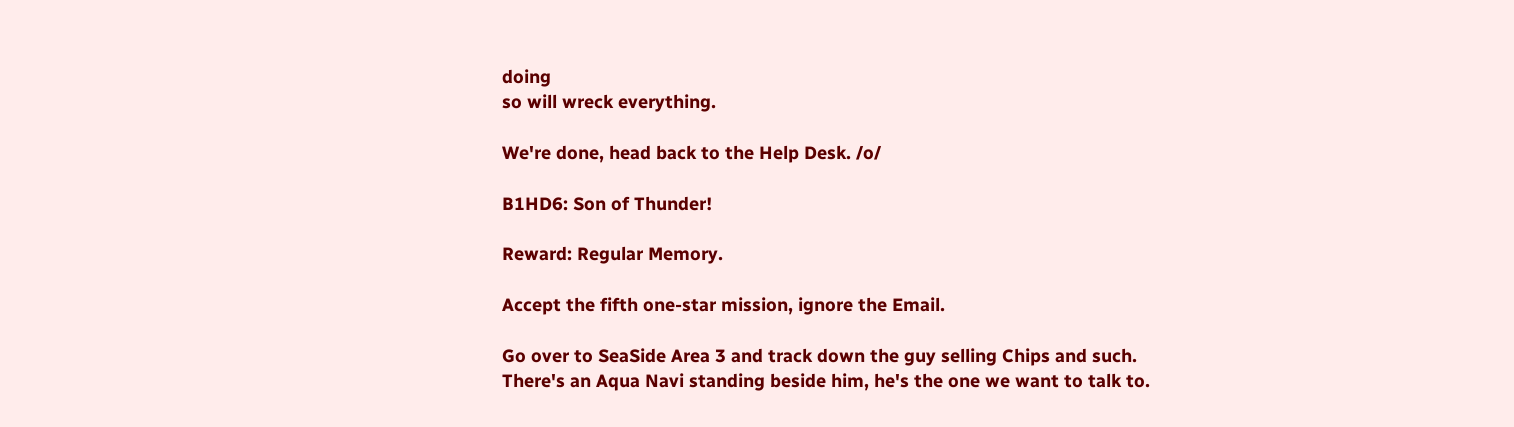doing
so will wreck everything.

We're done, head back to the Help Desk. /o/

B1HD6: Son of Thunder!

Reward: Regular Memory.

Accept the fifth one-star mission, ignore the Email.

Go over to SeaSide Area 3 and track down the guy selling Chips and such.
There's an Aqua Navi standing beside him, he's the one we want to talk to.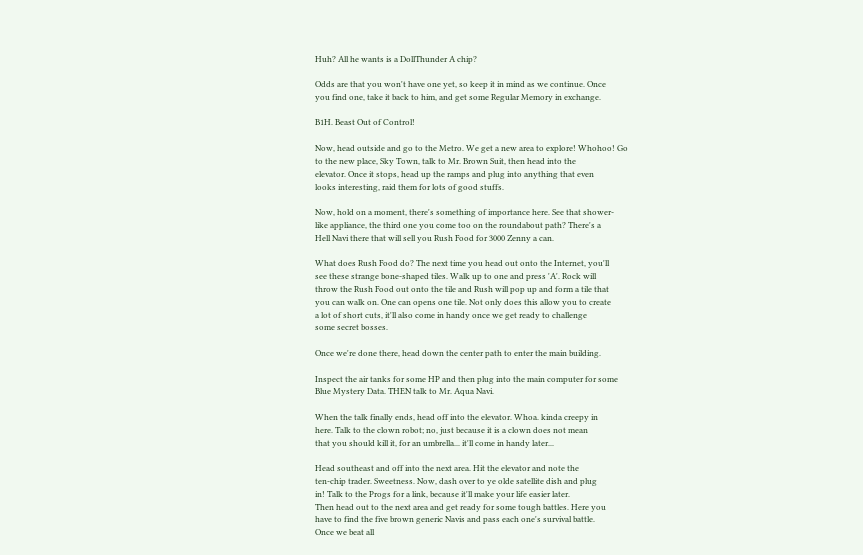Huh? All he wants is a DollThunder A chip?

Odds are that you won't have one yet, so keep it in mind as we continue. Once
you find one, take it back to him, and get some Regular Memory in exchange.

B1H. Beast Out of Control!

Now, head outside and go to the Metro. We get a new area to explore! Whohoo! Go
to the new place, Sky Town, talk to Mr. Brown Suit, then head into the
elevator. Once it stops, head up the ramps and plug into anything that even
looks interesting, raid them for lots of good stuffs.

Now, hold on a moment, there's something of importance here. See that shower-
like appliance, the third one you come too on the roundabout path? There's a
Hell Navi there that will sell you Rush Food for 3000 Zenny a can.

What does Rush Food do? The next time you head out onto the Internet, you'll
see these strange bone-shaped tiles. Walk up to one and press 'A'. Rock will
throw the Rush Food out onto the tile and Rush will pop up and form a tile that
you can walk on. One can opens one tile. Not only does this allow you to create
a lot of short cuts, it'll also come in handy once we get ready to challenge
some secret bosses.

Once we're done there, head down the center path to enter the main building.

Inspect the air tanks for some HP and then plug into the main computer for some
Blue Mystery Data. THEN talk to Mr. Aqua Navi.

When the talk finally ends, head off into the elevator. Whoa. kinda creepy in
here. Talk to the clown robot; no, just because it is a clown does not mean
that you should kill it, for an umbrella... it'll come in handy later...

Head southeast and off into the next area. Hit the elevator and note the
ten-chip trader. Sweetness. Now, dash over to ye olde satellite dish and plug
in! Talk to the Progs for a link, because it'll make your life easier later.
Then head out to the next area and get ready for some tough battles. Here you
have to find the five brown generic Navis and pass each one's survival battle.
Once we beat all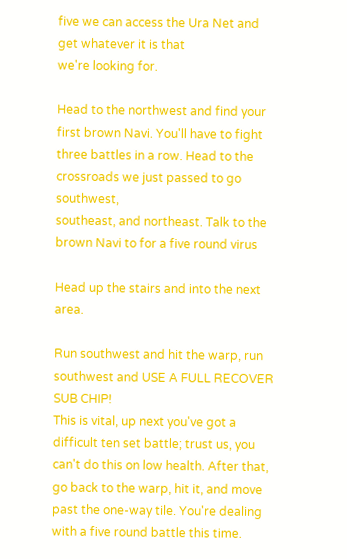five we can access the Ura Net and get whatever it is that
we're looking for.

Head to the northwest and find your first brown Navi. You'll have to fight
three battles in a row. Head to the crossroads we just passed to go southwest,
southeast, and northeast. Talk to the brown Navi to for a five round virus

Head up the stairs and into the next area.

Run southwest and hit the warp, run southwest and USE A FULL RECOVER SUB CHIP!
This is vital, up next you've got a difficult ten set battle; trust us, you
can't do this on low health. After that, go back to the warp, hit it, and move
past the one-way tile. You're dealing with a five round battle this time.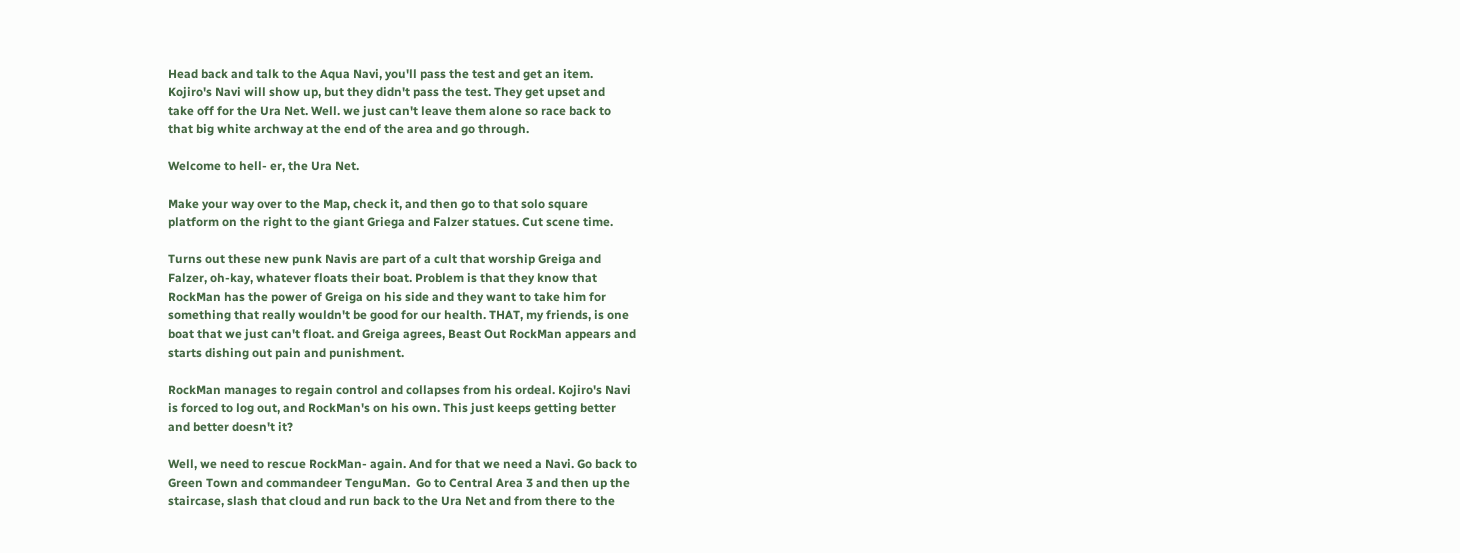Head back and talk to the Aqua Navi, you'll pass the test and get an item.
Kojiro's Navi will show up, but they didn't pass the test. They get upset and
take off for the Ura Net. Well. we just can't leave them alone so race back to
that big white archway at the end of the area and go through.

Welcome to hell- er, the Ura Net.

Make your way over to the Map, check it, and then go to that solo square
platform on the right to the giant Griega and Falzer statues. Cut scene time.

Turns out these new punk Navis are part of a cult that worship Greiga and
Falzer, oh-kay, whatever floats their boat. Problem is that they know that
RockMan has the power of Greiga on his side and they want to take him for
something that really wouldn't be good for our health. THAT, my friends, is one
boat that we just can't float. and Greiga agrees, Beast Out RockMan appears and
starts dishing out pain and punishment.

RockMan manages to regain control and collapses from his ordeal. Kojiro's Navi
is forced to log out, and RockMan's on his own. This just keeps getting better
and better doesn't it?

Well, we need to rescue RockMan- again. And for that we need a Navi. Go back to
Green Town and commandeer TenguMan.  Go to Central Area 3 and then up the
staircase, slash that cloud and run back to the Ura Net and from there to the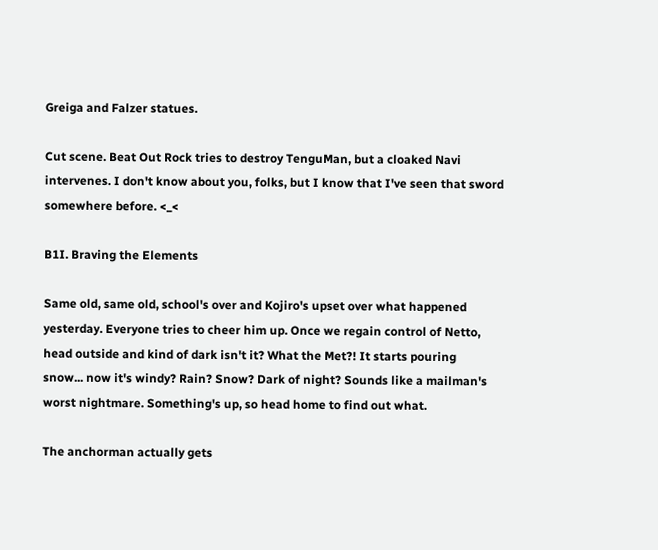Greiga and Falzer statues.

Cut scene. Beat Out Rock tries to destroy TenguMan, but a cloaked Navi
intervenes. I don't know about you, folks, but I know that I've seen that sword
somewhere before. <_<

B1I. Braving the Elements

Same old, same old, school's over and Kojiro's upset over what happened
yesterday. Everyone tries to cheer him up. Once we regain control of Netto,
head outside and kind of dark isn't it? What the Met?! It starts pouring
snow... now it's windy? Rain? Snow? Dark of night? Sounds like a mailman's
worst nightmare. Something's up, so head home to find out what.

The anchorman actually gets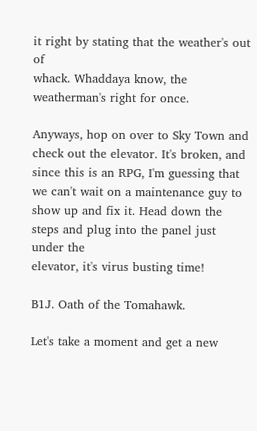it right by stating that the weather's out of
whack. Whaddaya know, the weatherman's right for once.

Anyways, hop on over to Sky Town and check out the elevator. It's broken, and
since this is an RPG, I'm guessing that we can't wait on a maintenance guy to
show up and fix it. Head down the steps and plug into the panel just under the
elevator, it's virus busting time!

B1J. Oath of the Tomahawk.

Let's take a moment and get a new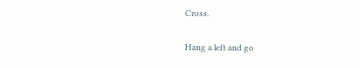Cross.

Hang a left and go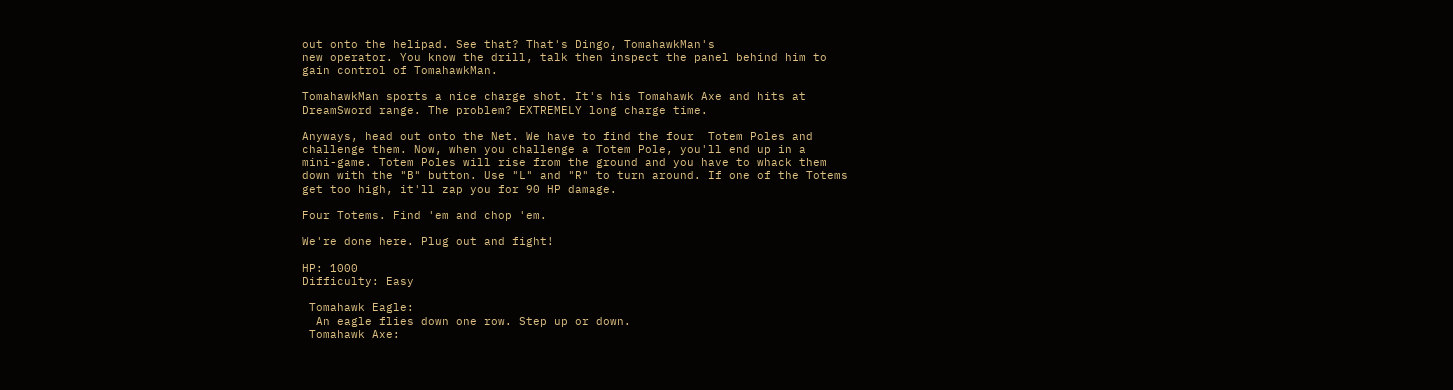out onto the helipad. See that? That's Dingo, TomahawkMan's
new operator. You know the drill, talk then inspect the panel behind him to
gain control of TomahawkMan.

TomahawkMan sports a nice charge shot. It's his Tomahawk Axe and hits at
DreamSword range. The problem? EXTREMELY long charge time.

Anyways, head out onto the Net. We have to find the four  Totem Poles and
challenge them. Now, when you challenge a Totem Pole, you'll end up in a
mini-game. Totem Poles will rise from the ground and you have to whack them
down with the "B" button. Use "L" and "R" to turn around. If one of the Totems
get too high, it'll zap you for 90 HP damage.

Four Totems. Find 'em and chop 'em.

We're done here. Plug out and fight!

HP: 1000
Difficulty: Easy

 Tomahawk Eagle:
  An eagle flies down one row. Step up or down.
 Tomahawk Axe: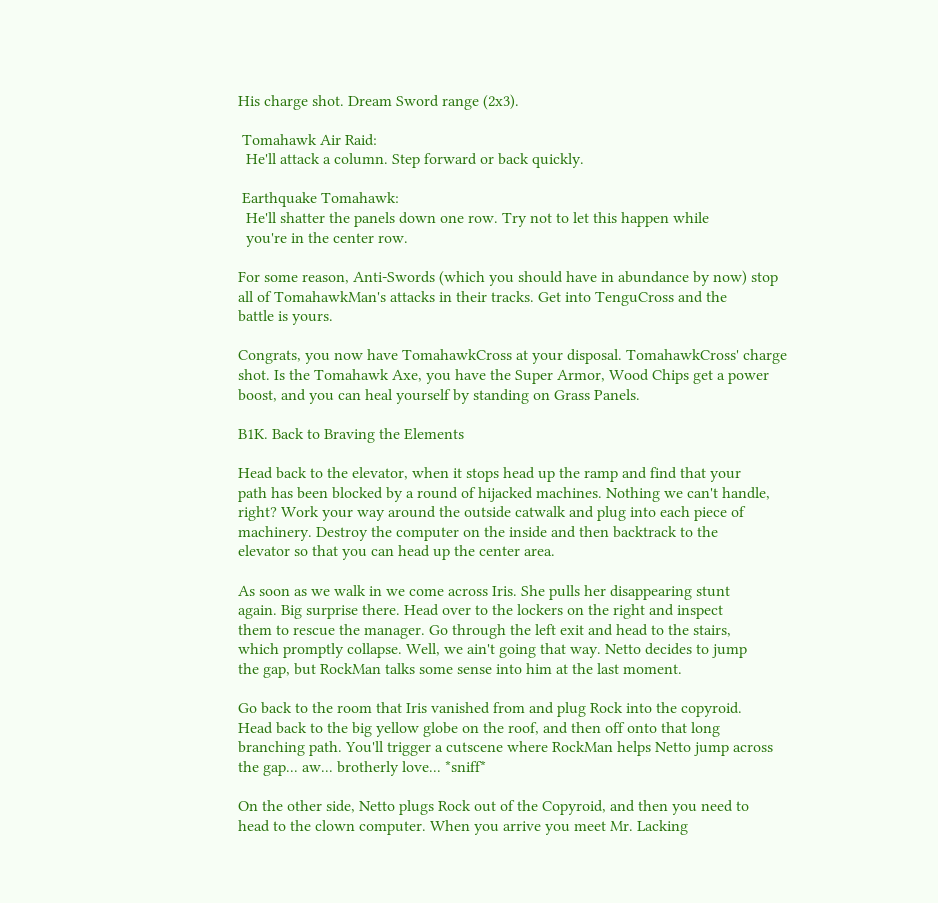His charge shot. Dream Sword range (2x3).

 Tomahawk Air Raid:
  He'll attack a column. Step forward or back quickly.

 Earthquake Tomahawk:
  He'll shatter the panels down one row. Try not to let this happen while
  you're in the center row.

For some reason, Anti-Swords (which you should have in abundance by now) stop
all of TomahawkMan's attacks in their tracks. Get into TenguCross and the
battle is yours.

Congrats, you now have TomahawkCross at your disposal. TomahawkCross' charge
shot. Is the Tomahawk Axe, you have the Super Armor, Wood Chips get a power
boost, and you can heal yourself by standing on Grass Panels.

B1K. Back to Braving the Elements

Head back to the elevator, when it stops head up the ramp and find that your
path has been blocked by a round of hijacked machines. Nothing we can't handle,
right? Work your way around the outside catwalk and plug into each piece of
machinery. Destroy the computer on the inside and then backtrack to the
elevator so that you can head up the center area.

As soon as we walk in we come across Iris. She pulls her disappearing stunt
again. Big surprise there. Head over to the lockers on the right and inspect
them to rescue the manager. Go through the left exit and head to the stairs,
which promptly collapse. Well, we ain't going that way. Netto decides to jump
the gap, but RockMan talks some sense into him at the last moment.

Go back to the room that Iris vanished from and plug Rock into the copyroid.
Head back to the big yellow globe on the roof, and then off onto that long
branching path. You'll trigger a cutscene where RockMan helps Netto jump across
the gap... aw... brotherly love... *sniff*

On the other side, Netto plugs Rock out of the Copyroid, and then you need to
head to the clown computer. When you arrive you meet Mr. Lacking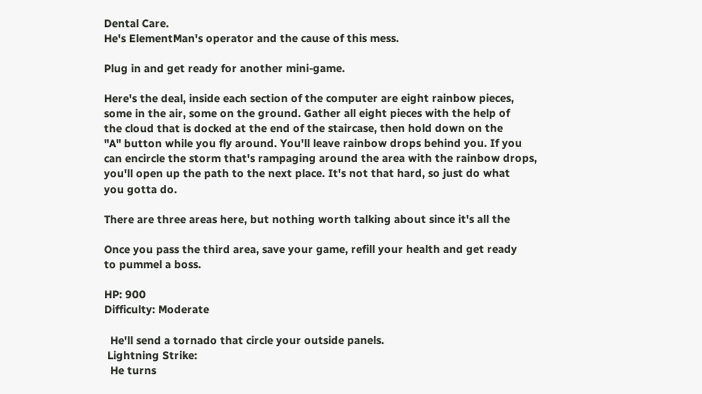Dental Care.
He's ElementMan's operator and the cause of this mess.

Plug in and get ready for another mini-game.

Here's the deal, inside each section of the computer are eight rainbow pieces,
some in the air, some on the ground. Gather all eight pieces with the help of
the cloud that is docked at the end of the staircase, then hold down on the
"A" button while you fly around. You'll leave rainbow drops behind you. If you
can encircle the storm that's rampaging around the area with the rainbow drops,
you'll open up the path to the next place. It's not that hard, so just do what
you gotta do.

There are three areas here, but nothing worth talking about since it's all the

Once you pass the third area, save your game, refill your health and get ready
to pummel a boss.

HP: 900
Difficulty: Moderate

  He'll send a tornado that circle your outside panels.
 Lightning Strike:
  He turns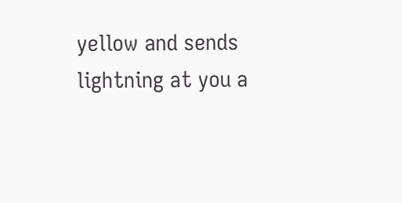yellow and sends lightning at you a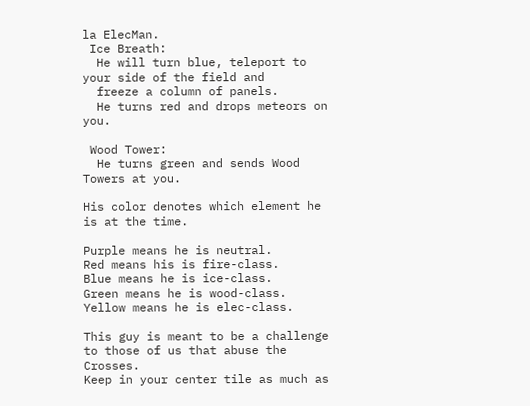la ElecMan.
 Ice Breath:
  He will turn blue, teleport to your side of the field and
  freeze a column of panels.
  He turns red and drops meteors on you.

 Wood Tower:
  He turns green and sends Wood Towers at you.

His color denotes which element he is at the time.

Purple means he is neutral.
Red means his is fire-class.
Blue means he is ice-class.
Green means he is wood-class.
Yellow means he is elec-class.

This guy is meant to be a challenge to those of us that abuse the Crosses.
Keep in your center tile as much as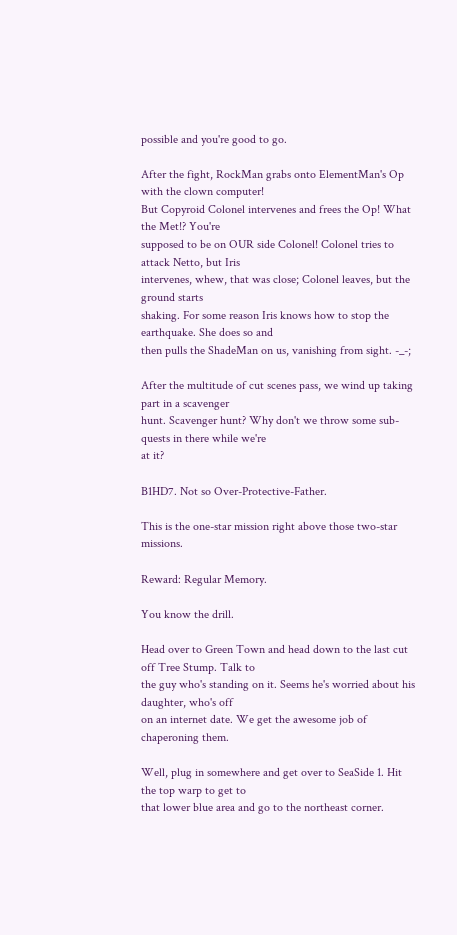possible and you're good to go.

After the fight, RockMan grabs onto ElementMan's Op with the clown computer!
But Copyroid Colonel intervenes and frees the Op! What the Met!? You're
supposed to be on OUR side Colonel! Colonel tries to attack Netto, but Iris
intervenes, whew, that was close; Colonel leaves, but the ground starts
shaking. For some reason Iris knows how to stop the earthquake. She does so and
then pulls the ShadeMan on us, vanishing from sight. -_-;

After the multitude of cut scenes pass, we wind up taking part in a scavenger
hunt. Scavenger hunt? Why don't we throw some sub-quests in there while we're
at it?

B1HD7. Not so Over-Protective-Father.

This is the one-star mission right above those two-star missions.

Reward: Regular Memory.

You know the drill.

Head over to Green Town and head down to the last cut off Tree Stump. Talk to
the guy who's standing on it. Seems he's worried about his daughter, who's off
on an internet date. We get the awesome job of chaperoning them.

Well, plug in somewhere and get over to SeaSide 1. Hit the top warp to get to
that lower blue area and go to the northeast corner.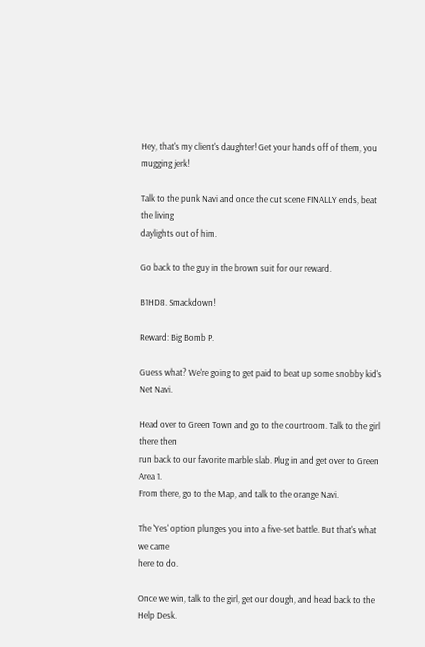Hey, that's my client's daughter! Get your hands off of them, you mugging jerk!

Talk to the punk Navi and once the cut scene FINALLY ends, beat the living
daylights out of him.

Go back to the guy in the brown suit for our reward.

B1HD8. Smackdown!

Reward: Big Bomb P.

Guess what? We're going to get paid to beat up some snobby kid's Net Navi.

Head over to Green Town and go to the courtroom. Talk to the girl there then
run back to our favorite marble slab. Plug in and get over to Green Area 1.
From there, go to the Map, and talk to the orange Navi.

The 'Yes' option plunges you into a five-set battle. But that's what we came
here to do.

Once we win, talk to the girl, get our dough, and head back to the Help Desk.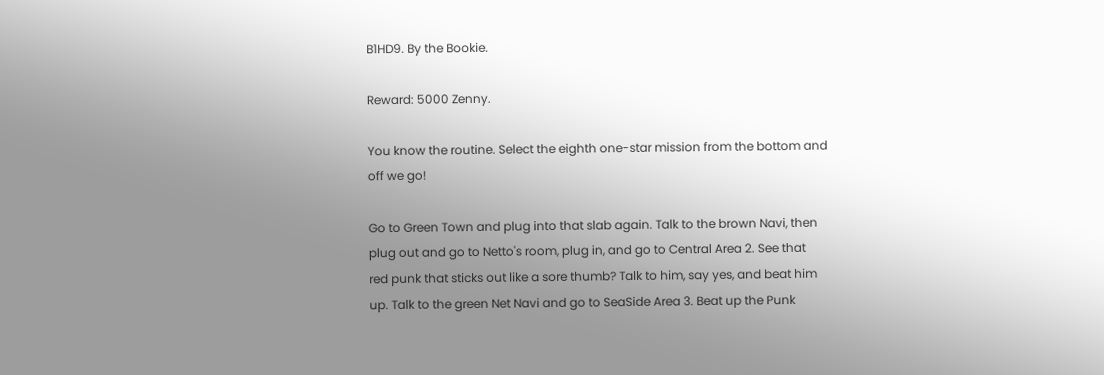B1HD9. By the Bookie.

Reward: 5000 Zenny.

You know the routine. Select the eighth one-star mission from the bottom and
off we go!

Go to Green Town and plug into that slab again. Talk to the brown Navi, then
plug out and go to Netto's room, plug in, and go to Central Area 2. See that
red punk that sticks out like a sore thumb? Talk to him, say yes, and beat him
up. Talk to the green Net Navi and go to SeaSide Area 3. Beat up the Punk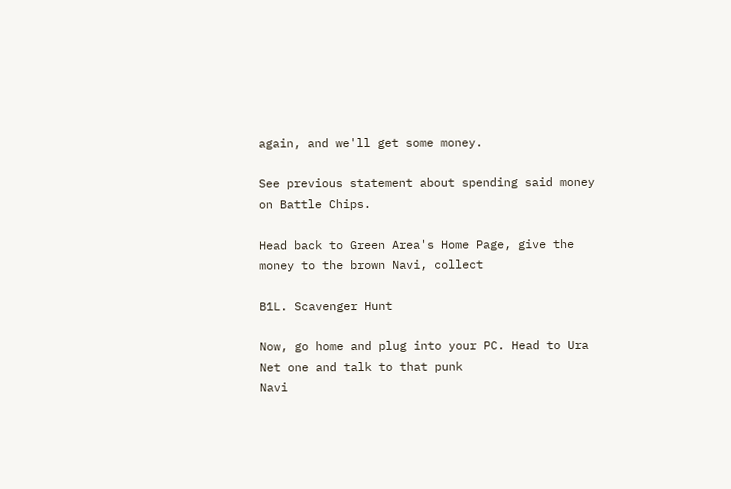again, and we'll get some money.

See previous statement about spending said money on Battle Chips.

Head back to Green Area's Home Page, give the money to the brown Navi, collect

B1L. Scavenger Hunt

Now, go home and plug into your PC. Head to Ura Net one and talk to that punk
Navi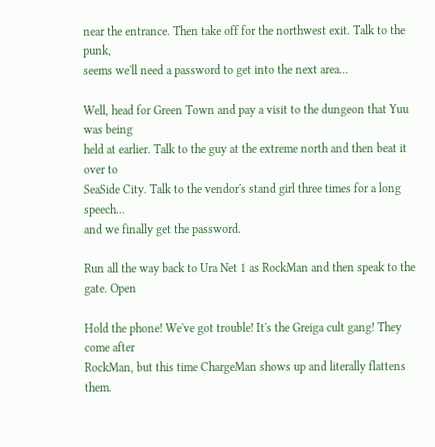near the entrance. Then take off for the northwest exit. Talk to the punk,
seems we'll need a password to get into the next area...

Well, head for Green Town and pay a visit to the dungeon that Yuu was being
held at earlier. Talk to the guy at the extreme north and then beat it over to
SeaSide City. Talk to the vendor's stand girl three times for a long speech...
and we finally get the password.

Run all the way back to Ura Net 1 as RockMan and then speak to the gate. Open

Hold the phone! We've got trouble! It's the Greiga cult gang! They come after
RockMan, but this time ChargeMan shows up and literally flattens them.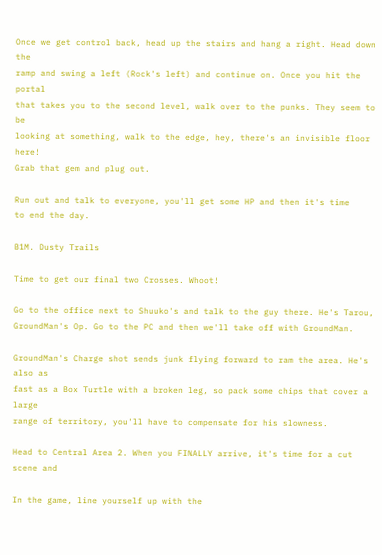Once we get control back, head up the stairs and hang a right. Head down the
ramp and swing a left (Rock's left) and continue on. Once you hit the portal
that takes you to the second level, walk over to the punks. They seem to be
looking at something, walk to the edge, hey, there's an invisible floor here!
Grab that gem and plug out.

Run out and talk to everyone, you'll get some HP and then it's time
to end the day.

B1M. Dusty Trails

Time to get our final two Crosses. Whoot!

Go to the office next to Shuuko's and talk to the guy there. He's Tarou,
GroundMan's Op. Go to the PC and then we'll take off with GroundMan.

GroundMan's Charge shot sends junk flying forward to ram the area. He's also as
fast as a Box Turtle with a broken leg, so pack some chips that cover a large
range of territory, you'll have to compensate for his slowness.

Head to Central Area 2. When you FINALLY arrive, it's time for a cut scene and

In the game, line yourself up with the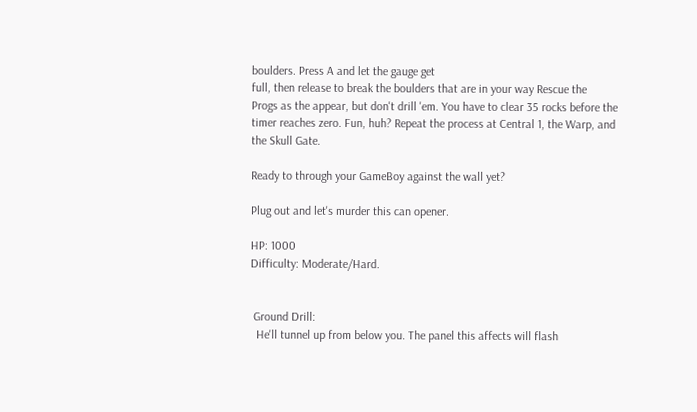boulders. Press A and let the gauge get
full, then release to break the boulders that are in your way Rescue the
Progs as the appear, but don't drill 'em. You have to clear 35 rocks before the
timer reaches zero. Fun, huh? Repeat the process at Central 1, the Warp, and
the Skull Gate.

Ready to through your GameBoy against the wall yet?

Plug out and let's murder this can opener.

HP: 1000
Difficulty: Moderate/Hard.


 Ground Drill:
  He'll tunnel up from below you. The panel this affects will flash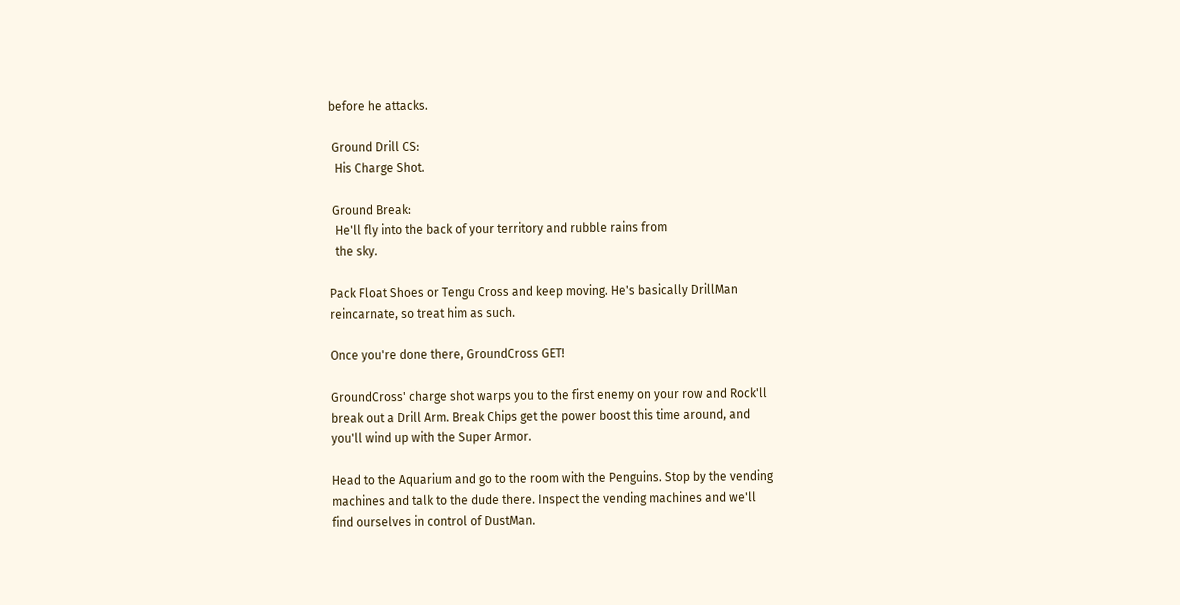before he attacks.

 Ground Drill CS:
  His Charge Shot.

 Ground Break:
  He'll fly into the back of your territory and rubble rains from
  the sky.

Pack Float Shoes or Tengu Cross and keep moving. He's basically DrillMan
reincarnate, so treat him as such.

Once you're done there, GroundCross GET!

GroundCross' charge shot warps you to the first enemy on your row and Rock'll
break out a Drill Arm. Break Chips get the power boost this time around, and
you'll wind up with the Super Armor.

Head to the Aquarium and go to the room with the Penguins. Stop by the vending
machines and talk to the dude there. Inspect the vending machines and we'll
find ourselves in control of DustMan.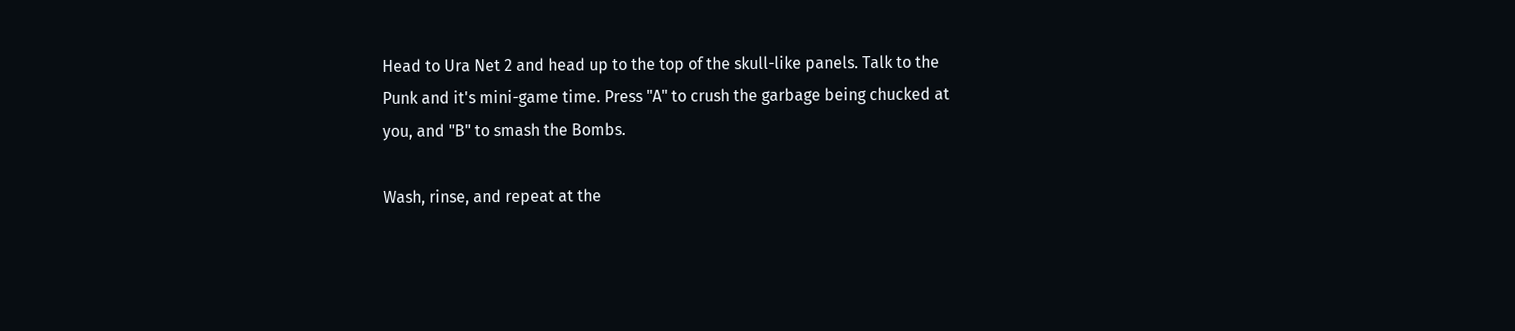Head to Ura Net 2 and head up to the top of the skull-like panels. Talk to the
Punk and it's mini-game time. Press "A" to crush the garbage being chucked at
you, and "B" to smash the Bombs.

Wash, rinse, and repeat at the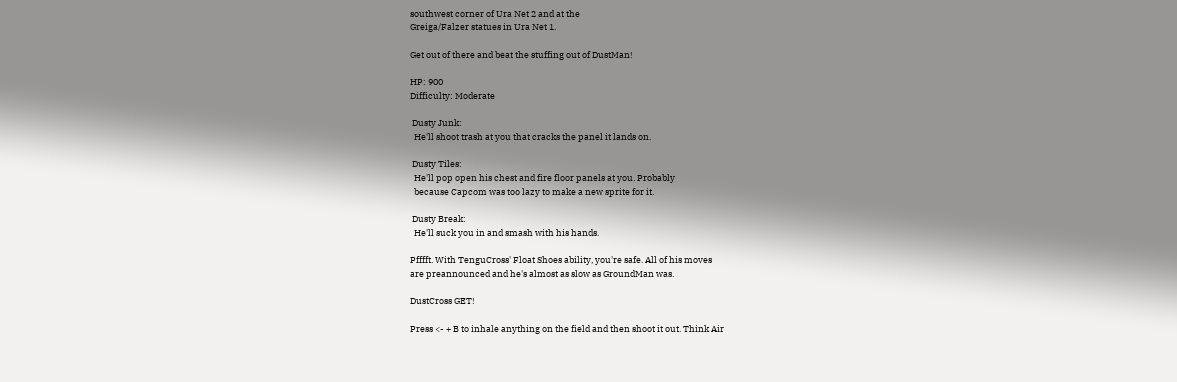southwest corner of Ura Net 2 and at the
Greiga/Falzer statues in Ura Net 1.

Get out of there and beat the stuffing out of DustMan!

HP: 900
Difficulty: Moderate

 Dusty Junk:
  He'll shoot trash at you that cracks the panel it lands on.

 Dusty Tiles:
  He'll pop open his chest and fire floor panels at you. Probably
  because Capcom was too lazy to make a new sprite for it.

 Dusty Break:
  He'll suck you in and smash with his hands.

Pfffft. With TenguCross' Float Shoes ability, you're safe. All of his moves
are preannounced and he's almost as slow as GroundMan was.

DustCross GET!

Press <- + B to inhale anything on the field and then shoot it out. Think Air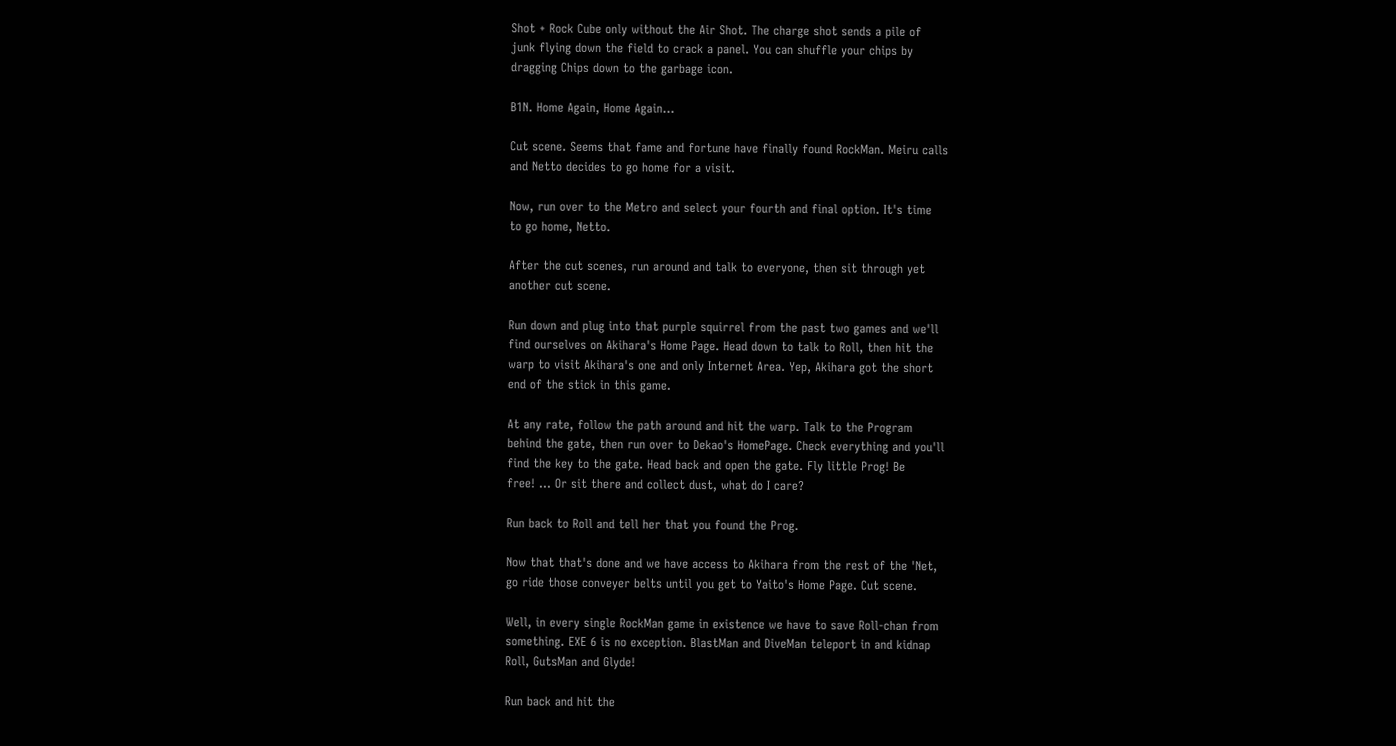Shot + Rock Cube only without the Air Shot. The charge shot sends a pile of
junk flying down the field to crack a panel. You can shuffle your chips by
dragging Chips down to the garbage icon.

B1N. Home Again, Home Again...

Cut scene. Seems that fame and fortune have finally found RockMan. Meiru calls
and Netto decides to go home for a visit.

Now, run over to the Metro and select your fourth and final option. It's time
to go home, Netto.

After the cut scenes, run around and talk to everyone, then sit through yet
another cut scene.

Run down and plug into that purple squirrel from the past two games and we'll
find ourselves on Akihara's Home Page. Head down to talk to Roll, then hit the
warp to visit Akihara's one and only Internet Area. Yep, Akihara got the short
end of the stick in this game.

At any rate, follow the path around and hit the warp. Talk to the Program
behind the gate, then run over to Dekao's HomePage. Check everything and you'll
find the key to the gate. Head back and open the gate. Fly little Prog! Be
free! ... Or sit there and collect dust, what do I care?

Run back to Roll and tell her that you found the Prog.

Now that that's done and we have access to Akihara from the rest of the 'Net,
go ride those conveyer belts until you get to Yaito's Home Page. Cut scene.

Well, in every single RockMan game in existence we have to save Roll-chan from
something. EXE 6 is no exception. BlastMan and DiveMan teleport in and kidnap
Roll, GutsMan and Glyde!

Run back and hit the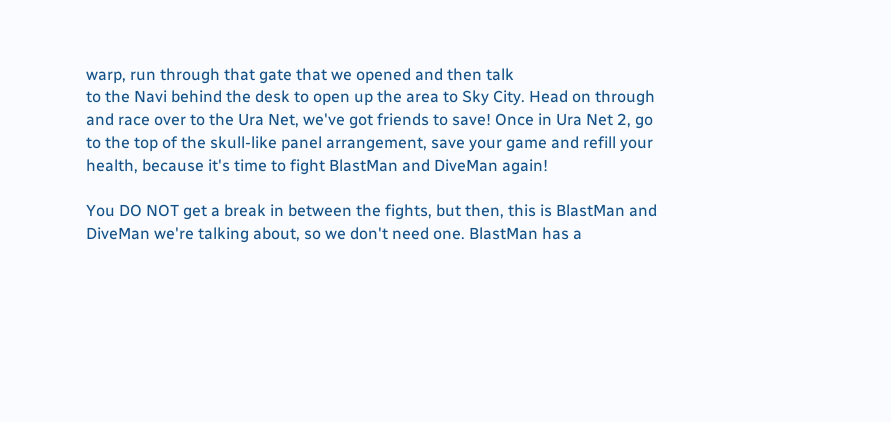warp, run through that gate that we opened and then talk
to the Navi behind the desk to open up the area to Sky City. Head on through
and race over to the Ura Net, we've got friends to save! Once in Ura Net 2, go
to the top of the skull-like panel arrangement, save your game and refill your
health, because it's time to fight BlastMan and DiveMan again!

You DO NOT get a break in between the fights, but then, this is BlastMan and
DiveMan we're talking about, so we don't need one. BlastMan has a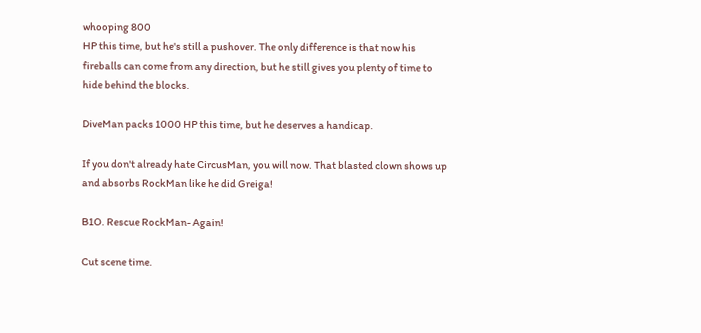whooping 800
HP this time, but he's still a pushover. The only difference is that now his
fireballs can come from any direction, but he still gives you plenty of time to
hide behind the blocks.

DiveMan packs 1000 HP this time, but he deserves a handicap.

If you don't already hate CircusMan, you will now. That blasted clown shows up
and absorbs RockMan like he did Greiga!

B1O. Rescue RockMan- Again!

Cut scene time.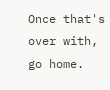Once that's over with, go home.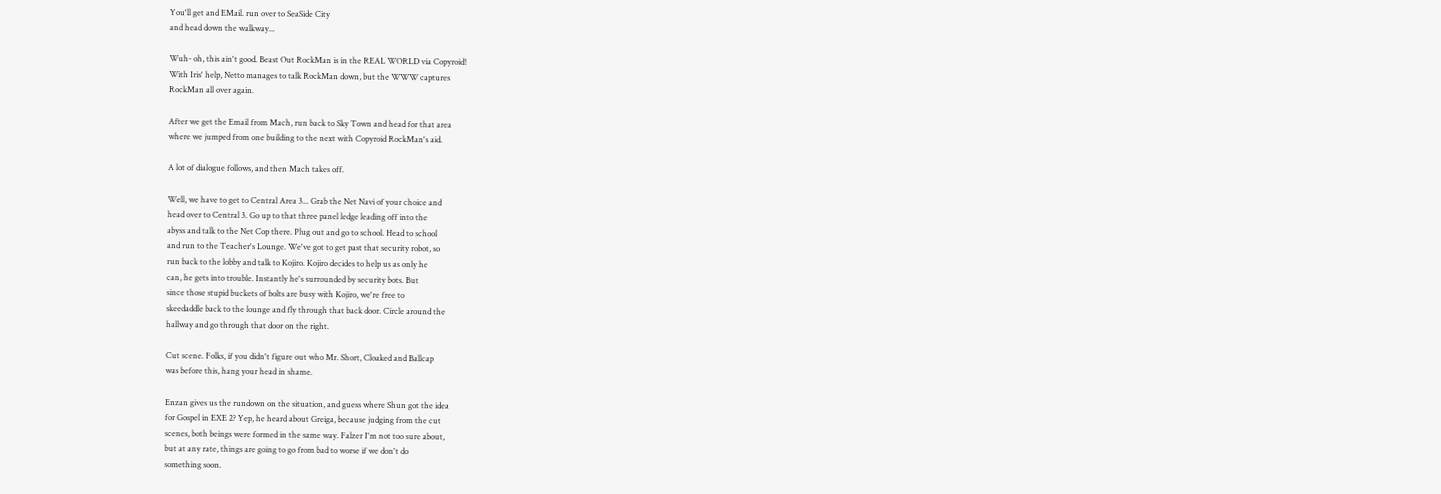You'll get and EMail. run over to SeaSide City
and head down the walkway...

Wuh- oh, this ain't good. Beast Out RockMan is in the REAL WORLD via Copyroid!
With Iris' help, Netto manages to talk RockMan down, but the WWW captures
RockMan all over again.

After we get the Email from Mach, run back to Sky Town and head for that area
where we jumped from one building to the next with Copyroid RockMan's aid.

A lot of dialogue follows, and then Mach takes off.

Well, we have to get to Central Area 3... Grab the Net Navi of your choice and
head over to Central 3. Go up to that three panel ledge leading off into the
abyss and talk to the Net Cop there. Plug out and go to school. Head to school
and run to the Teacher's Lounge. We've got to get past that security robot, so
run back to the lobby and talk to Kojiro. Kojiro decides to help us as only he
can, he gets into trouble. Instantly he's surrounded by security bots. But
since those stupid buckets of bolts are busy with Kojiro, we're free to
skeedaddle back to the lounge and fly through that back door. Circle around the
hallway and go through that door on the right.

Cut scene. Folks, if you didn't figure out who Mr. Short, Cloaked and Ballcap
was before this, hang your head in shame.

Enzan gives us the rundown on the situation, and guess where Shun got the idea
for Gospel in EXE 2? Yep, he heard about Greiga, because judging from the cut
scenes, both beings were formed in the same way. Falzer I'm not too sure about,
but at any rate, things are going to go from bad to worse if we don't do
something soon.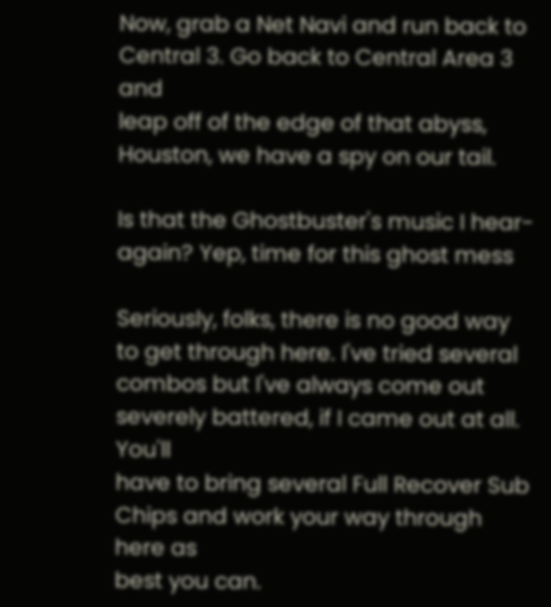Now, grab a Net Navi and run back to Central 3. Go back to Central Area 3 and
leap off of the edge of that abyss, Houston, we have a spy on our tail.

Is that the Ghostbuster's music I hear- again? Yep, time for this ghost mess

Seriously, folks, there is no good way to get through here. I've tried several
combos but I've always come out severely battered, if I came out at all. You'll
have to bring several Full Recover Sub Chips and work your way through here as
best you can.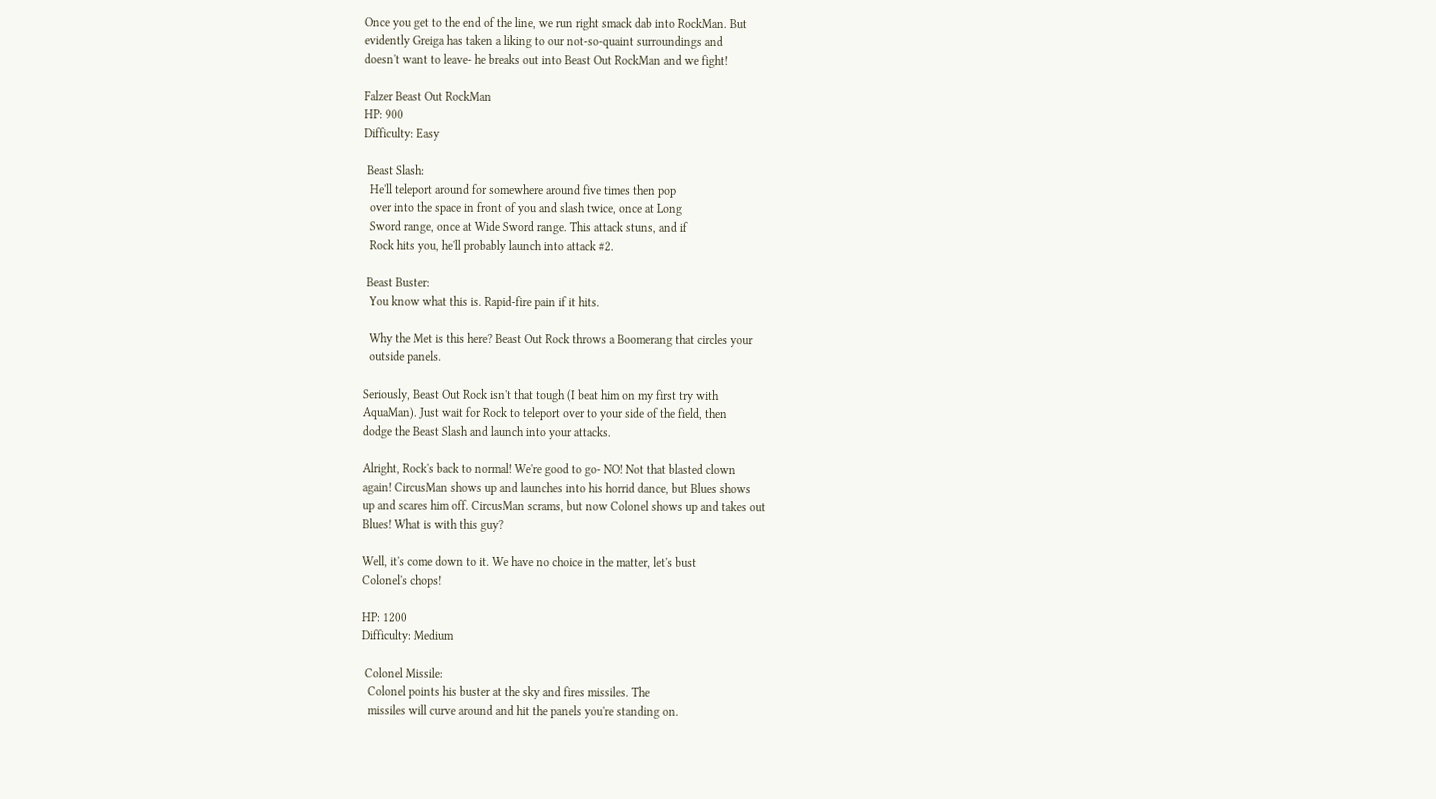Once you get to the end of the line, we run right smack dab into RockMan. But
evidently Greiga has taken a liking to our not-so-quaint surroundings and
doesn't want to leave- he breaks out into Beast Out RockMan and we fight!

Falzer Beast Out RockMan
HP: 900
Difficulty: Easy

 Beast Slash:
  He'll teleport around for somewhere around five times then pop
  over into the space in front of you and slash twice, once at Long
  Sword range, once at Wide Sword range. This attack stuns, and if
  Rock hits you, he'll probably launch into attack #2.

 Beast Buster:
  You know what this is. Rapid-fire pain if it hits.

  Why the Met is this here? Beast Out Rock throws a Boomerang that circles your
  outside panels.

Seriously, Beast Out Rock isn't that tough (I beat him on my first try with
AquaMan). Just wait for Rock to teleport over to your side of the field, then
dodge the Beast Slash and launch into your attacks.

Alright, Rock's back to normal! We're good to go- NO! Not that blasted clown
again! CircusMan shows up and launches into his horrid dance, but Blues shows
up and scares him off. CircusMan scrams, but now Colonel shows up and takes out
Blues! What is with this guy?

Well, it's come down to it. We have no choice in the matter, let's bust
Colonel's chops!

HP: 1200
Difficulty: Medium

 Colonel Missile:
  Colonel points his buster at the sky and fires missiles. The
  missiles will curve around and hit the panels you're standing on.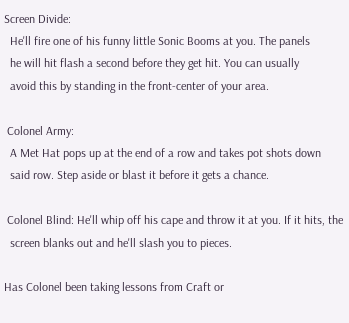Screen Divide:
  He'll fire one of his funny little Sonic Booms at you. The panels
  he will hit flash a second before they get hit. You can usually
  avoid this by standing in the front-center of your area.

 Colonel Army:
  A Met Hat pops up at the end of a row and takes pot shots down
  said row. Step aside or blast it before it gets a chance.

 Colonel Blind: He'll whip off his cape and throw it at you. If it hits, the
  screen blanks out and he'll slash you to pieces.

Has Colonel been taking lessons from Craft or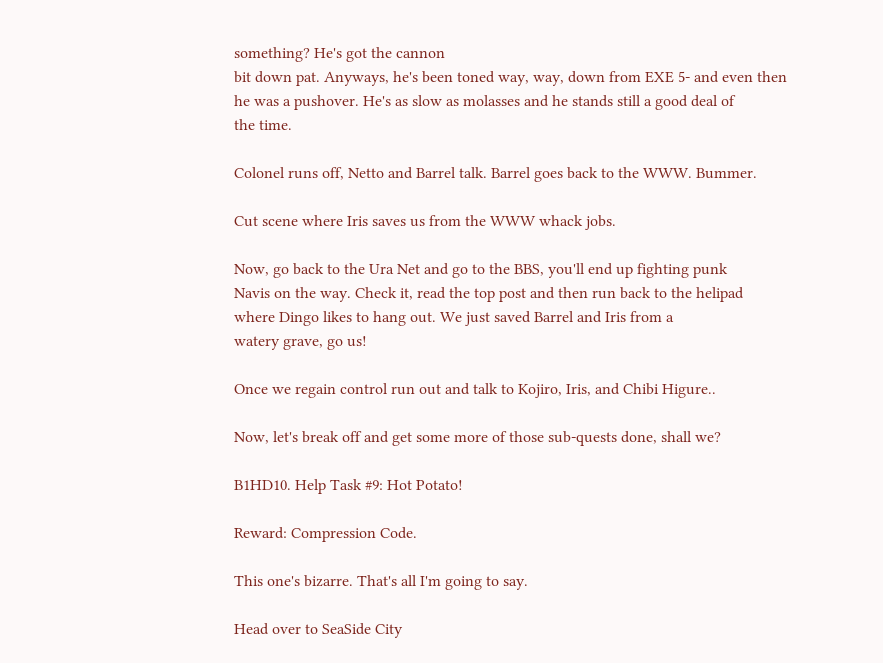something? He's got the cannon
bit down pat. Anyways, he's been toned way, way, down from EXE 5- and even then
he was a pushover. He's as slow as molasses and he stands still a good deal of
the time.

Colonel runs off, Netto and Barrel talk. Barrel goes back to the WWW. Bummer.

Cut scene where Iris saves us from the WWW whack jobs.

Now, go back to the Ura Net and go to the BBS, you'll end up fighting punk
Navis on the way. Check it, read the top post and then run back to the helipad
where Dingo likes to hang out. We just saved Barrel and Iris from a
watery grave, go us!

Once we regain control run out and talk to Kojiro, Iris, and Chibi Higure..

Now, let's break off and get some more of those sub-quests done, shall we?

B1HD10. Help Task #9: Hot Potato!

Reward: Compression Code.

This one's bizarre. That's all I'm going to say.

Head over to SeaSide City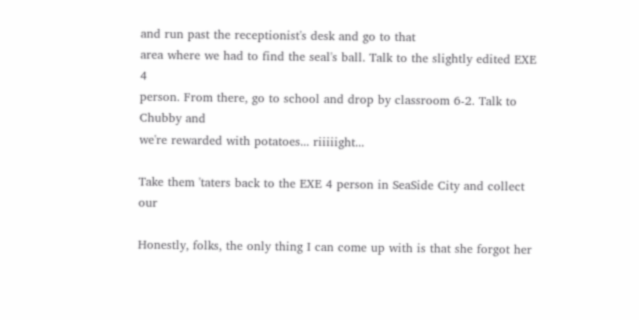and run past the receptionist's desk and go to that
area where we had to find the seal's ball. Talk to the slightly edited EXE 4
person. From there, go to school and drop by classroom 6-2. Talk to Chubby and
we're rewarded with potatoes... riiiiight...

Take them 'taters back to the EXE 4 person in SeaSide City and collect our

Honestly, folks, the only thing I can come up with is that she forgot her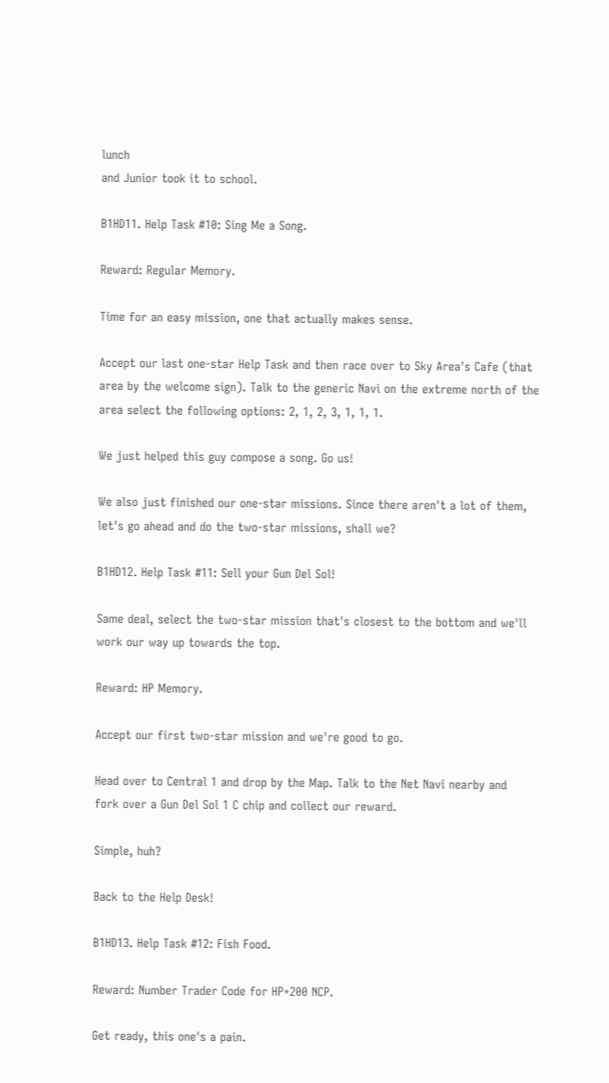lunch
and Junior took it to school.

B1HD11. Help Task #10: Sing Me a Song.

Reward: Regular Memory.

Time for an easy mission, one that actually makes sense.

Accept our last one-star Help Task and then race over to Sky Area's Cafe (that
area by the welcome sign). Talk to the generic Navi on the extreme north of the
area select the following options: 2, 1, 2, 3, 1, 1, 1.

We just helped this guy compose a song. Go us!

We also just finished our one-star missions. Since there aren't a lot of them,
let's go ahead and do the two-star missions, shall we?

B1HD12. Help Task #11: Sell your Gun Del Sol!

Same deal, select the two-star mission that's closest to the bottom and we'll
work our way up towards the top.

Reward: HP Memory.

Accept our first two-star mission and we're good to go.

Head over to Central 1 and drop by the Map. Talk to the Net Navi nearby and
fork over a Gun Del Sol 1 C chip and collect our reward.

Simple, huh?

Back to the Help Desk!

B1HD13. Help Task #12: Fish Food.

Reward: Number Trader Code for HP+200 NCP.

Get ready, this one's a pain.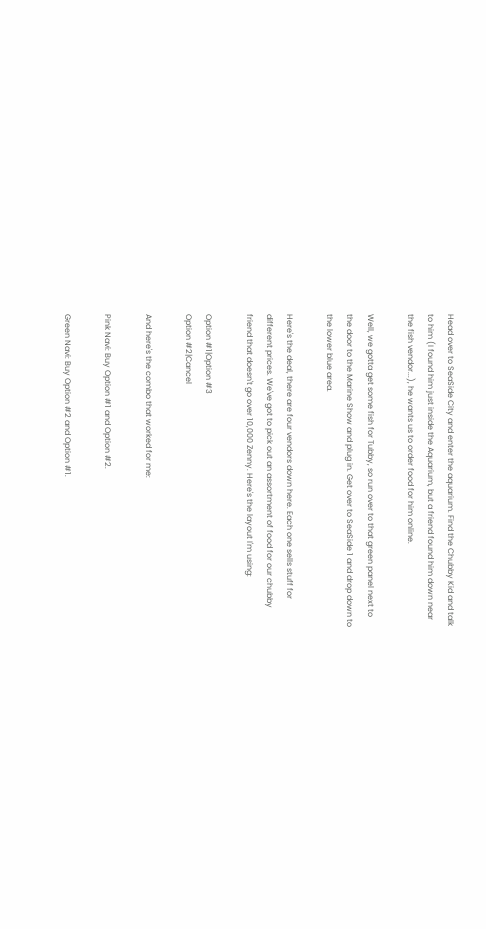Head over to SeaSide City and enter the aquarium. Find the Chubby Kid and talk
to him (I found him just inside the Aquarium, but a friend found him down near
the fish vendor...), he wants us to order food for him online.

Well, we gotta get some fish for Tubby, so run over to that green panel next to
the door to the Marine Show and plug in. Get over to SeaSide 1 and drop down to
the lower blue area.

Here's the deal, there are four vendors down here. Each one sells stuff for
different prices. We've got to pick out an assortment of food for our chubby
friend that doesn't go over 10,000 Zenny. Here's the layout I'm using:

Option #1|Option #3
Option #2|Cancel

And here's the combo that worked for me:

Pink Navi: Buy Option #1 and Option #2.

Green Navi: Buy Option #2 and Option #1.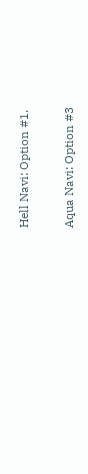Hell Navi: Option #1.

Aqua Navi: Option #3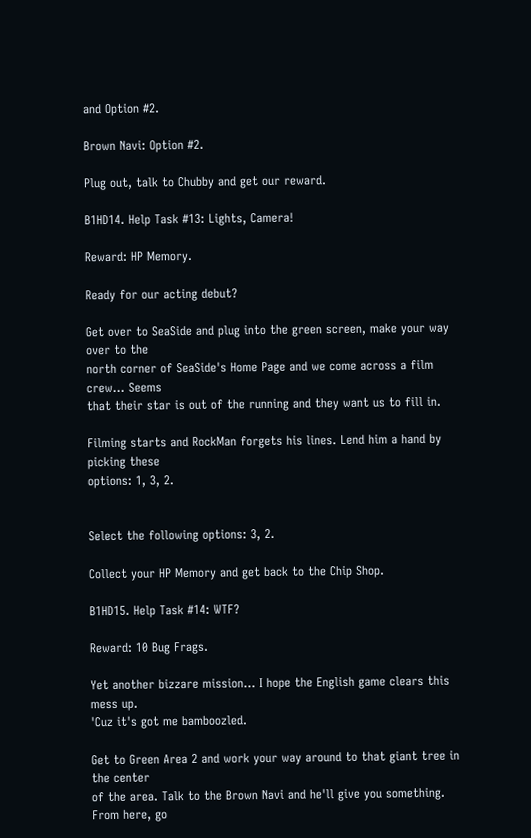and Option #2.

Brown Navi: Option #2.

Plug out, talk to Chubby and get our reward.

B1HD14. Help Task #13: Lights, Camera!

Reward: HP Memory.

Ready for our acting debut?

Get over to SeaSide and plug into the green screen, make your way over to the
north corner of SeaSide's Home Page and we come across a film crew... Seems
that their star is out of the running and they want us to fill in.

Filming starts and RockMan forgets his lines. Lend him a hand by picking these
options: 1, 3, 2.


Select the following options: 3, 2.

Collect your HP Memory and get back to the Chip Shop.

B1HD15. Help Task #14: WTF?

Reward: 10 Bug Frags.

Yet another bizzare mission... I hope the English game clears this mess up.
'Cuz it's got me bamboozled.

Get to Green Area 2 and work your way around to that giant tree in the center
of the area. Talk to the Brown Navi and he'll give you something. From here, go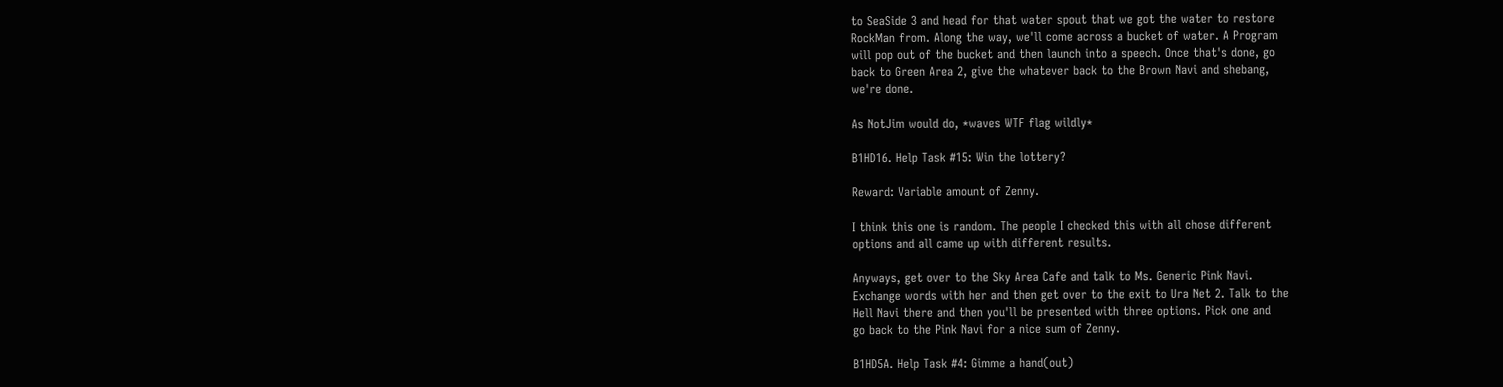to SeaSide 3 and head for that water spout that we got the water to restore
RockMan from. Along the way, we'll come across a bucket of water. A Program
will pop out of the bucket and then launch into a speech. Once that's done, go
back to Green Area 2, give the whatever back to the Brown Navi and shebang,
we're done.

As NotJim would do, *waves WTF flag wildly*

B1HD16. Help Task #15: Win the lottery?

Reward: Variable amount of Zenny.

I think this one is random. The people I checked this with all chose different
options and all came up with different results.

Anyways, get over to the Sky Area Cafe and talk to Ms. Generic Pink Navi.
Exchange words with her and then get over to the exit to Ura Net 2. Talk to the
Hell Navi there and then you'll be presented with three options. Pick one and
go back to the Pink Navi for a nice sum of Zenny.

B1HD5A. Help Task #4: Gimme a hand(out)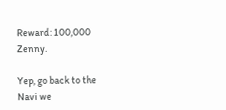Reward: 100,000 Zenny.

Yep, go back to the Navi we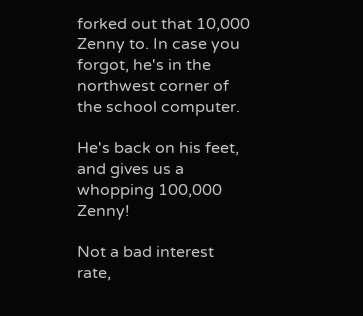forked out that 10,000 Zenny to. In case you
forgot, he's in the northwest corner of the school computer.

He's back on his feet, and gives us a whopping 100,000 Zenny!

Not a bad interest rate,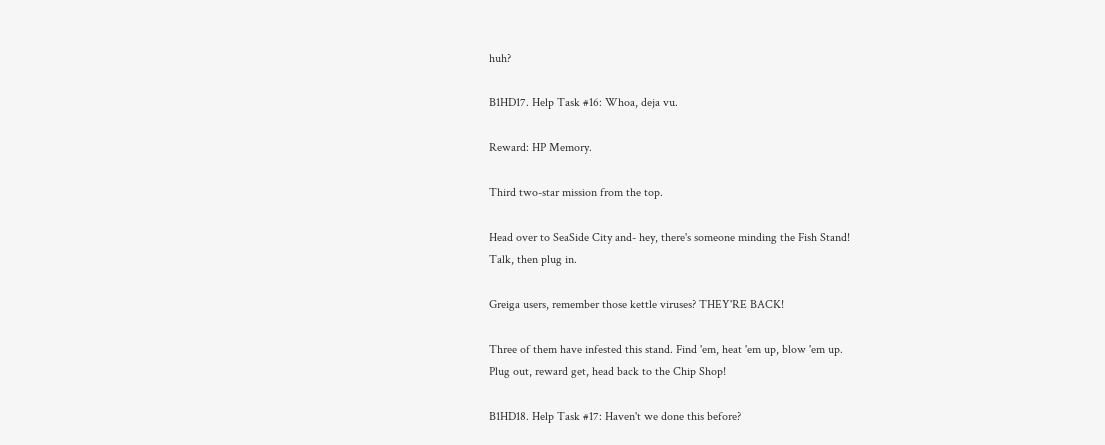huh?

B1HD17. Help Task #16: Whoa, deja vu.

Reward: HP Memory.

Third two-star mission from the top.

Head over to SeaSide City and- hey, there's someone minding the Fish Stand!
Talk, then plug in.

Greiga users, remember those kettle viruses? THEY'RE BACK!

Three of them have infested this stand. Find 'em, heat 'em up, blow 'em up.
Plug out, reward get, head back to the Chip Shop!

B1HD18. Help Task #17: Haven't we done this before?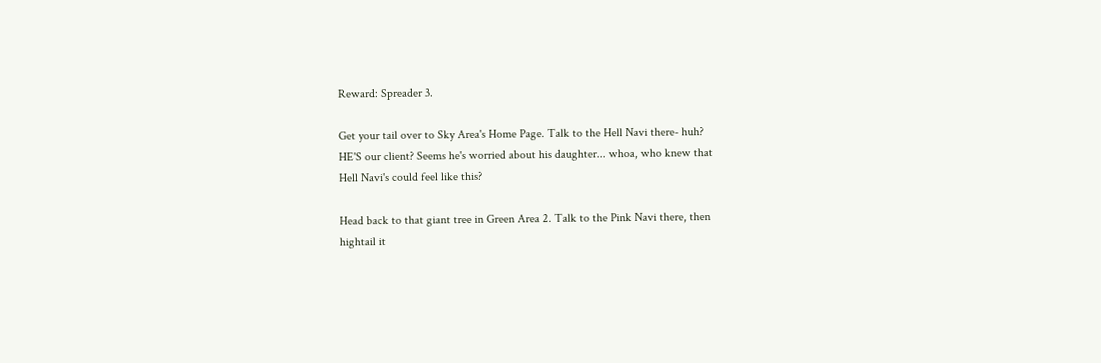Reward: Spreader 3.

Get your tail over to Sky Area's Home Page. Talk to the Hell Navi there- huh?
HE'S our client? Seems he's worried about his daughter... whoa, who knew that
Hell Navi's could feel like this?

Head back to that giant tree in Green Area 2. Talk to the Pink Navi there, then
hightail it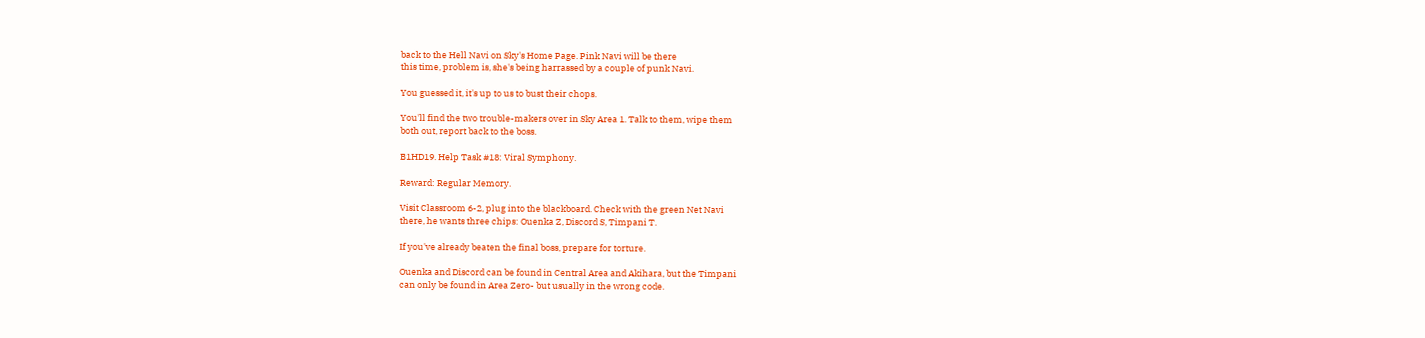back to the Hell Navi on Sky's Home Page. Pink Navi will be there
this time, problem is, she's being harrassed by a couple of punk Navi.

You guessed it, it's up to us to bust their chops.

You'll find the two trouble-makers over in Sky Area 1. Talk to them, wipe them
both out, report back to the boss.

B1HD19. Help Task #18: Viral Symphony.

Reward: Regular Memory.

Visit Classroom 6-2, plug into the blackboard. Check with the green Net Navi
there, he wants three chips: Ouenka Z, Discord S, Timpani T.

If you've already beaten the final boss, prepare for torture.

Ouenka and Discord can be found in Central Area and Akihara, but the Timpani
can only be found in Area Zero- but usually in the wrong code.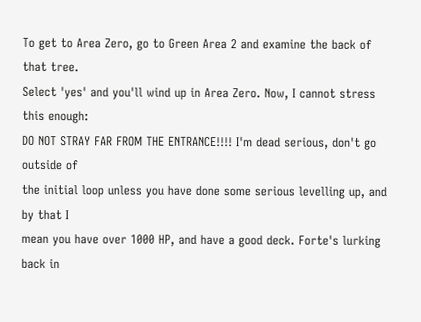To get to Area Zero, go to Green Area 2 and examine the back of that tree.
Select 'yes' and you'll wind up in Area Zero. Now, I cannot stress this enough:
DO NOT STRAY FAR FROM THE ENTRANCE!!!! I'm dead serious, don't go outside of
the initial loop unless you have done some serious levelling up, and by that I
mean you have over 1000 HP, and have a good deck. Forte's lurking back in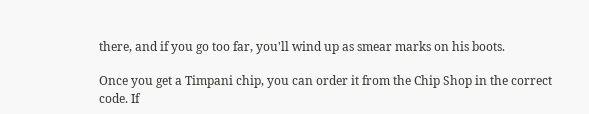there, and if you go too far, you'll wind up as smear marks on his boots.

Once you get a Timpani chip, you can order it from the Chip Shop in the correct
code. If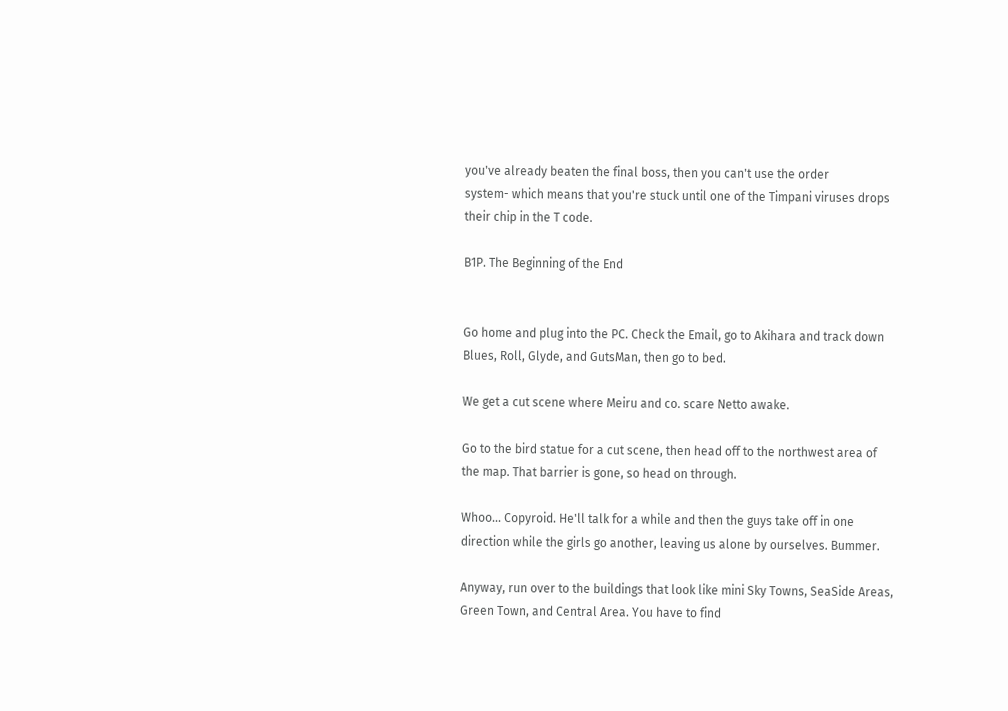you've already beaten the final boss, then you can't use the order
system- which means that you're stuck until one of the Timpani viruses drops
their chip in the T code.

B1P. The Beginning of the End


Go home and plug into the PC. Check the Email, go to Akihara and track down
Blues, Roll, Glyde, and GutsMan, then go to bed.

We get a cut scene where Meiru and co. scare Netto awake.

Go to the bird statue for a cut scene, then head off to the northwest area of
the map. That barrier is gone, so head on through.

Whoo... Copyroid. He'll talk for a while and then the guys take off in one
direction while the girls go another, leaving us alone by ourselves. Bummer.

Anyway, run over to the buildings that look like mini Sky Towns, SeaSide Areas,
Green Town, and Central Area. You have to find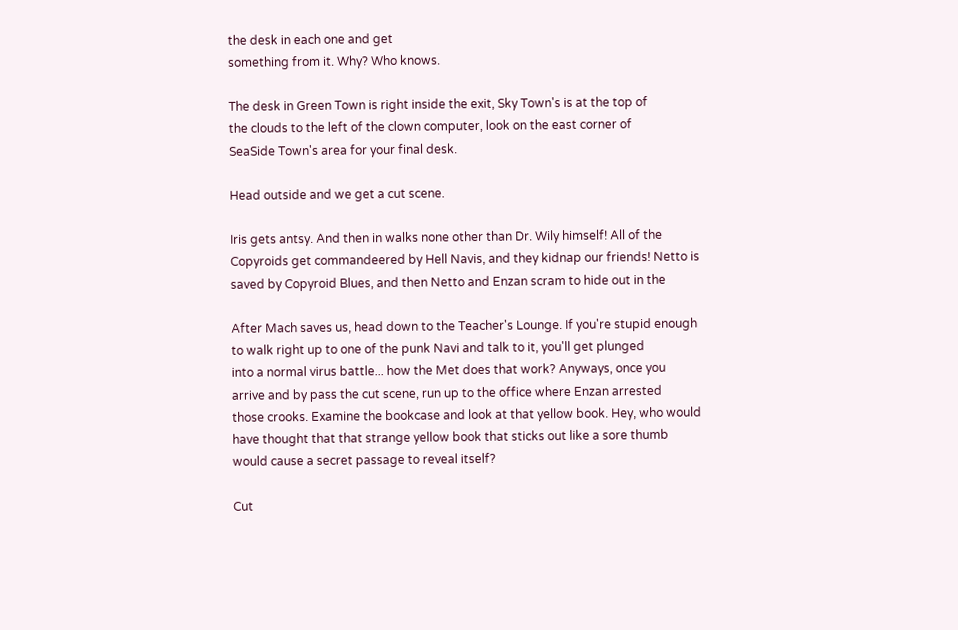the desk in each one and get
something from it. Why? Who knows.

The desk in Green Town is right inside the exit, Sky Town's is at the top of
the clouds to the left of the clown computer, look on the east corner of
SeaSide Town's area for your final desk.

Head outside and we get a cut scene.

Iris gets antsy. And then in walks none other than Dr. Wily himself! All of the
Copyroids get commandeered by Hell Navis, and they kidnap our friends! Netto is
saved by Copyroid Blues, and then Netto and Enzan scram to hide out in the

After Mach saves us, head down to the Teacher's Lounge. If you're stupid enough
to walk right up to one of the punk Navi and talk to it, you'll get plunged
into a normal virus battle... how the Met does that work? Anyways, once you
arrive and by pass the cut scene, run up to the office where Enzan arrested
those crooks. Examine the bookcase and look at that yellow book. Hey, who would
have thought that that strange yellow book that sticks out like a sore thumb
would cause a secret passage to reveal itself?

Cut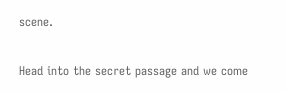scene.

Head into the secret passage and we come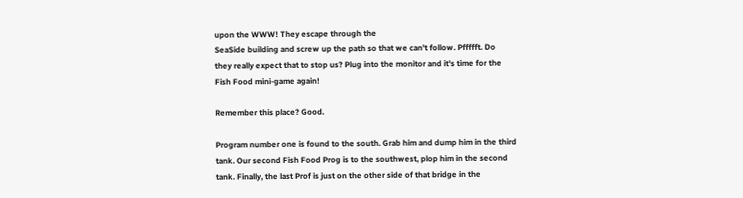upon the WWW! They escape through the
SeaSide building and screw up the path so that we can't follow. Pffffft. Do
they really expect that to stop us? Plug into the monitor and it's time for the
Fish Food mini-game again!

Remember this place? Good.

Program number one is found to the south. Grab him and dump him in the third
tank. Our second Fish Food Prog is to the southwest, plop him in the second
tank. Finally, the last Prof is just on the other side of that bridge in the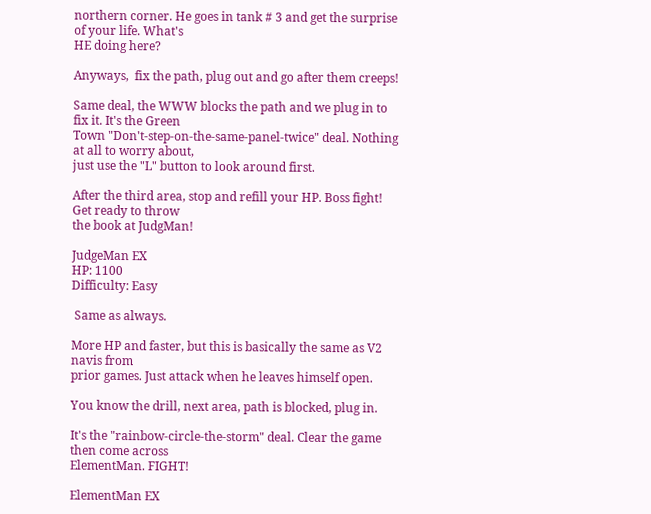northern corner. He goes in tank # 3 and get the surprise of your life. What's
HE doing here?

Anyways,  fix the path, plug out and go after them creeps!

Same deal, the WWW blocks the path and we plug in to fix it. It's the Green
Town "Don't-step-on-the-same-panel-twice" deal. Nothing at all to worry about,
just use the "L" button to look around first.

After the third area, stop and refill your HP. Boss fight! Get ready to throw
the book at JudgMan!

JudgeMan EX
HP: 1100
Difficulty: Easy

 Same as always.

More HP and faster, but this is basically the same as V2 navis from
prior games. Just attack when he leaves himself open.

You know the drill, next area, path is blocked, plug in.

It's the "rainbow-circle-the-storm" deal. Clear the game then come across
ElementMan. FIGHT!

ElementMan EX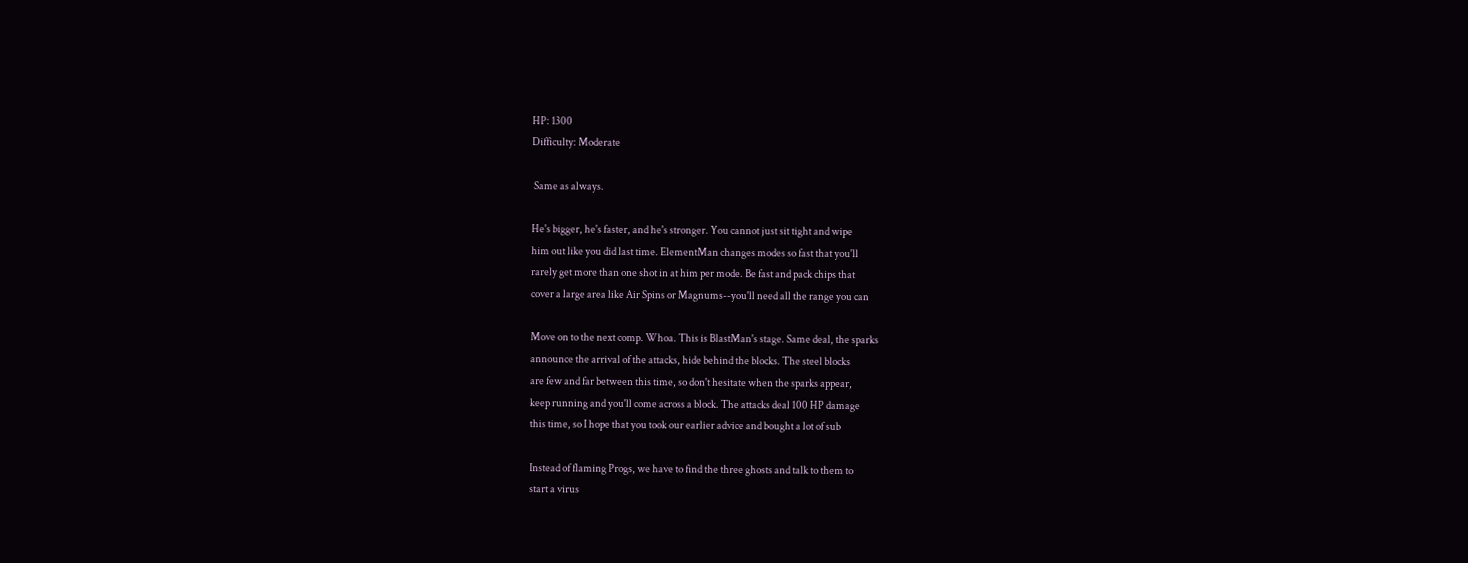HP: 1300
Difficulty: Moderate

 Same as always.

He's bigger, he's faster, and he's stronger. You cannot just sit tight and wipe
him out like you did last time. ElementMan changes modes so fast that you'll
rarely get more than one shot in at him per mode. Be fast and pack chips that
cover a large area like Air Spins or Magnums--you'll need all the range you can

Move on to the next comp. Whoa. This is BlastMan's stage. Same deal, the sparks
announce the arrival of the attacks, hide behind the blocks. The steel blocks
are few and far between this time, so don't hesitate when the sparks appear,
keep running and you'll come across a block. The attacks deal 100 HP damage
this time, so I hope that you took our earlier advice and bought a lot of sub

Instead of flaming Progs, we have to find the three ghosts and talk to them to
start a virus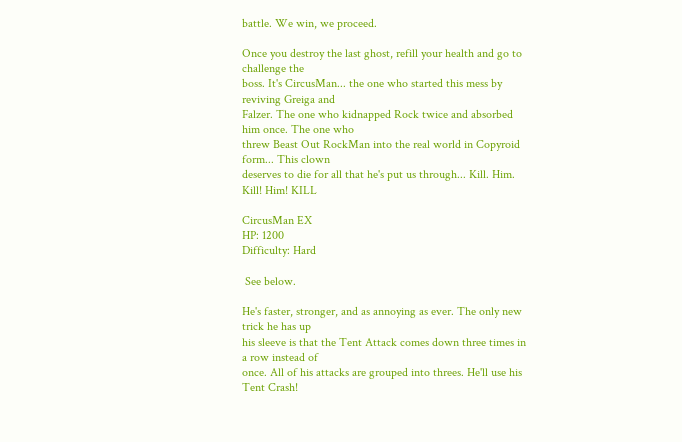battle. We win, we proceed.

Once you destroy the last ghost, refill your health and go to challenge the
boss. It's CircusMan... the one who started this mess by reviving Greiga and
Falzer. The one who kidnapped Rock twice and absorbed him once. The one who
threw Beast Out RockMan into the real world in Copyroid form... This clown
deserves to die for all that he's put us through... Kill. Him. Kill! Him! KILL

CircusMan EX
HP: 1200
Difficulty: Hard

 See below.

He's faster, stronger, and as annoying as ever. The only new trick he has up
his sleeve is that the Tent Attack comes down three times in a row instead of
once. All of his attacks are grouped into threes. He'll use his Tent Crash!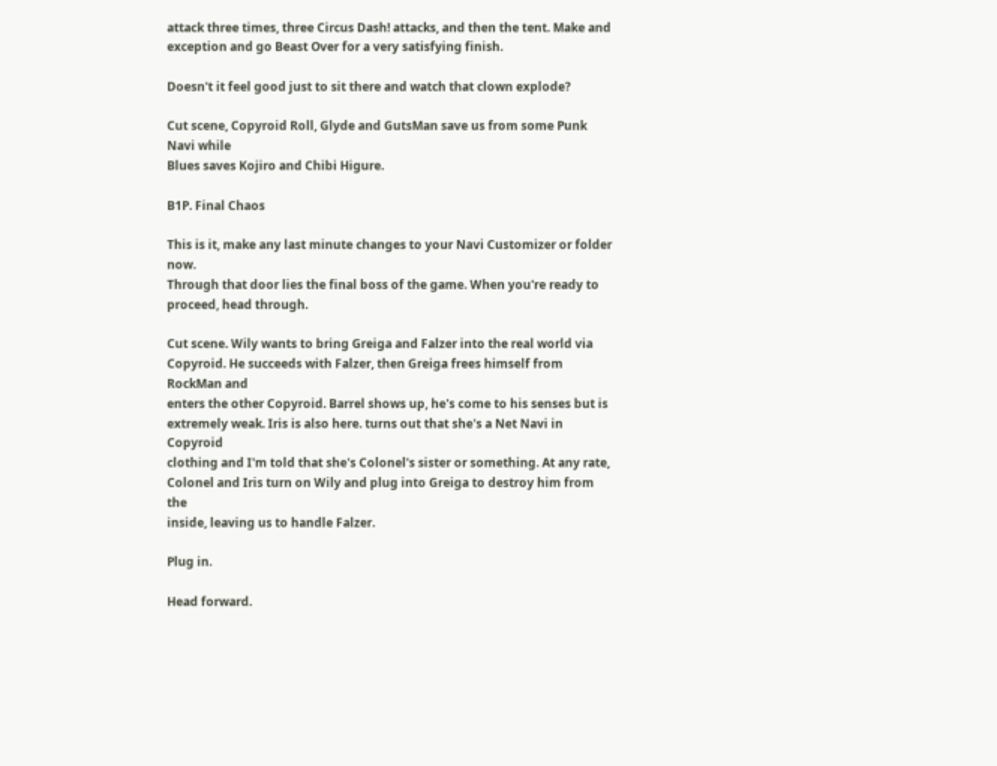attack three times, three Circus Dash! attacks, and then the tent. Make and
exception and go Beast Over for a very satisfying finish.

Doesn't it feel good just to sit there and watch that clown explode?

Cut scene, Copyroid Roll, Glyde and GutsMan save us from some Punk Navi while
Blues saves Kojiro and Chibi Higure.

B1P. Final Chaos

This is it, make any last minute changes to your Navi Customizer or folder now.
Through that door lies the final boss of the game. When you're ready to
proceed, head through.

Cut scene. Wily wants to bring Greiga and Falzer into the real world via
Copyroid. He succeeds with Falzer, then Greiga frees himself from RockMan and
enters the other Copyroid. Barrel shows up, he's come to his senses but is
extremely weak. Iris is also here. turns out that she's a Net Navi in Copyroid
clothing and I'm told that she's Colonel's sister or something. At any rate,
Colonel and Iris turn on Wily and plug into Greiga to destroy him from the
inside, leaving us to handle Falzer.

Plug in.

Head forward.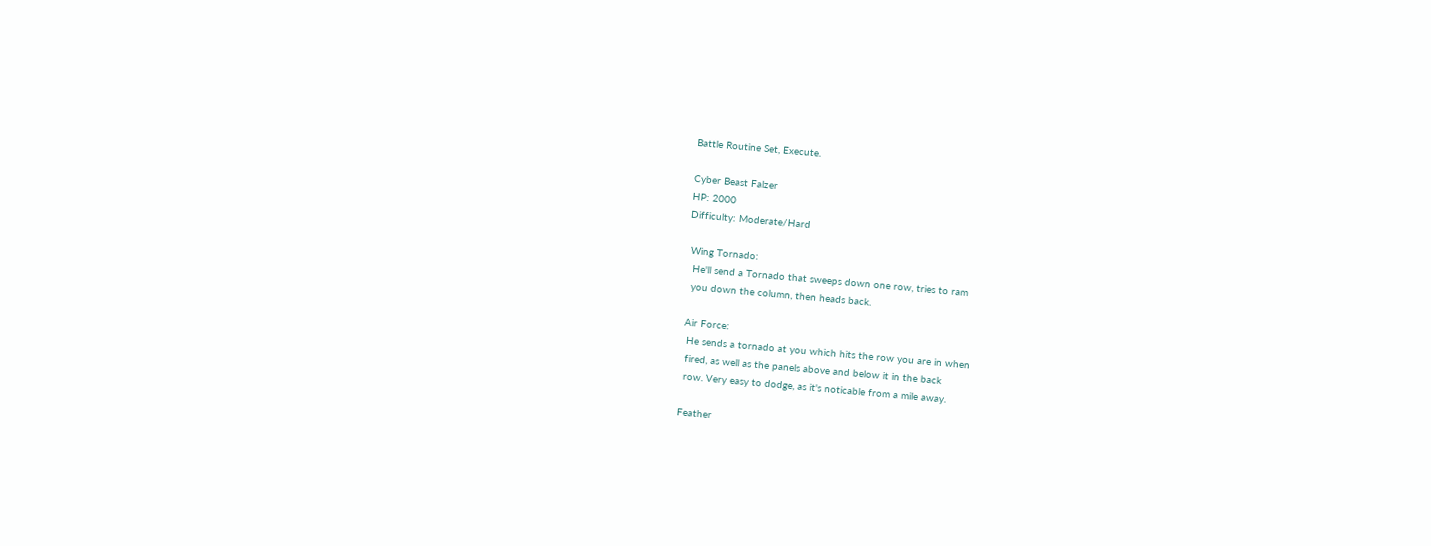Battle Routine Set, Execute.

Cyber Beast Falzer
HP: 2000
Difficulty: Moderate/Hard

 Wing Tornado:
  He'll send a Tornado that sweeps down one row, tries to ram
  you down the column, then heads back.

 Air Force:
  He sends a tornado at you which hits the row you are in when
  fired, as well as the panels above and below it in the back
  row. Very easy to dodge, as it's noticable from a mile away.

 Feather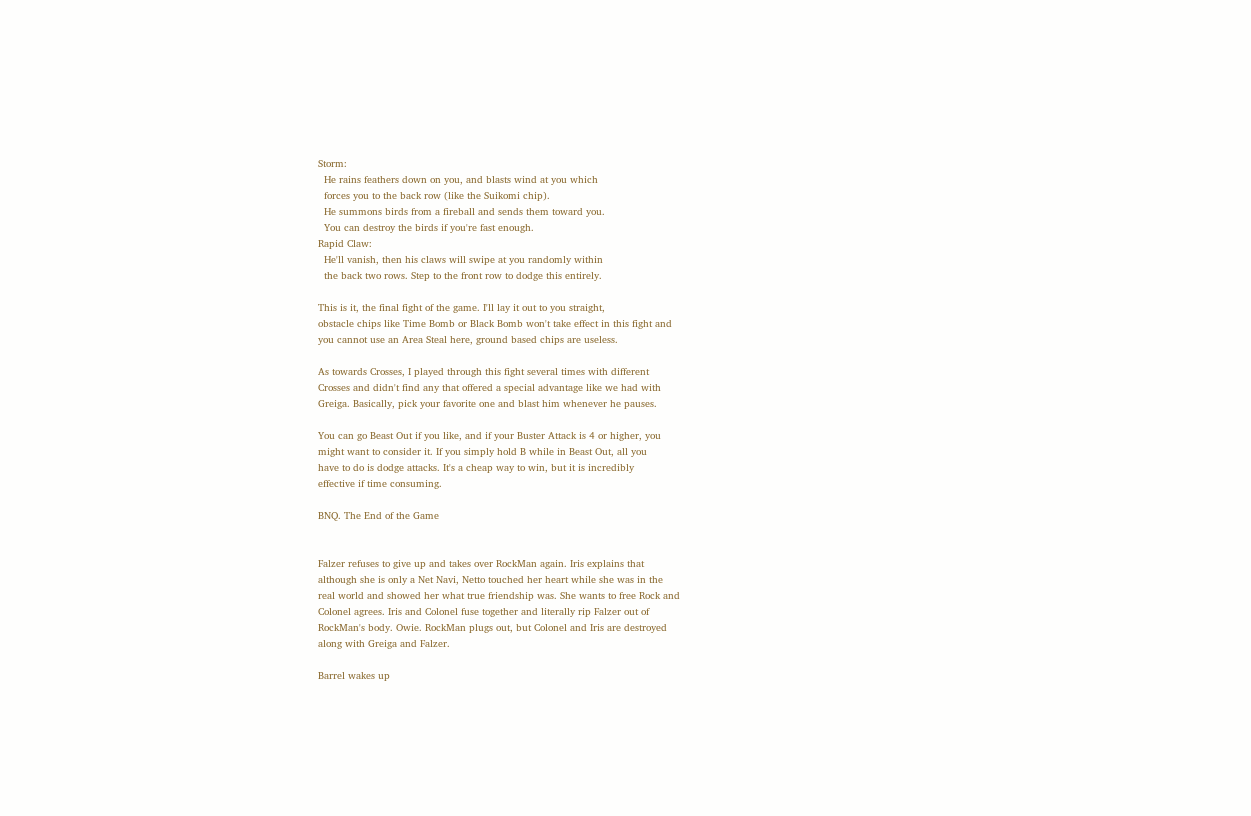Storm:
  He rains feathers down on you, and blasts wind at you which
  forces you to the back row (like the Suikomi chip).
  He summons birds from a fireball and sends them toward you.
  You can destroy the birds if you're fast enough.
Rapid Claw:
  He'll vanish, then his claws will swipe at you randomly within
  the back two rows. Step to the front row to dodge this entirely.

This is it, the final fight of the game. I'll lay it out to you straight,
obstacle chips like Time Bomb or Black Bomb won't take effect in this fight and
you cannot use an Area Steal here, ground based chips are useless.

As towards Crosses, I played through this fight several times with different
Crosses and didn't find any that offered a special advantage like we had with
Greiga. Basically, pick your favorite one and blast him whenever he pauses.

You can go Beast Out if you like, and if your Buster Attack is 4 or higher, you
might want to consider it. If you simply hold B while in Beast Out, all you
have to do is dodge attacks. It's a cheap way to win, but it is incredibly
effective if time consuming.

BNQ. The End of the Game


Falzer refuses to give up and takes over RockMan again. Iris explains that
although she is only a Net Navi, Netto touched her heart while she was in the
real world and showed her what true friendship was. She wants to free Rock and
Colonel agrees. Iris and Colonel fuse together and literally rip Falzer out of
RockMan's body. Owie. RockMan plugs out, but Colonel and Iris are destroyed
along with Greiga and Falzer.

Barrel wakes up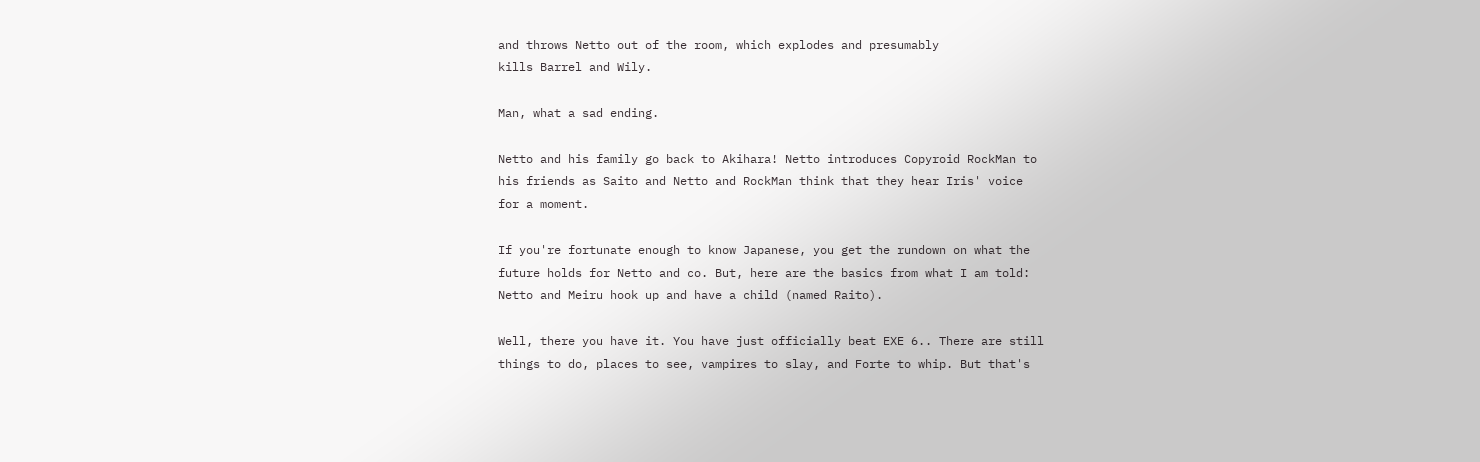and throws Netto out of the room, which explodes and presumably
kills Barrel and Wily.

Man, what a sad ending.

Netto and his family go back to Akihara! Netto introduces Copyroid RockMan to
his friends as Saito and Netto and RockMan think that they hear Iris' voice
for a moment.

If you're fortunate enough to know Japanese, you get the rundown on what the
future holds for Netto and co. But, here are the basics from what I am told:
Netto and Meiru hook up and have a child (named Raito).

Well, there you have it. You have just officially beat EXE 6.. There are still
things to do, places to see, vampires to slay, and Forte to whip. But that's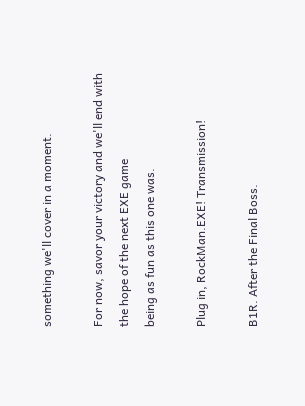something we'll cover in a moment.

For now, savor your victory and we'll end with the hope of the next EXE game
being as fun as this one was.

Plug in, RockMan.EXE! Transmission!

B1R. After the Final Boss.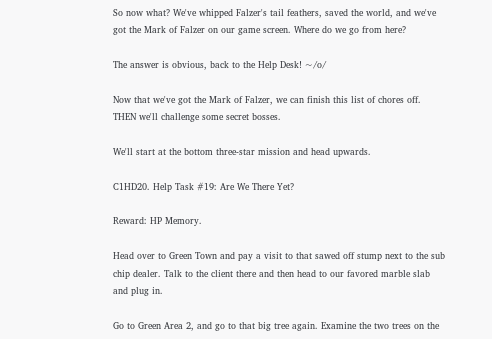So now what? We've whipped Falzer's tail feathers, saved the world, and we've
got the Mark of Falzer on our game screen. Where do we go from here?

The answer is obvious, back to the Help Desk! ~/o/

Now that we've got the Mark of Falzer, we can finish this list of chores off.
THEN we'll challenge some secret bosses.

We'll start at the bottom three-star mission and head upwards.

C1HD20. Help Task #19: Are We There Yet?

Reward: HP Memory.

Head over to Green Town and pay a visit to that sawed off stump next to the sub
chip dealer. Talk to the client there and then head to our favored marble slab
and plug in.

Go to Green Area 2, and go to that big tree again. Examine the two trees on the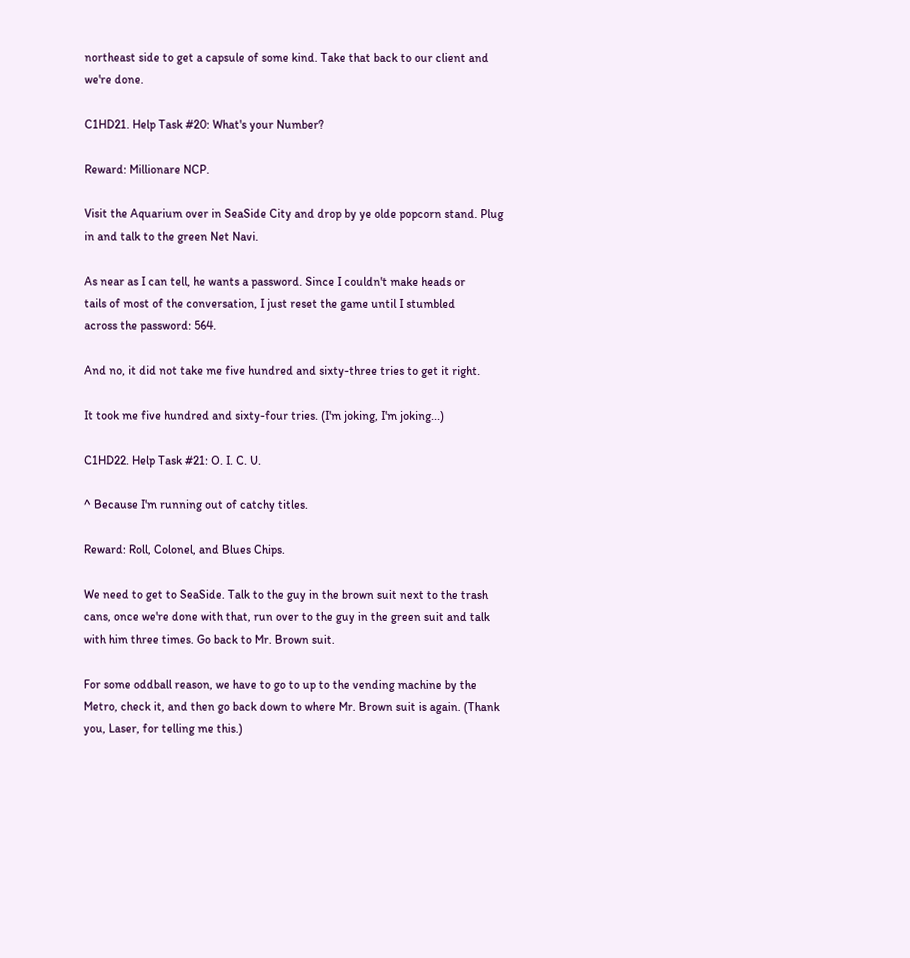northeast side to get a capsule of some kind. Take that back to our client and
we're done.

C1HD21. Help Task #20: What's your Number?

Reward: Millionare NCP.

Visit the Aquarium over in SeaSide City and drop by ye olde popcorn stand. Plug
in and talk to the green Net Navi.

As near as I can tell, he wants a password. Since I couldn't make heads or
tails of most of the conversation, I just reset the game until I stumbled
across the password: 564.

And no, it did not take me five hundred and sixty-three tries to get it right.

It took me five hundred and sixty-four tries. (I'm joking, I'm joking...)

C1HD22. Help Task #21: O. I. C. U.

^ Because I'm running out of catchy titles.

Reward: Roll, Colonel, and Blues Chips.

We need to get to SeaSide. Talk to the guy in the brown suit next to the trash
cans, once we're done with that, run over to the guy in the green suit and talk
with him three times. Go back to Mr. Brown suit.

For some oddball reason, we have to go to up to the vending machine by the
Metro, check it, and then go back down to where Mr. Brown suit is again. (Thank
you, Laser, for telling me this.)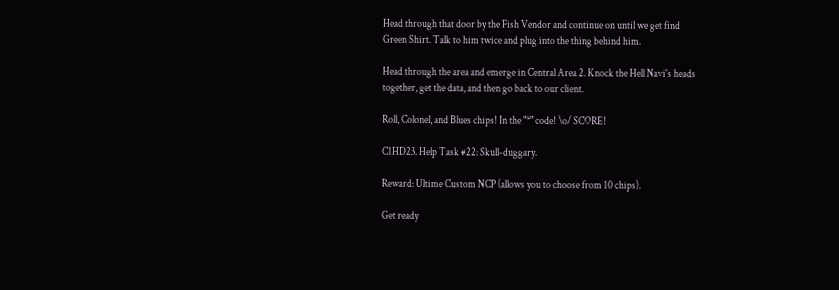Head through that door by the Fish Vendor and continue on until we get find
Green Shirt. Talk to him twice and plug into the thing behind him.

Head through the area and emerge in Central Area 2. Knock the Hell Navi's heads
together, get the data, and then go back to our client.

Roll, Colonel, and Blues chips! In the "*" code! \o/ SCORE!

C1HD23. Help Task #22: Skull-duggary.

Reward: Ultime Custom NCP (allows you to choose from 10 chips).

Get ready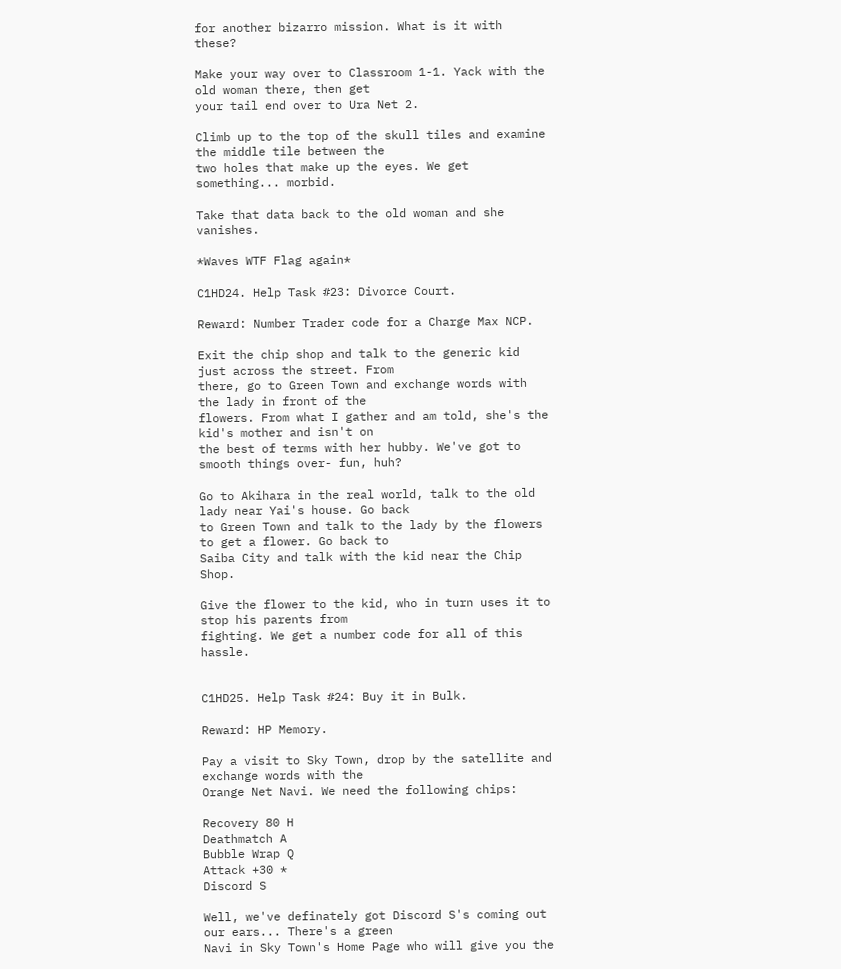for another bizarro mission. What is it with these?

Make your way over to Classroom 1-1. Yack with the old woman there, then get
your tail end over to Ura Net 2.

Climb up to the top of the skull tiles and examine the middle tile between the
two holes that make up the eyes. We get something... morbid.

Take that data back to the old woman and she vanishes.

*Waves WTF Flag again*

C1HD24. Help Task #23: Divorce Court.

Reward: Number Trader code for a Charge Max NCP.

Exit the chip shop and talk to the generic kid just across the street. From
there, go to Green Town and exchange words with the lady in front of the
flowers. From what I gather and am told, she's the kid's mother and isn't on
the best of terms with her hubby. We've got to smooth things over- fun, huh?

Go to Akihara in the real world, talk to the old lady near Yai's house. Go back
to Green Town and talk to the lady by the flowers to get a flower. Go back to
Saiba City and talk with the kid near the Chip Shop.

Give the flower to the kid, who in turn uses it to stop his parents from
fighting. We get a number code for all of this hassle.


C1HD25. Help Task #24: Buy it in Bulk.

Reward: HP Memory.

Pay a visit to Sky Town, drop by the satellite and exchange words with the
Orange Net Navi. We need the following chips:

Recovery 80 H
Deathmatch A
Bubble Wrap Q
Attack +30 *
Discord S

Well, we've definately got Discord S's coming out our ears... There's a green
Navi in Sky Town's Home Page who will give you the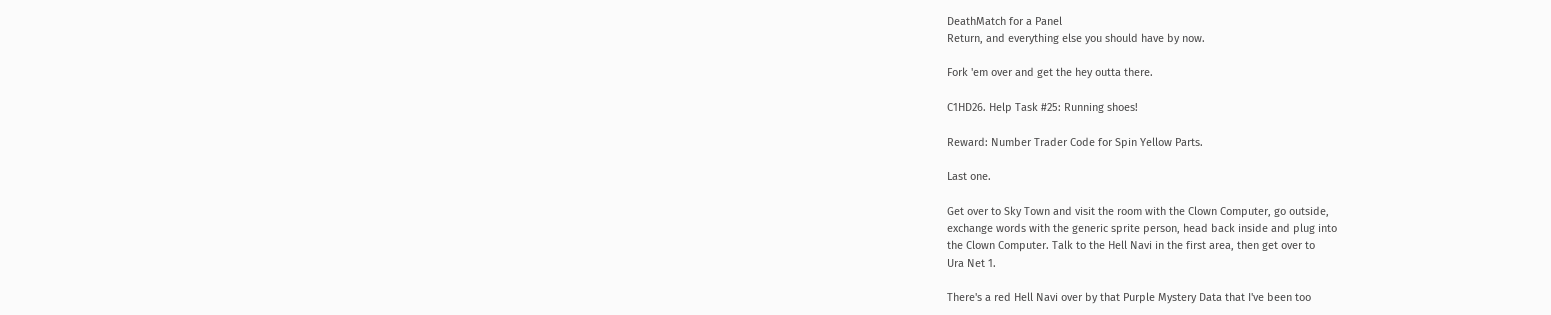DeathMatch for a Panel
Return, and everything else you should have by now.

Fork 'em over and get the hey outta there.

C1HD26. Help Task #25: Running shoes!

Reward: Number Trader Code for Spin Yellow Parts.

Last one.

Get over to Sky Town and visit the room with the Clown Computer, go outside,
exchange words with the generic sprite person, head back inside and plug into
the Clown Computer. Talk to the Hell Navi in the first area, then get over to
Ura Net 1.

There's a red Hell Navi over by that Purple Mystery Data that I've been too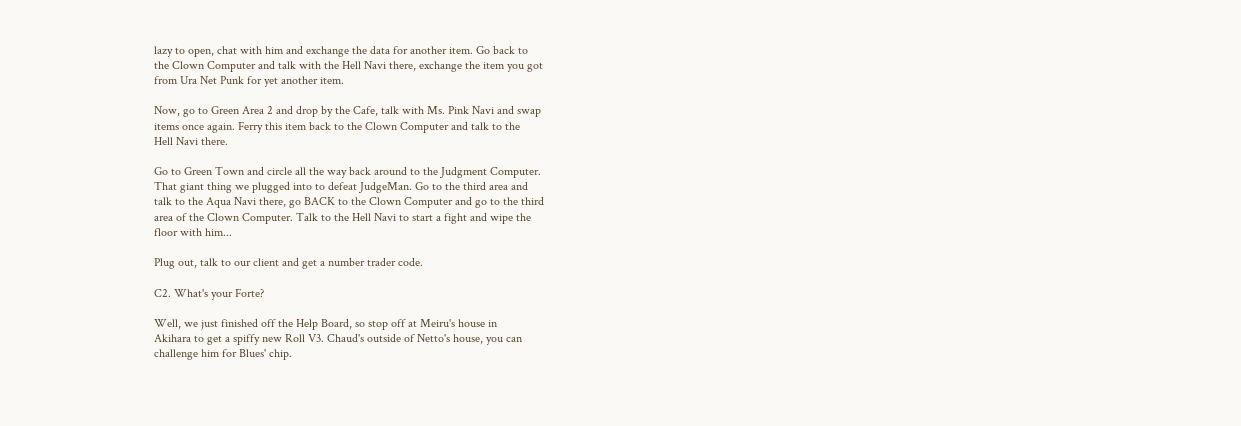lazy to open, chat with him and exchange the data for another item. Go back to
the Clown Computer and talk with the Hell Navi there, exchange the item you got
from Ura Net Punk for yet another item.

Now, go to Green Area 2 and drop by the Cafe, talk with Ms. Pink Navi and swap
items once again. Ferry this item back to the Clown Computer and talk to the
Hell Navi there.

Go to Green Town and circle all the way back around to the Judgment Computer.
That giant thing we plugged into to defeat JudgeMan. Go to the third area and
talk to the Aqua Navi there, go BACK to the Clown Computer and go to the third
area of the Clown Computer. Talk to the Hell Navi to start a fight and wipe the
floor with him...

Plug out, talk to our client and get a number trader code.

C2. What's your Forte?

Well, we just finished off the Help Board, so stop off at Meiru's house in
Akihara to get a spiffy new Roll V3. Chaud's outside of Netto's house, you can
challenge him for Blues' chip.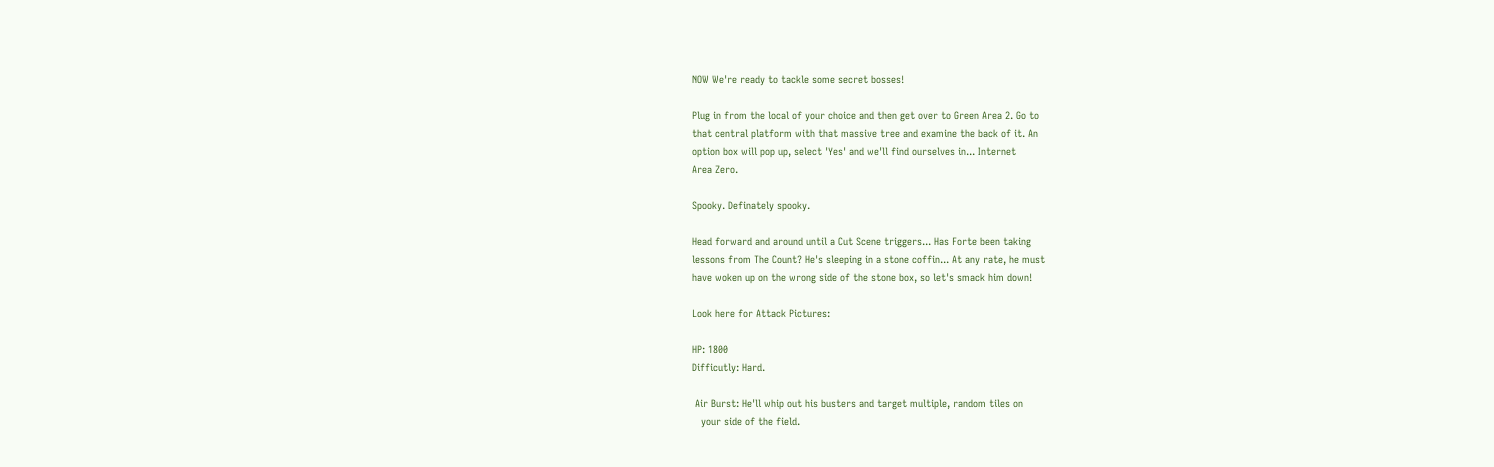NOW We're ready to tackle some secret bosses!

Plug in from the local of your choice and then get over to Green Area 2. Go to
that central platform with that massive tree and examine the back of it. An
option box will pop up, select 'Yes' and we'll find ourselves in... Internet
Area Zero.

Spooky. Definately spooky.

Head forward and around until a Cut Scene triggers... Has Forte been taking
lessons from The Count? He's sleeping in a stone coffin... At any rate, he must
have woken up on the wrong side of the stone box, so let's smack him down!

Look here for Attack Pictures:

HP: 1800
Difficutly: Hard.

 Air Burst: He'll whip out his busters and target multiple, random tiles on
   your side of the field.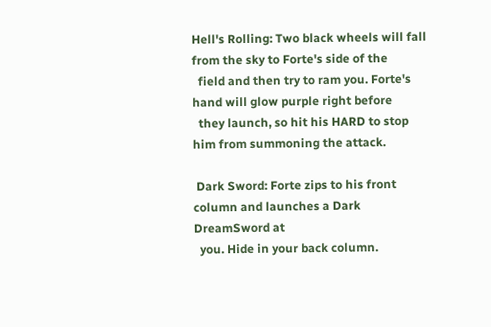Hell's Rolling: Two black wheels will fall from the sky to Forte's side of the
  field and then try to ram you. Forte's hand will glow purple right before
  they launch, so hit his HARD to stop him from summoning the attack.

 Dark Sword: Forte zips to his front column and launches a Dark DreamSword at
  you. Hide in your back column.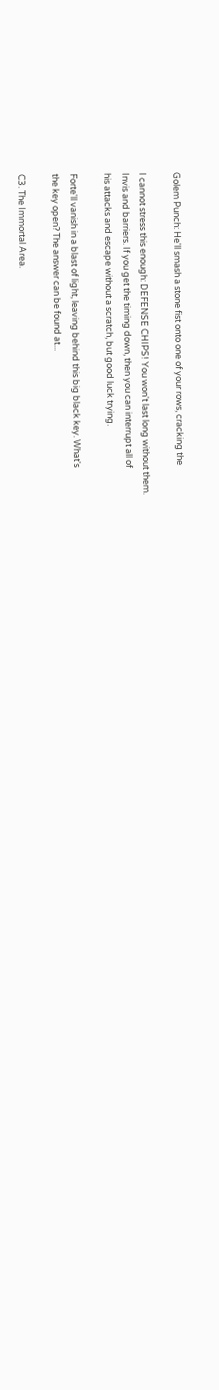Golem Punch: He'll smash a stone fist onto one of your rows, cracking the

I cannot stress this enough: DEFENSE CHIPS! You won't last long without them.
Invis and barriers. If you get the timing down, then you can interrupt all of
his attacks and escape without a scratch, but good luck trying.

Forte'll vanish in a blast of light, leaving behind this big black key. What's
the key open? The answer can be found at...

C3. The Immortal Area.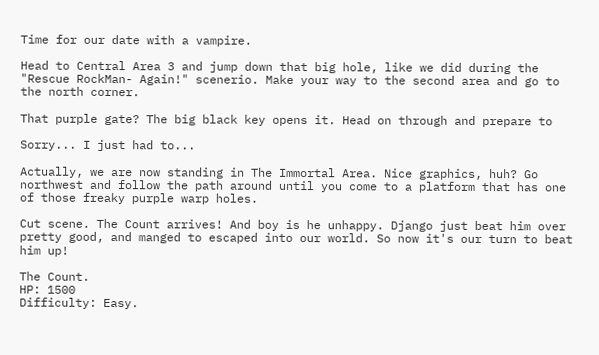Time for our date with a vampire.

Head to Central Area 3 and jump down that big hole, like we did during the
"Rescue RockMan- Again!" scenerio. Make your way to the second area and go to
the north corner.

That purple gate? The big black key opens it. Head on through and prepare to

Sorry... I just had to...

Actually, we are now standing in The Immortal Area. Nice graphics, huh? Go
northwest and follow the path around until you come to a platform that has one
of those freaky purple warp holes.

Cut scene. The Count arrives! And boy is he unhappy. Django just beat him over
pretty good, and manged to escaped into our world. So now it's our turn to beat
him up!

The Count.
HP: 1500
Difficulty: Easy.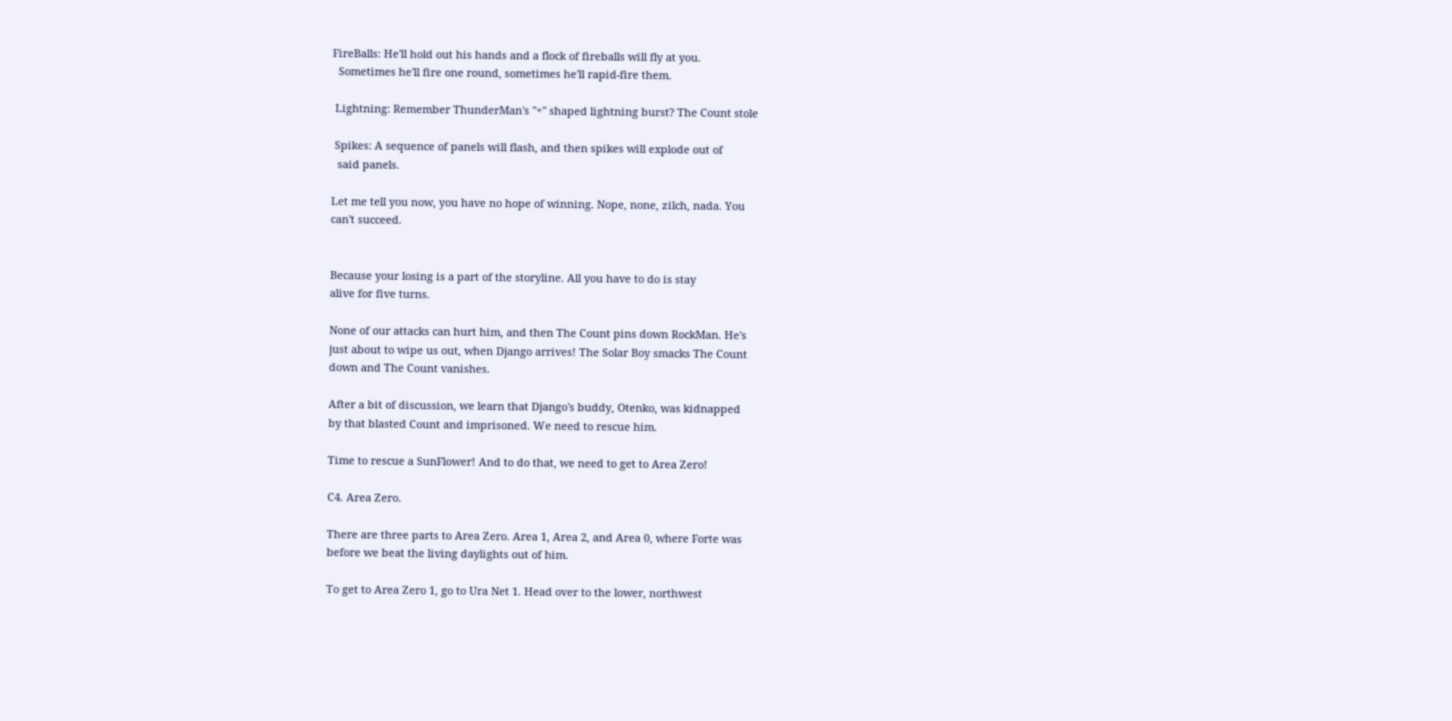FireBalls: He'll hold out his hands and a flock of fireballs will fly at you.
  Sometimes he'll fire one round, sometimes he'll rapid-fire them.

 Lightning: Remember ThunderMan's "+" shaped lightning burst? The Count stole

 Spikes: A sequence of panels will flash, and then spikes will explode out of
  said panels.

Let me tell you now, you have no hope of winning. Nope, none, zilch, nada. You
can't succeed.


Because your losing is a part of the storyline. All you have to do is stay
alive for five turns.

None of our attacks can hurt him, and then The Count pins down RockMan. He's
just about to wipe us out, when Django arrives! The Solar Boy smacks The Count
down and The Count vanishes.

After a bit of discussion, we learn that Django's buddy, Otenko, was kidnapped
by that blasted Count and imprisoned. We need to rescue him.

Time to rescue a SunFlower! And to do that, we need to get to Area Zero!

C4. Area Zero.

There are three parts to Area Zero. Area 1, Area 2, and Area 0, where Forte was
before we beat the living daylights out of him.

To get to Area Zero 1, go to Ura Net 1. Head over to the lower, northwest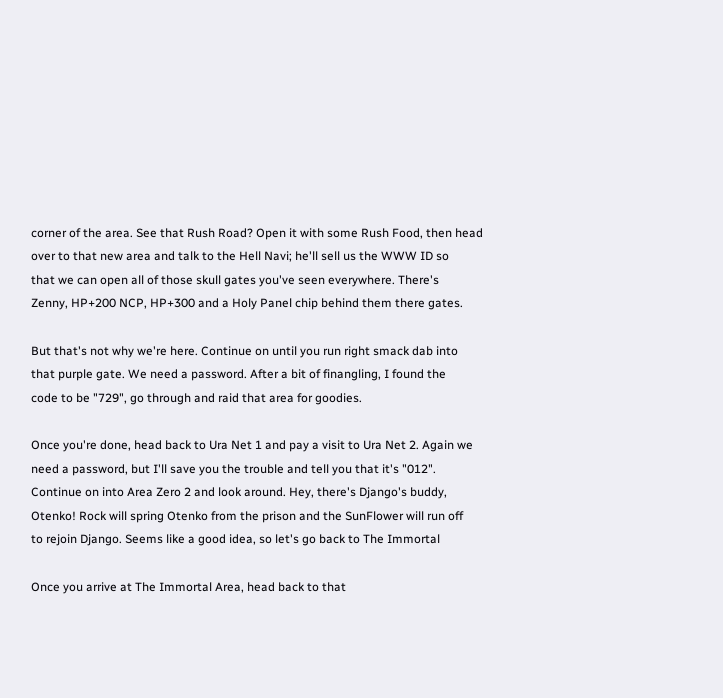corner of the area. See that Rush Road? Open it with some Rush Food, then head
over to that new area and talk to the Hell Navi; he'll sell us the WWW ID so
that we can open all of those skull gates you've seen everywhere. There's
Zenny, HP+200 NCP, HP+300 and a Holy Panel chip behind them there gates.

But that's not why we're here. Continue on until you run right smack dab into
that purple gate. We need a password. After a bit of finangling, I found the
code to be "729", go through and raid that area for goodies.

Once you're done, head back to Ura Net 1 and pay a visit to Ura Net 2. Again we
need a password, but I'll save you the trouble and tell you that it's "012".
Continue on into Area Zero 2 and look around. Hey, there's Django's buddy,
Otenko! Rock will spring Otenko from the prison and the SunFlower will run off
to rejoin Django. Seems like a good idea, so let's go back to The Immortal

Once you arrive at The Immortal Area, head back to that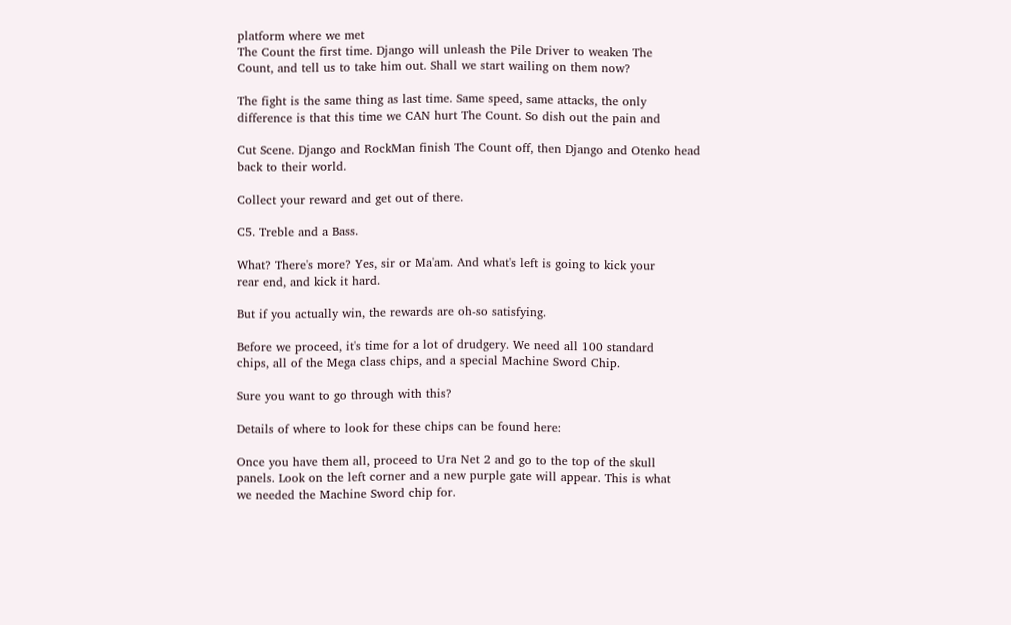platform where we met
The Count the first time. Django will unleash the Pile Driver to weaken The
Count, and tell us to take him out. Shall we start wailing on them now?

The fight is the same thing as last time. Same speed, same attacks, the only
difference is that this time we CAN hurt The Count. So dish out the pain and

Cut Scene. Django and RockMan finish The Count off, then Django and Otenko head
back to their world.

Collect your reward and get out of there.

C5. Treble and a Bass.

What? There's more? Yes, sir or Ma'am. And what's left is going to kick your
rear end, and kick it hard.

But if you actually win, the rewards are oh-so satisfying.

Before we proceed, it's time for a lot of drudgery. We need all 100 standard
chips, all of the Mega class chips, and a special Machine Sword Chip.

Sure you want to go through with this?

Details of where to look for these chips can be found here:

Once you have them all, proceed to Ura Net 2 and go to the top of the skull
panels. Look on the left corner and a new purple gate will appear. This is what
we needed the Machine Sword chip for.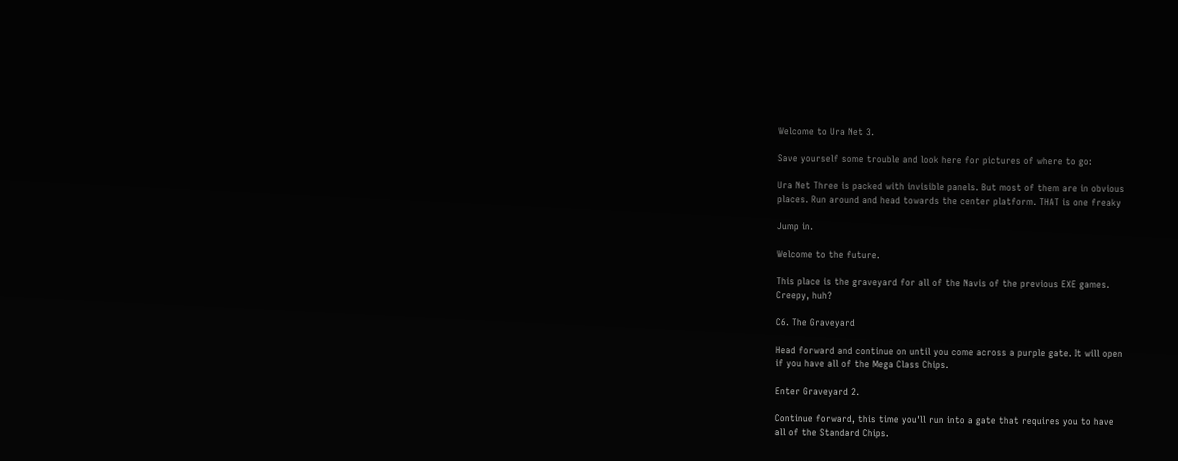Welcome to Ura Net 3.

Save yourself some trouble and look here for pictures of where to go:

Ura Net Three is packed with invisible panels. But most of them are in obvious
places. Run around and head towards the center platform. THAT is one freaky

Jump in.

Welcome to the future.

This place is the graveyard for all of the Navis of the previous EXE games.
Creepy, huh?

C6. The Graveyard

Head forward and continue on until you come across a purple gate. It will open
if you have all of the Mega Class Chips.

Enter Graveyard 2.

Continue forward, this time you'll run into a gate that requires you to have
all of the Standard Chips.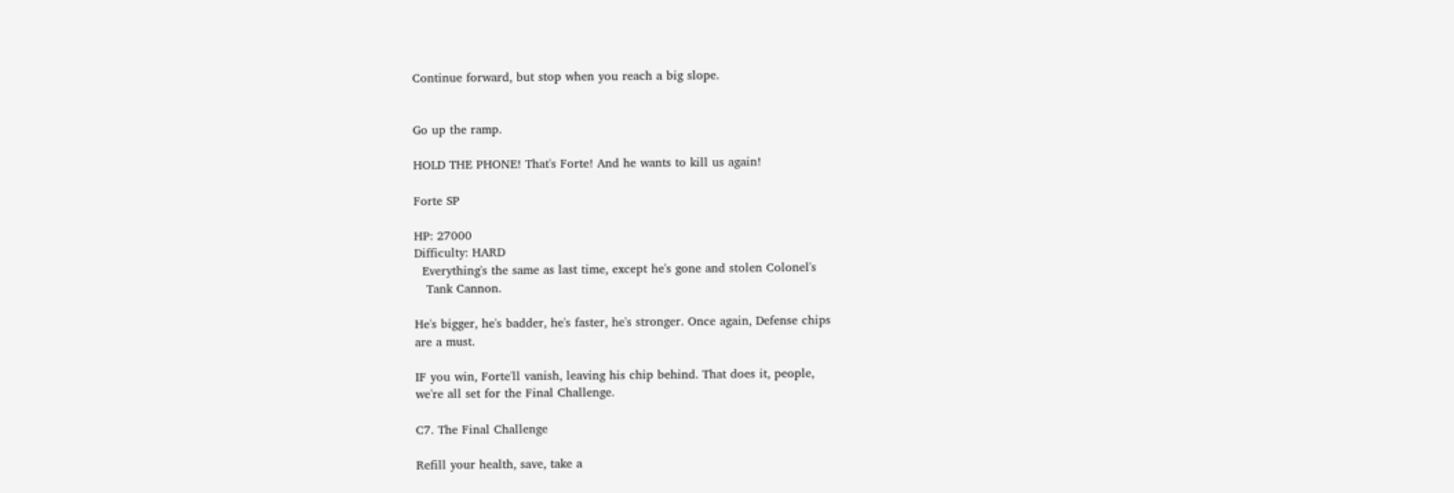Continue forward, but stop when you reach a big slope.


Go up the ramp.

HOLD THE PHONE! That's Forte! And he wants to kill us again!

Forte SP

HP: 27000
Difficulty: HARD
  Everything's the same as last time, except he's gone and stolen Colonel's
   Tank Cannon.

He's bigger, he's badder, he's faster, he's stronger. Once again, Defense chips
are a must.

IF you win, Forte'll vanish, leaving his chip behind. That does it, people,
we're all set for the Final Challenge.

C7. The Final Challenge

Refill your health, save, take a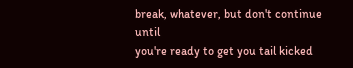break, whatever, but don't continue until
you're ready to get you tail kicked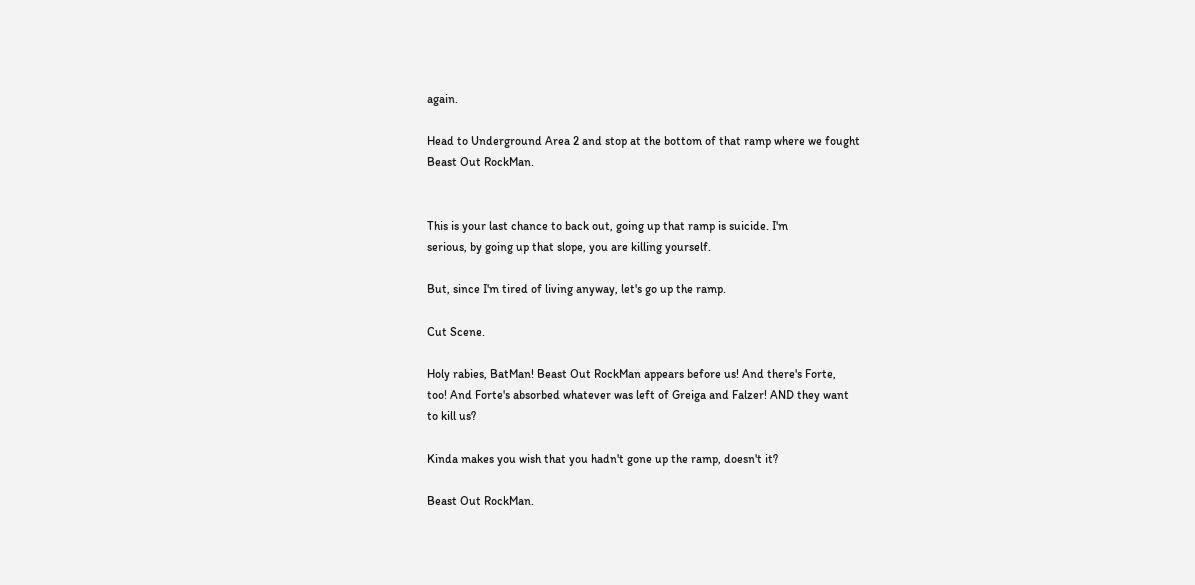again.

Head to Underground Area 2 and stop at the bottom of that ramp where we fought
Beast Out RockMan.


This is your last chance to back out, going up that ramp is suicide. I'm
serious, by going up that slope, you are killing yourself.

But, since I'm tired of living anyway, let's go up the ramp.

Cut Scene.

Holy rabies, BatMan! Beast Out RockMan appears before us! And there's Forte,
too! And Forte's absorbed whatever was left of Greiga and Falzer! AND they want
to kill us?

Kinda makes you wish that you hadn't gone up the ramp, doesn't it?

Beast Out RockMan.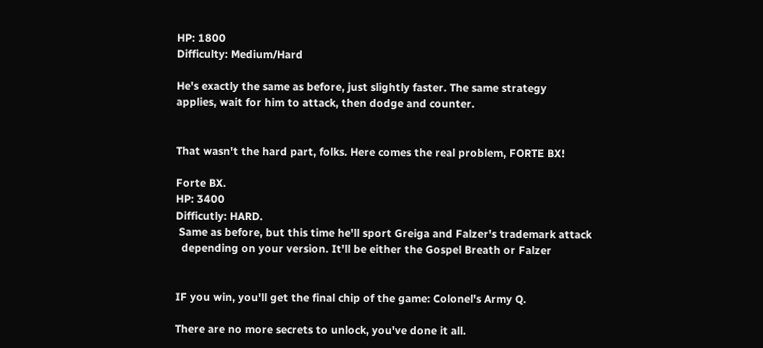HP: 1800
Difficulty: Medium/Hard

He's exactly the same as before, just slightly faster. The same strategy
applies, wait for him to attack, then dodge and counter.


That wasn't the hard part, folks. Here comes the real problem, FORTE BX!

Forte BX.
HP: 3400
Difficutly: HARD.
 Same as before, but this time he'll sport Greiga and Falzer's trademark attack
  depending on your version. It'll be either the Gospel Breath or Falzer


IF you win, you'll get the final chip of the game: Colonel's Army Q.

There are no more secrets to unlock, you've done it all.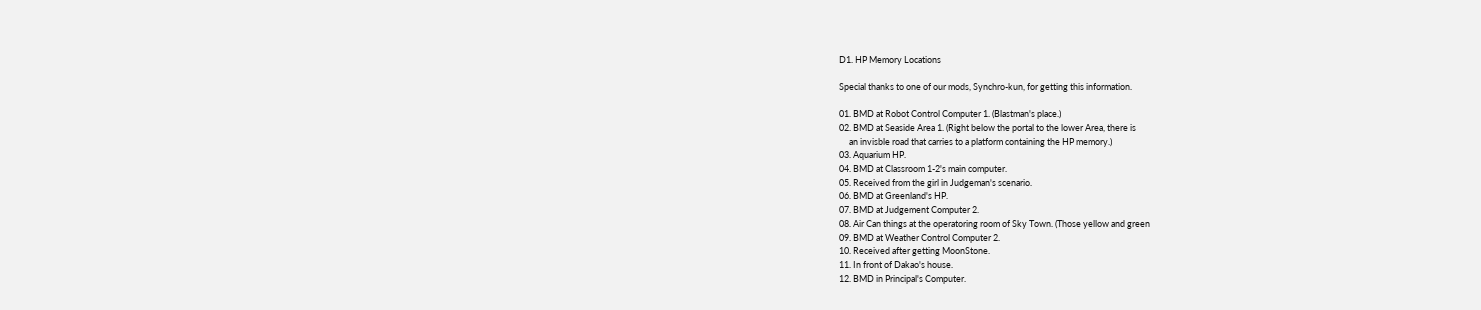D1. HP Memory Locations

Special thanks to one of our mods, Synchro-kun, for getting this information.

01. BMD at Robot Control Computer 1. (Blastman's place.)
02. BMD at Seaside Area 1. (Right below the portal to the lower Area, there is
     an invisble road that carries to a platform containing the HP memory.)
03. Aquarium HP.
04. BMD at Classroom 1-2's main computer.
05. Received from the girl in Judgeman's scenario.
06. BMD at Greenland's HP.
07. BMD at Judgement Computer 2.
08. Air Can things at the operatoring room of Sky Town. (Those yellow and green
09. BMD at Weather Control Computer 2.
10. Received after getting MoonStone.
11. In front of Dakao's house.
12. BMD in Principal's Computer.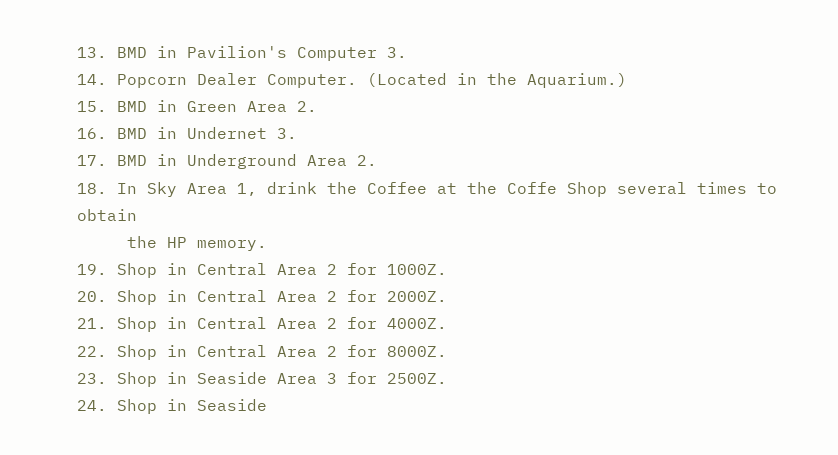13. BMD in Pavilion's Computer 3.
14. Popcorn Dealer Computer. (Located in the Aquarium.)
15. BMD in Green Area 2.
16. BMD in Undernet 3.
17. BMD in Underground Area 2.
18. In Sky Area 1, drink the Coffee at the Coffe Shop several times to obtain
     the HP memory.
19. Shop in Central Area 2 for 1000Z.
20. Shop in Central Area 2 for 2000Z.
21. Shop in Central Area 2 for 4000Z.
22. Shop in Central Area 2 for 8000Z.
23. Shop in Seaside Area 3 for 2500Z.
24. Shop in Seaside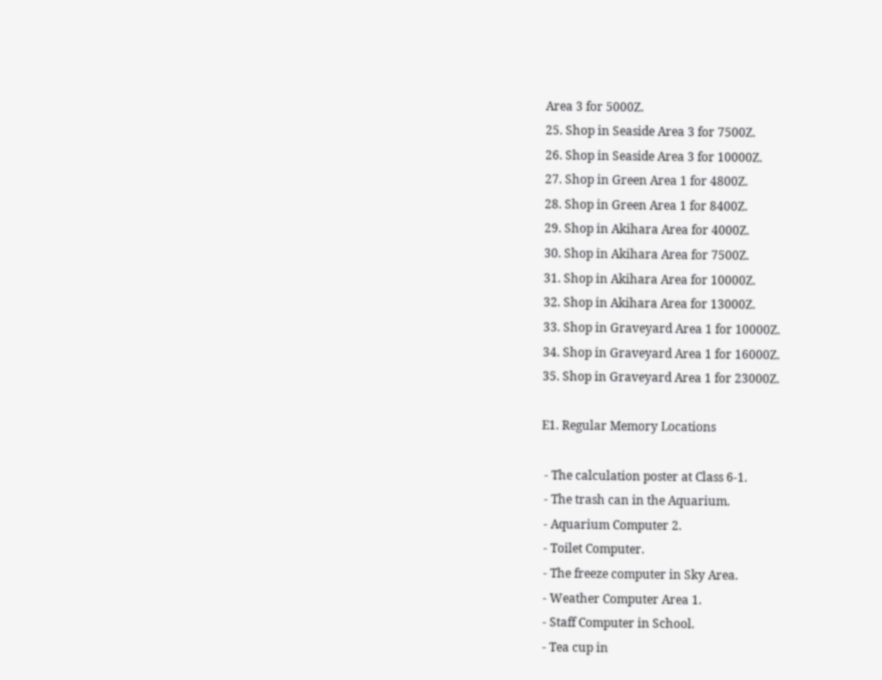Area 3 for 5000Z.
25. Shop in Seaside Area 3 for 7500Z.
26. Shop in Seaside Area 3 for 10000Z.
27. Shop in Green Area 1 for 4800Z.
28. Shop in Green Area 1 for 8400Z.
29. Shop in Akihara Area for 4000Z.
30. Shop in Akihara Area for 7500Z.
31. Shop in Akihara Area for 10000Z.
32. Shop in Akihara Area for 13000Z.
33. Shop in Graveyard Area 1 for 10000Z.
34. Shop in Graveyard Area 1 for 16000Z.
35. Shop in Graveyard Area 1 for 23000Z.

E1. Regular Memory Locations

 - The calculation poster at Class 6-1.
 - The trash can in the Aquarium.
 - Aquarium Computer 2.
 - Toilet Computer.
 - The freeze computer in Sky Area.
 - Weather Computer Area 1.
 - Staff Computer in School.
 - Tea cup in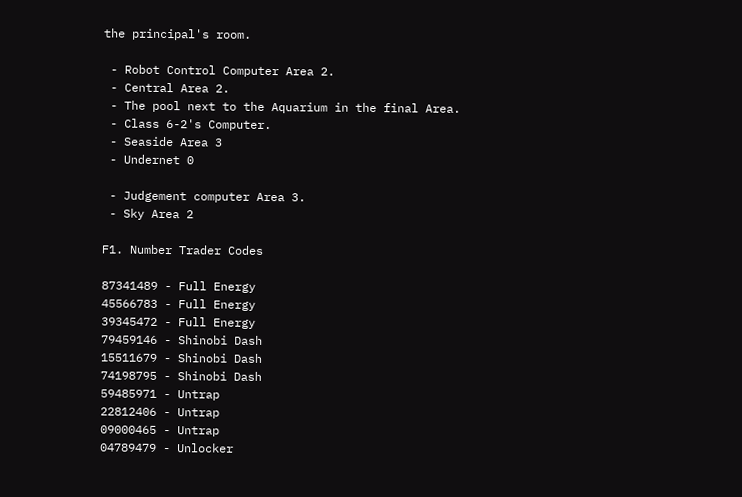the principal's room.

 - Robot Control Computer Area 2.
 - Central Area 2.
 - The pool next to the Aquarium in the final Area.
 - Class 6-2's Computer.
 - Seaside Area 3
 - Undernet 0

 - Judgement computer Area 3.
 - Sky Area 2

F1. Number Trader Codes

87341489 - Full Energy
45566783 - Full Energy
39345472 - Full Energy
79459146 - Shinobi Dash
15511679 - Shinobi Dash
74198795 - Shinobi Dash
59485971 - Untrap
22812406 - Untrap
09000465 - Untrap
04789479 - Unlocker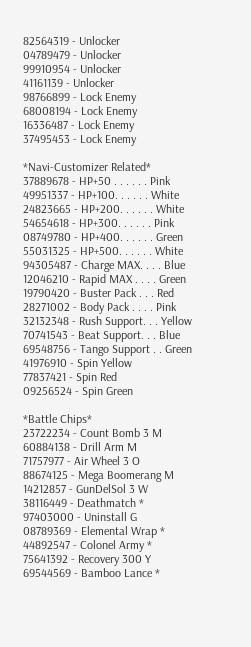82564319 - Unlocker
04789479 - Unlocker
99910954 - Unlocker
41161139 - Unlocker
98766899 - Lock Enemy
68008194 - Lock Enemy
16336487 - Lock Enemy
37495453 - Lock Enemy

*Navi-Customizer Related*
37889678 - HP+50 . . . . . . Pink
49951337 - HP+100. . . . . . White
24823665 - HP+200. . . . . . White
54654618 - HP+300. . . . . . Pink
08749780 - HP+400. . . . . . Green
55031325 - HP+500. . . . . . White
94305487 - Charge MAX. . . . Blue
12046210 - Rapid MAX . . . . Green
19790420 - Buster Pack . . . Red
28271002 - Body Pack . . . . Pink
32132348 - Rush Support. . . Yellow
70741543 - Beat Support. . . Blue
69548756 - Tango Support . . Green
41976910 - Spin Yellow
77837421 - Spin Red
09256524 - Spin Green

*Battle Chips*
23722234 - Count Bomb 3 M
60884138 - Drill Arm M
71757977 - Air Wheel 3 O
88674125 - Mega Boomerang M
14212857 - GunDelSol 3 W
38116449 - Deathmatch *
97403000 - Uninstall G
08789369 - Elemental Wrap *
44892547 - Colonel Army *
75641392 - Recovery 300 Y
69544569 - Bamboo Lance *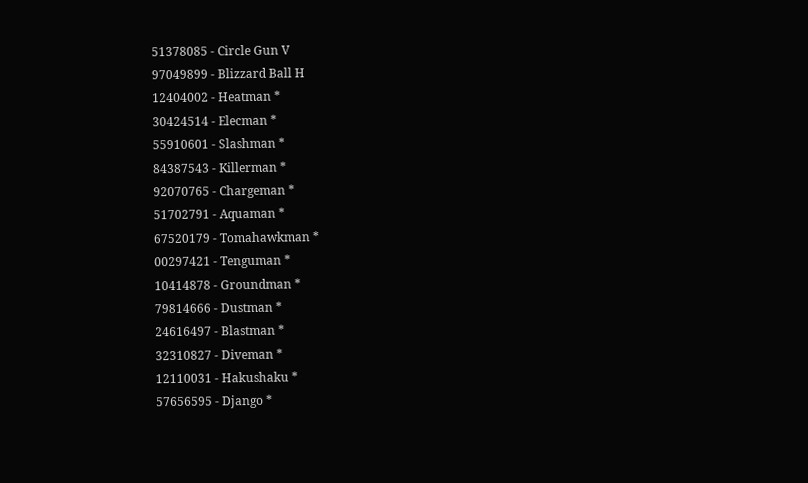51378085 - Circle Gun V
97049899 - Blizzard Ball H
12404002 - Heatman *
30424514 - Elecman *
55910601 - Slashman *
84387543 - Killerman *
92070765 - Chargeman *
51702791 - Aquaman *
67520179 - Tomahawkman *
00297421 - Tenguman *
10414878 - Groundman *
79814666 - Dustman *
24616497 - Blastman *
32310827 - Diveman *
12110031 - Hakushaku *
57656595 - Django *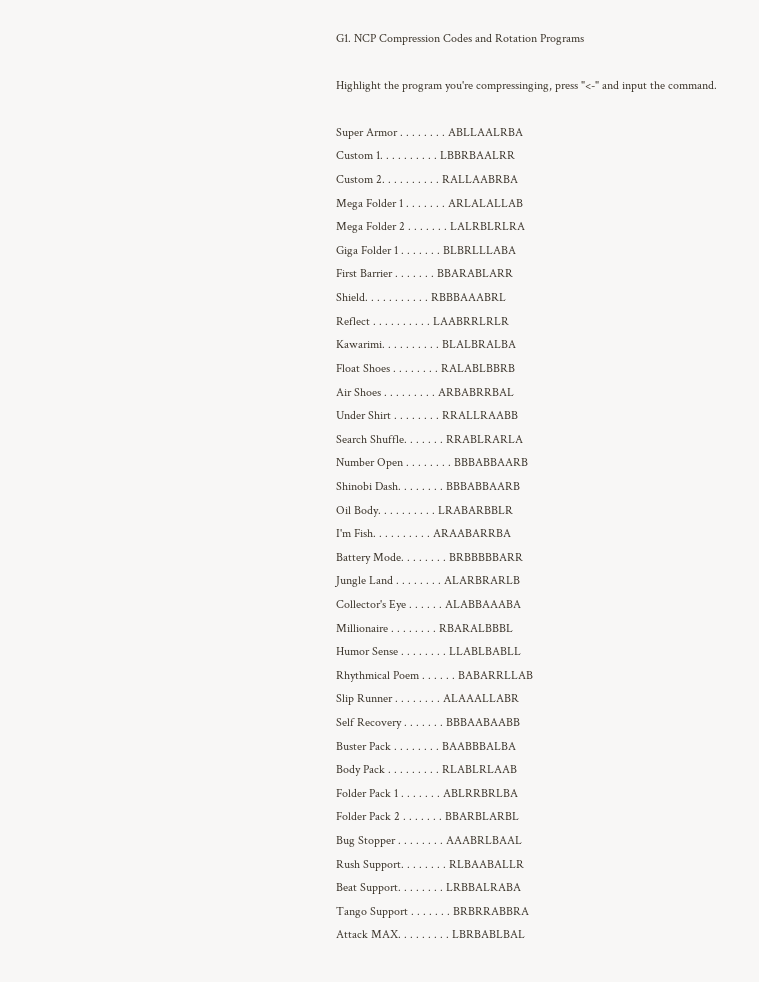G1. NCP Compression Codes and Rotation Programs

Highlight the program you're compressinging, press "<-" and input the command.

Super Armor . . . . . . . . ABLLAALRBA
Custom 1. . . . . . . . . . LBBRBAALRR
Custom 2. . . . . . . . . . RALLAABRBA
Mega Folder 1 . . . . . . . ARLALALLAB
Mega Folder 2 . . . . . . . LALRBLRLRA
Giga Folder 1 . . . . . . . BLBRLLLABA
First Barrier . . . . . . . BBARABLARR
Shield. . . . . . . . . . . RBBBAAABRL
Reflect . . . . . . . . . . LAABRRLRLR
Kawarimi. . . . . . . . . . BLALBRALBA
Float Shoes . . . . . . . . RALABLBBRB
Air Shoes . . . . . . . . . ARBABRRBAL
Under Shirt . . . . . . . . RRALLRAABB
Search Shuffle. . . . . . . RRABLRARLA
Number Open . . . . . . . . BBBABBAARB
Shinobi Dash. . . . . . . . BBBABBAARB
Oil Body. . . . . . . . . . LRABARBBLR
I'm Fish. . . . . . . . . . ARAABARRBA
Battery Mode. . . . . . . . BRBBBBBARR
Jungle Land . . . . . . . . ALARBRARLB
Collector's Eye . . . . . . ALABBAAABA
Millionaire . . . . . . . . RBARALBBBL
Humor Sense . . . . . . . . LLABLBABLL
Rhythmical Poem . . . . . . BABARRLLAB
Slip Runner . . . . . . . . ALAAALLABR
Self Recovery . . . . . . . BBBAABAABB
Buster Pack . . . . . . . . BAABBBALBA
Body Pack . . . . . . . . . RLABLRLAAB
Folder Pack 1 . . . . . . . ABLRRBRLBA
Folder Pack 2 . . . . . . . BBARBLARBL
Bug Stopper . . . . . . . . AAABRLBAAL
Rush Support. . . . . . . . RLBAABALLR
Beat Support. . . . . . . . LRBBALRABA
Tango Support . . . . . . . BRBRRABBRA
Attack MAX. . . . . . . . . LBRBABLBAL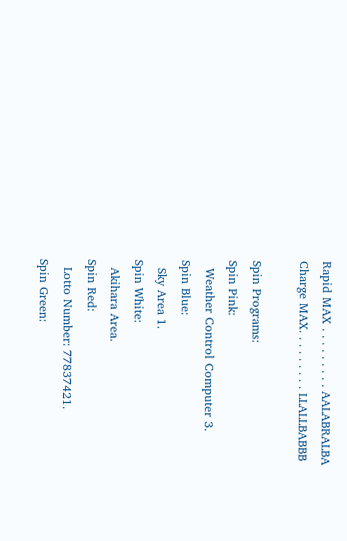Rapid MAX . . . . . . . . . AALABRALBA
Charge MAX. . . . . . . . . LLALLBABBB

Spin Programs:
Spin Pink:
  Weather Control Computer 3.
Spin Blue:
  Sky Area 1.
Spin White:
  Akihara Area.
Spin Red:
  Lotto Number: 77837421.
Spin Green: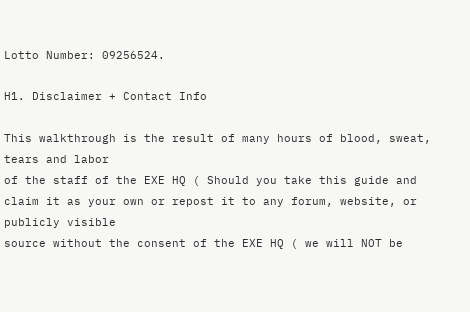Lotto Number: 09256524.

H1. Disclaimer + Contact Info

This walkthrough is the result of many hours of blood, sweat, tears and labor
of the staff of the EXE HQ ( Should you take this guide and
claim it as your own or repost it to any forum, website, or publicly visible
source without the consent of the EXE HQ ( we will NOT be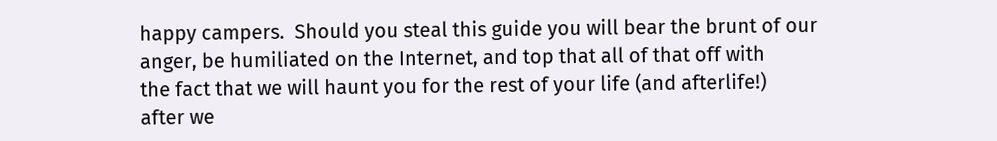happy campers.  Should you steal this guide you will bear the brunt of our
anger, be humiliated on the Internet, and top that all of that off with
the fact that we will haunt you for the rest of your life (and afterlife!)
after we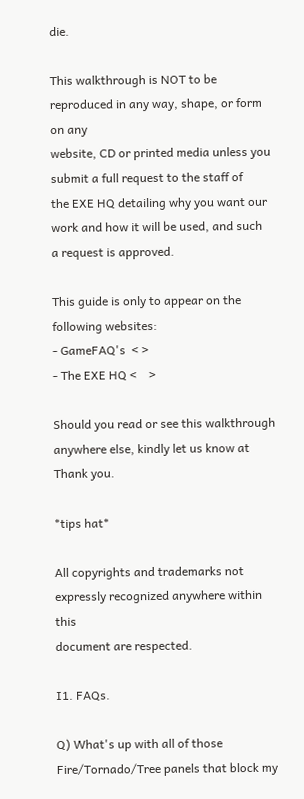die.

This walkthrough is NOT to be reproduced in any way, shape, or form on any
website, CD or printed media unless you submit a full request to the staff of
the EXE HQ detailing why you want our work and how it will be used, and such
a request is approved.

This guide is only to appear on the following websites:
- GameFAQ's  < >
- The EXE HQ <    >

Should you read or see this walkthrough anywhere else, kindly let us know at Thank you.

*tips hat*

All copyrights and trademarks not expressly recognized anywhere within this
document are respected.

I1. FAQs.

Q) What's up with all of those Fire/Tornado/Tree panels that block my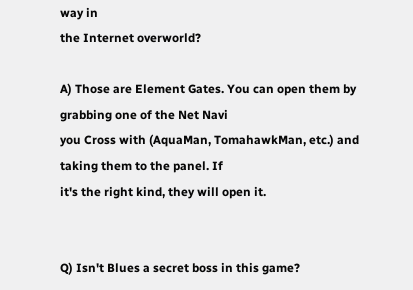way in
the Internet overworld?

A) Those are Element Gates. You can open them by grabbing one of the Net Navi
you Cross with (AquaMan, TomahawkMan, etc.) and taking them to the panel. If
it's the right kind, they will open it.


Q) Isn't Blues a secret boss in this game?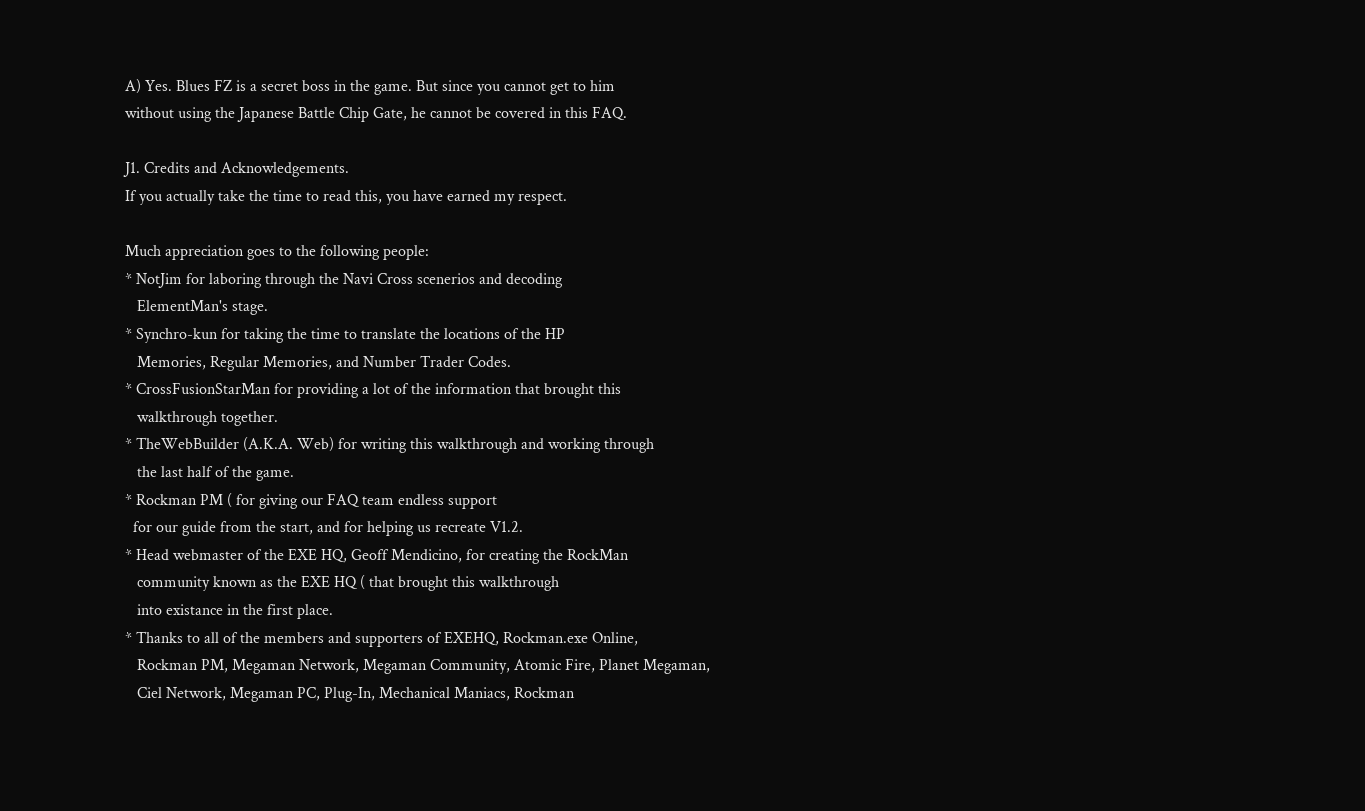A) Yes. Blues FZ is a secret boss in the game. But since you cannot get to him
without using the Japanese Battle Chip Gate, he cannot be covered in this FAQ.

J1. Credits and Acknowledgements.
If you actually take the time to read this, you have earned my respect.

Much appreciation goes to the following people:
* NotJim for laboring through the Navi Cross scenerios and decoding
   ElementMan's stage.
* Synchro-kun for taking the time to translate the locations of the HP
   Memories, Regular Memories, and Number Trader Codes.
* CrossFusionStarMan for providing a lot of the information that brought this
   walkthrough together.
* TheWebBuilder (A.K.A. Web) for writing this walkthrough and working through
   the last half of the game.
* Rockman PM ( for giving our FAQ team endless support
  for our guide from the start, and for helping us recreate V1.2.
* Head webmaster of the EXE HQ, Geoff Mendicino, for creating the RockMan
   community known as the EXE HQ ( that brought this walkthrough
   into existance in the first place.
* Thanks to all of the members and supporters of EXEHQ, Rockman.exe Online,
   Rockman PM, Megaman Network, Megaman Community, Atomic Fire, Planet Megaman,
   Ciel Network, Megaman PC, Plug-In, Mechanical Maniacs, Rockman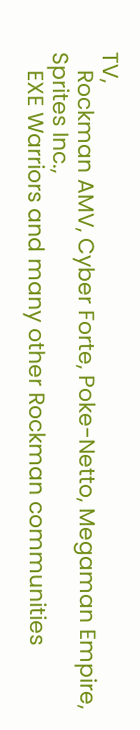TV,
   Rockman AMV, Cyber Forte, Poke-Netto, Megaman Empire, Sprites Inc.,
   EXE Warriors and many other Rockman communities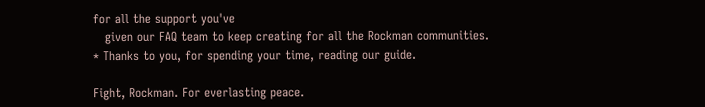for all the support you've
   given our FAQ team to keep creating for all the Rockman communities.
* Thanks to you, for spending your time, reading our guide.

Fight, Rockman. For everlasting peace.